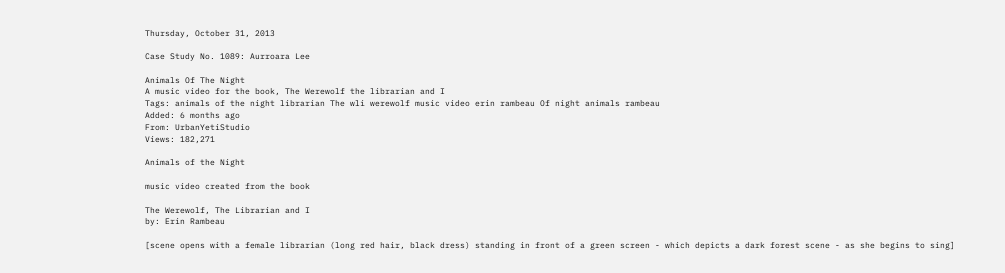Thursday, October 31, 2013

Case Study No. 1089: Aurroara Lee

Animals Of The Night
A music video for the book, The Werewolf the librarian and I
Tags: animals of the night librarian The wli werewolf music video erin rambeau Of night animals rambeau
Added: 6 months ago
From: UrbanYetiStudio
Views: 182,271

Animals of the Night

music video created from the book

The Werewolf, The Librarian and I
by: Erin Rambeau

[scene opens with a female librarian (long red hair, black dress) standing in front of a green screen - which depicts a dark forest scene - as she begins to sing]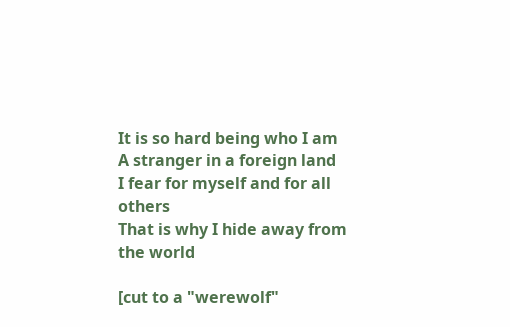It is so hard being who I am
A stranger in a foreign land
I fear for myself and for all others
That is why I hide away from the world

[cut to a "werewolf"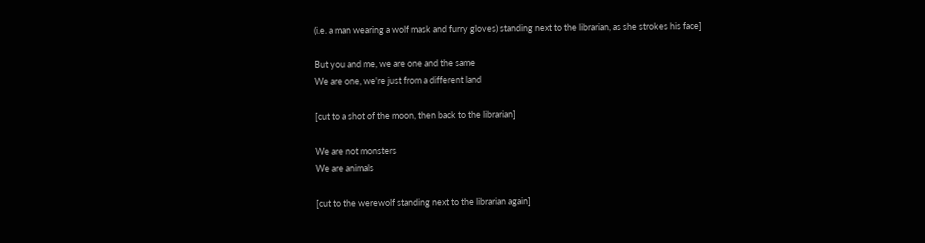(i.e. a man wearing a wolf mask and furry gloves) standing next to the librarian, as she strokes his face]

But you and me, we are one and the same
We are one, we're just from a different land

[cut to a shot of the moon, then back to the librarian]

We are not monsters
We are animals

[cut to the werewolf standing next to the librarian again]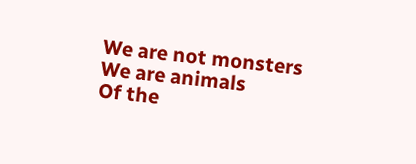We are not monsters
We are animals
Of the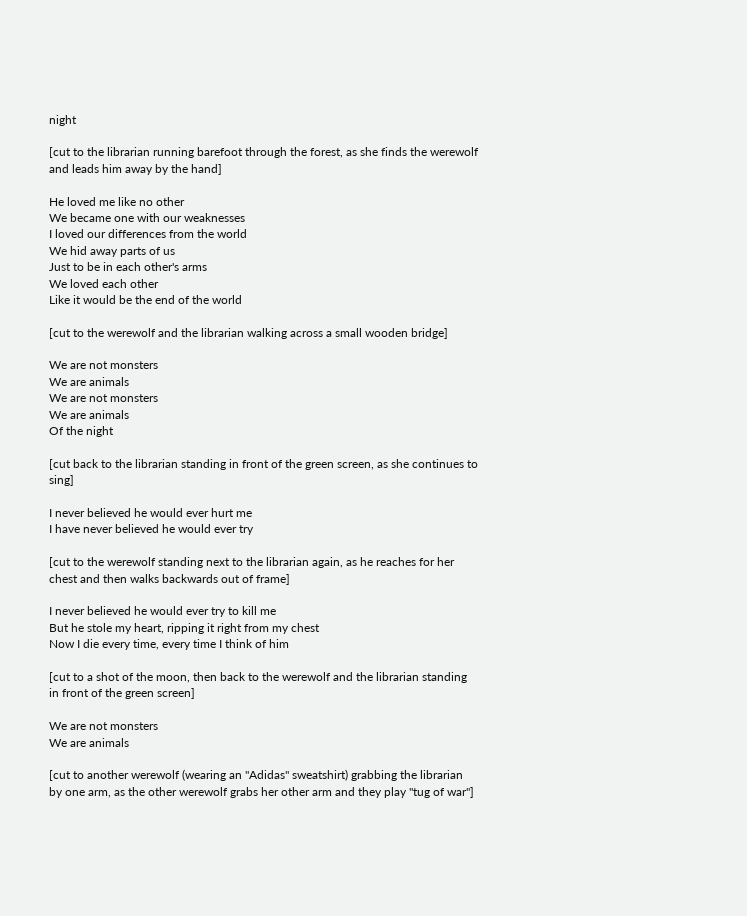night

[cut to the librarian running barefoot through the forest, as she finds the werewolf and leads him away by the hand]

He loved me like no other
We became one with our weaknesses
I loved our differences from the world
We hid away parts of us
Just to be in each other's arms
We loved each other
Like it would be the end of the world

[cut to the werewolf and the librarian walking across a small wooden bridge]

We are not monsters
We are animals
We are not monsters
We are animals
Of the night

[cut back to the librarian standing in front of the green screen, as she continues to sing]

I never believed he would ever hurt me
I have never believed he would ever try

[cut to the werewolf standing next to the librarian again, as he reaches for her chest and then walks backwards out of frame]

I never believed he would ever try to kill me
But he stole my heart, ripping it right from my chest
Now I die every time, every time I think of him

[cut to a shot of the moon, then back to the werewolf and the librarian standing in front of the green screen]

We are not monsters
We are animals

[cut to another werewolf (wearing an "Adidas" sweatshirt) grabbing the librarian by one arm, as the other werewolf grabs her other arm and they play "tug of war"]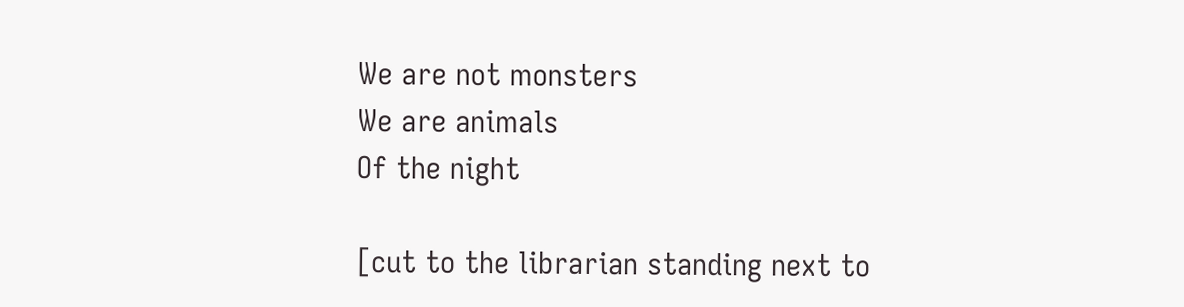We are not monsters
We are animals
Of the night

[cut to the librarian standing next to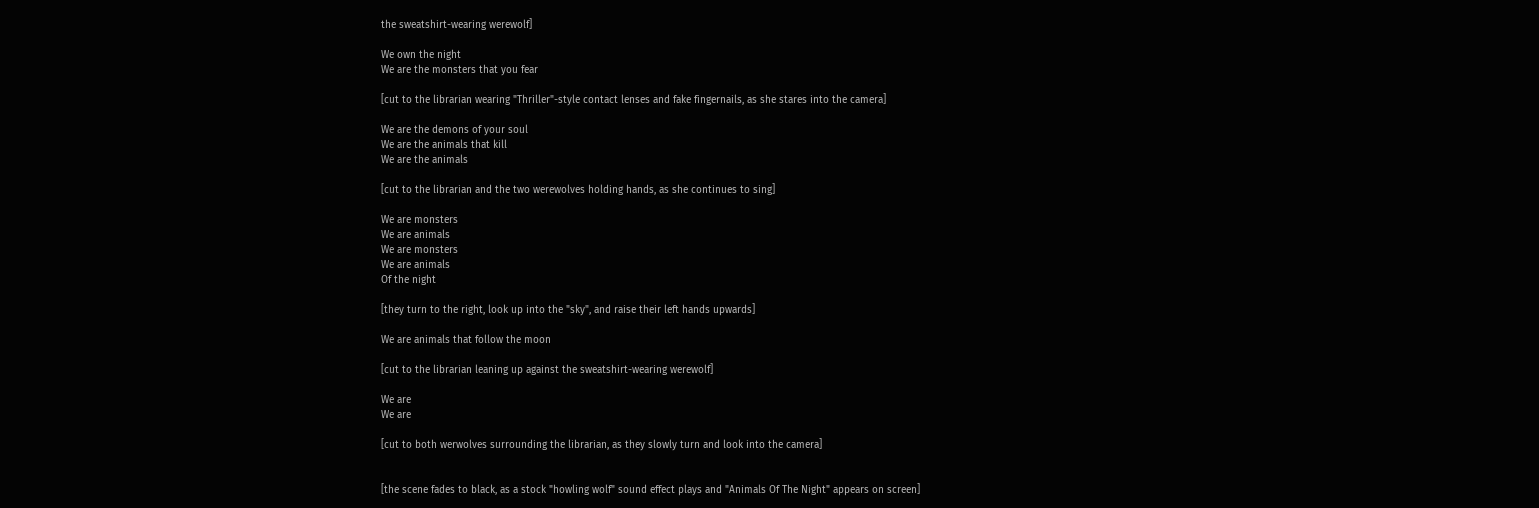the sweatshirt-wearing werewolf]

We own the night
We are the monsters that you fear

[cut to the librarian wearing "Thriller"-style contact lenses and fake fingernails, as she stares into the camera]

We are the demons of your soul
We are the animals that kill
We are the animals

[cut to the librarian and the two werewolves holding hands, as she continues to sing]

We are monsters
We are animals
We are monsters
We are animals
Of the night

[they turn to the right, look up into the "sky", and raise their left hands upwards]

We are animals that follow the moon

[cut to the librarian leaning up against the sweatshirt-wearing werewolf]

We are
We are

[cut to both werwolves surrounding the librarian, as they slowly turn and look into the camera]


[the scene fades to black, as a stock "howling wolf" sound effect plays and "Animals Of The Night" appears on screen]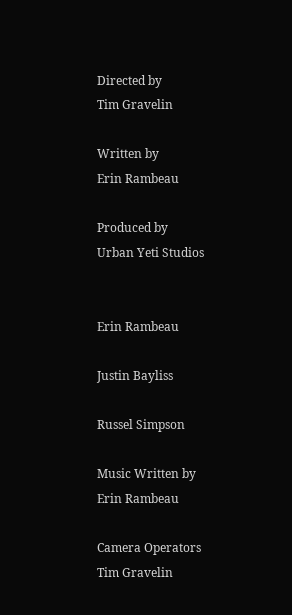Directed by
Tim Gravelin

Written by
Erin Rambeau

Produced by
Urban Yeti Studios


Erin Rambeau

Justin Bayliss

Russel Simpson

Music Written by
Erin Rambeau

Camera Operators
Tim Gravelin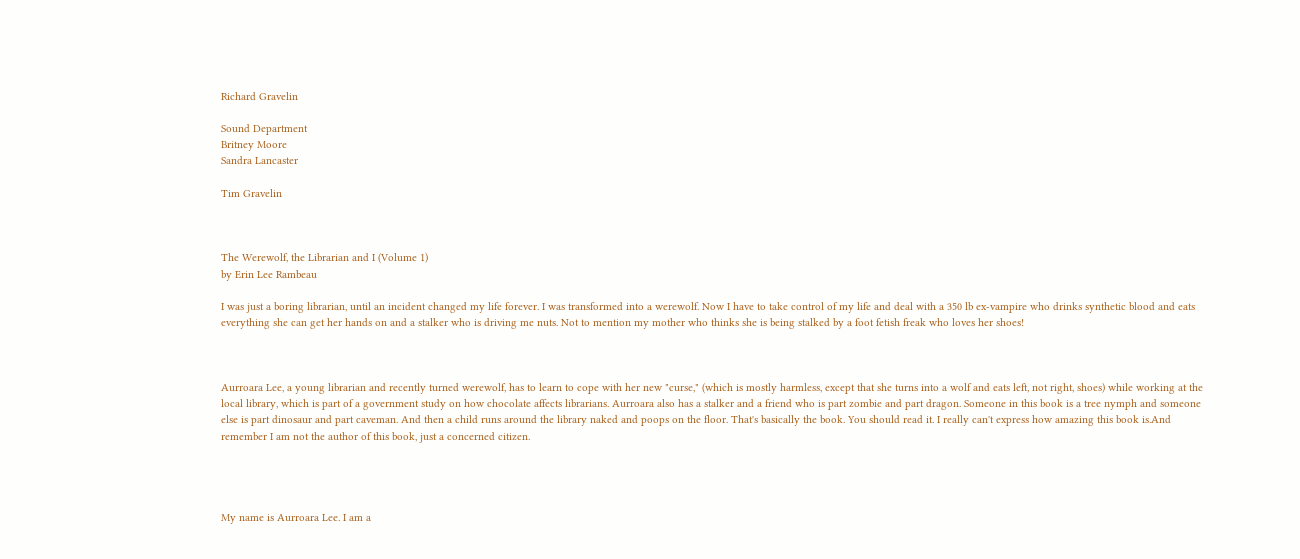Richard Gravelin

Sound Department
Britney Moore
Sandra Lancaster

Tim Gravelin



The Werewolf, the Librarian and I (Volume 1)
by Erin Lee Rambeau

I was just a boring librarian, until an incident changed my life forever. I was transformed into a werewolf. Now I have to take control of my life and deal with a 350 lb ex-vampire who drinks synthetic blood and eats everything she can get her hands on and a stalker who is driving me nuts. Not to mention my mother who thinks she is being stalked by a foot fetish freak who loves her shoes!



Aurroara Lee, a young librarian and recently turned werewolf, has to learn to cope with her new "curse," (which is mostly harmless, except that she turns into a wolf and eats left, not right, shoes) while working at the local library, which is part of a government study on how chocolate affects librarians. Aurroara also has a stalker and a friend who is part zombie and part dragon. Someone in this book is a tree nymph and someone else is part dinosaur and part caveman. And then a child runs around the library naked and poops on the floor. That's basically the book. You should read it. I really can't express how amazing this book is.And remember I am not the author of this book, just a concerned citizen.




My name is Aurroara Lee. I am a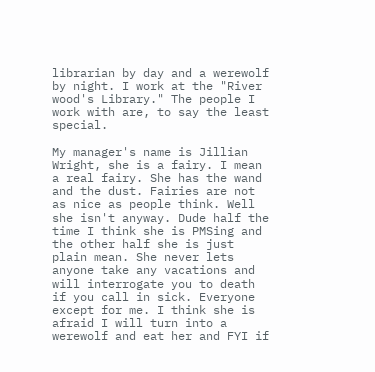librarian by day and a werewolf by night. I work at the "River wood's Library." The people I work with are, to say the least special.

My manager's name is Jillian Wright, she is a fairy. I mean a real fairy. She has the wand and the dust. Fairies are not as nice as people think. Well she isn't anyway. Dude half the time I think she is PMSing and the other half she is just plain mean. She never lets anyone take any vacations and will interrogate you to death if you call in sick. Everyone except for me. I think she is afraid I will turn into a werewolf and eat her and FYI if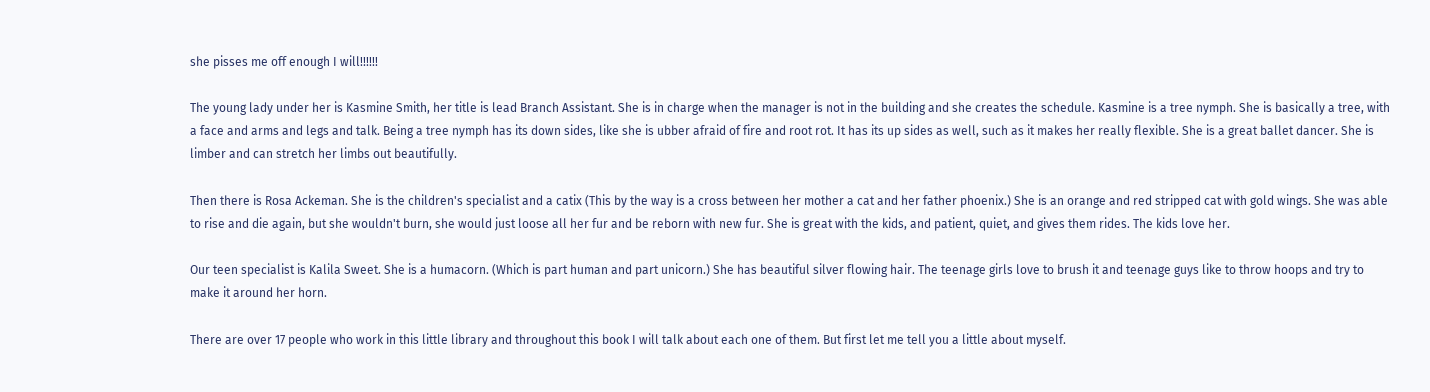she pisses me off enough I will!!!!!!

The young lady under her is Kasmine Smith, her title is lead Branch Assistant. She is in charge when the manager is not in the building and she creates the schedule. Kasmine is a tree nymph. She is basically a tree, with a face and arms and legs and talk. Being a tree nymph has its down sides, like she is ubber afraid of fire and root rot. It has its up sides as well, such as it makes her really flexible. She is a great ballet dancer. She is limber and can stretch her limbs out beautifully.

Then there is Rosa Ackeman. She is the children's specialist and a catix (This by the way is a cross between her mother a cat and her father phoenix.) She is an orange and red stripped cat with gold wings. She was able to rise and die again, but she wouldn't burn, she would just loose all her fur and be reborn with new fur. She is great with the kids, and patient, quiet, and gives them rides. The kids love her.

Our teen specialist is Kalila Sweet. She is a humacorn. (Which is part human and part unicorn.) She has beautiful silver flowing hair. The teenage girls love to brush it and teenage guys like to throw hoops and try to make it around her horn.

There are over 17 people who work in this little library and throughout this book I will talk about each one of them. But first let me tell you a little about myself.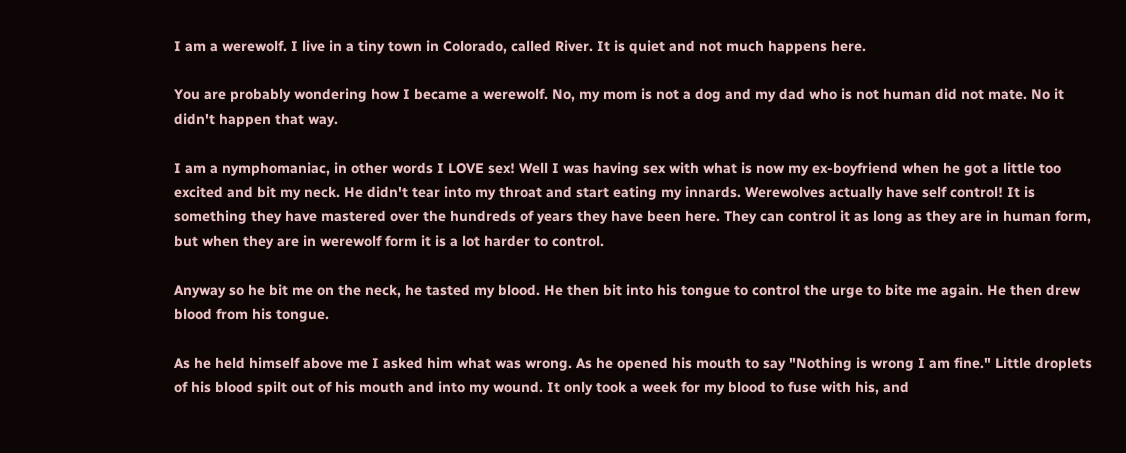I am a werewolf. I live in a tiny town in Colorado, called River. It is quiet and not much happens here.

You are probably wondering how I became a werewolf. No, my mom is not a dog and my dad who is not human did not mate. No it didn't happen that way.

I am a nymphomaniac, in other words I LOVE sex! Well I was having sex with what is now my ex-boyfriend when he got a little too excited and bit my neck. He didn't tear into my throat and start eating my innards. Werewolves actually have self control! It is something they have mastered over the hundreds of years they have been here. They can control it as long as they are in human form, but when they are in werewolf form it is a lot harder to control.

Anyway so he bit me on the neck, he tasted my blood. He then bit into his tongue to control the urge to bite me again. He then drew blood from his tongue.

As he held himself above me I asked him what was wrong. As he opened his mouth to say "Nothing is wrong I am fine." Little droplets of his blood spilt out of his mouth and into my wound. It only took a week for my blood to fuse with his, and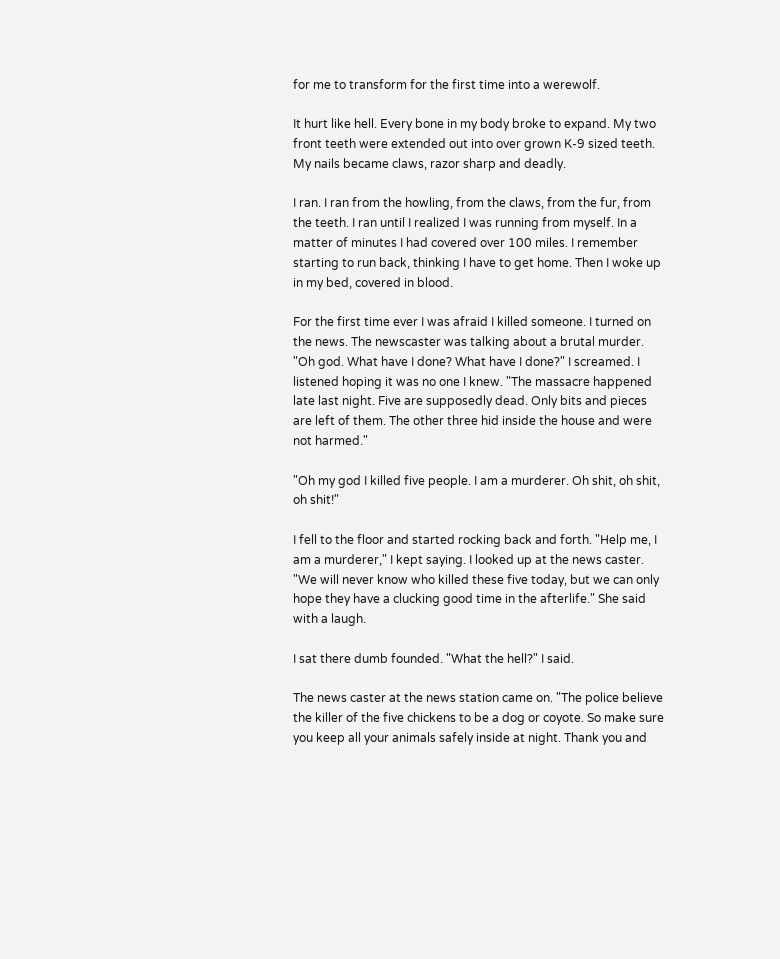for me to transform for the first time into a werewolf.

It hurt like hell. Every bone in my body broke to expand. My two front teeth were extended out into over grown K-9 sized teeth. My nails became claws, razor sharp and deadly.

I ran. I ran from the howling, from the claws, from the fur, from the teeth. I ran until I realized I was running from myself. In a matter of minutes I had covered over 100 miles. I remember starting to run back, thinking I have to get home. Then I woke up in my bed, covered in blood.

For the first time ever I was afraid I killed someone. I turned on the news. The newscaster was talking about a brutal murder. "Oh god. What have I done? What have I done?" I screamed. I listened hoping it was no one I knew. "The massacre happened late last night. Five are supposedly dead. Only bits and pieces are left of them. The other three hid inside the house and were not harmed."

"Oh my god I killed five people. I am a murderer. Oh shit, oh shit, oh shit!"

I fell to the floor and started rocking back and forth. "Help me, I am a murderer," I kept saying. I looked up at the news caster. "We will never know who killed these five today, but we can only hope they have a clucking good time in the afterlife." She said with a laugh.

I sat there dumb founded. "What the hell?" I said.

The news caster at the news station came on. "The police believe the killer of the five chickens to be a dog or coyote. So make sure you keep all your animals safely inside at night. Thank you and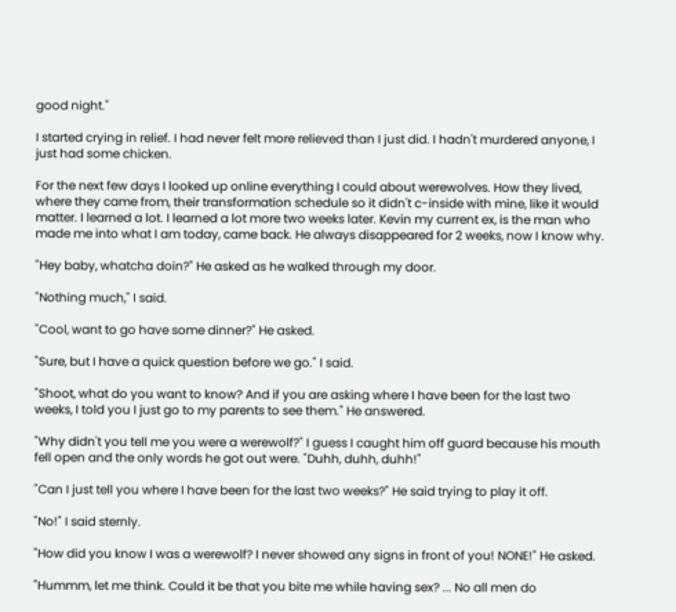good night."

I started crying in relief. I had never felt more relieved than I just did. I hadn't murdered anyone, I just had some chicken.

For the next few days I looked up online everything I could about werewolves. How they lived, where they came from, their transformation schedule so it didn't c-inside with mine, like it would matter. I learned a lot. I learned a lot more two weeks later. Kevin my current ex, is the man who made me into what I am today, came back. He always disappeared for 2 weeks, now I know why.

"Hey baby, whatcha doin?" He asked as he walked through my door.

"Nothing much," I said.

"Cool, want to go have some dinner?" He asked.

"Sure, but I have a quick question before we go." I said.

"Shoot, what do you want to know? And if you are asking where I have been for the last two weeks, I told you I just go to my parents to see them." He answered.

"Why didn't you tell me you were a werewolf?" I guess I caught him off guard because his mouth fell open and the only words he got out were. "Duhh, duhh, duhh!"

"Can I just tell you where I have been for the last two weeks?" He said trying to play it off.

"No!" I said sternly.

"How did you know I was a werewolf? I never showed any signs in front of you! NONE!" He asked.

"Hummm, let me think. Could it be that you bite me while having sex? ... No all men do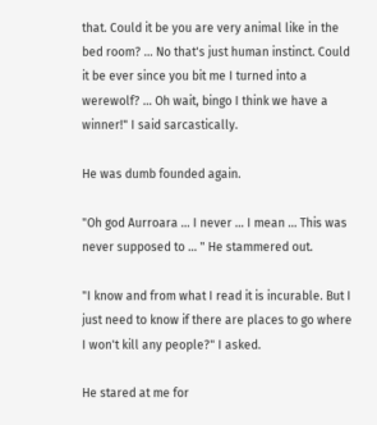that. Could it be you are very animal like in the bed room? ... No that's just human instinct. Could it be ever since you bit me I turned into a werewolf? ... Oh wait, bingo I think we have a winner!" I said sarcastically.

He was dumb founded again.

"Oh god Aurroara ... I never ... I mean ... This was never supposed to ... " He stammered out.

"I know and from what I read it is incurable. But I just need to know if there are places to go where I won't kill any people?" I asked.

He stared at me for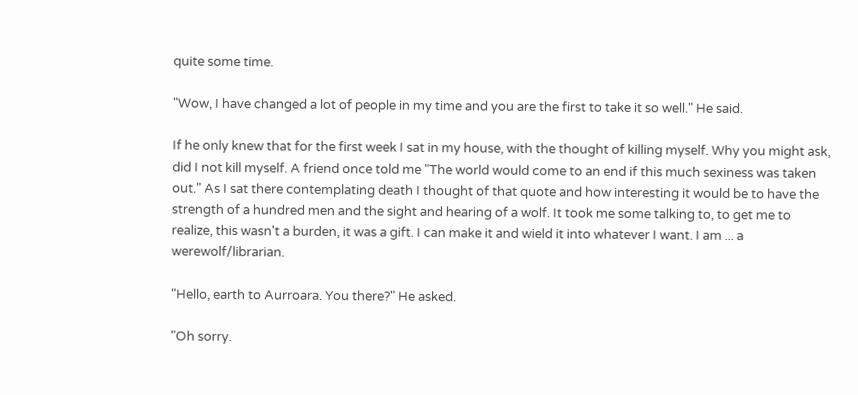quite some time.

"Wow, I have changed a lot of people in my time and you are the first to take it so well." He said.

If he only knew that for the first week I sat in my house, with the thought of killing myself. Why you might ask, did I not kill myself. A friend once told me "The world would come to an end if this much sexiness was taken out." As I sat there contemplating death I thought of that quote and how interesting it would be to have the strength of a hundred men and the sight and hearing of a wolf. It took me some talking to, to get me to realize, this wasn't a burden, it was a gift. I can make it and wield it into whatever I want. I am ... a werewolf/librarian.

"Hello, earth to Aurroara. You there?" He asked.

"Oh sorry.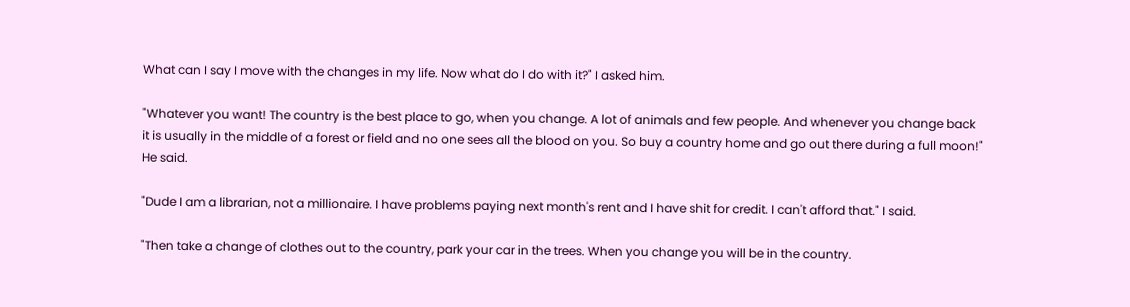What can I say I move with the changes in my life. Now what do I do with it?" I asked him.

"Whatever you want! The country is the best place to go, when you change. A lot of animals and few people. And whenever you change back it is usually in the middle of a forest or field and no one sees all the blood on you. So buy a country home and go out there during a full moon!" He said.

"Dude I am a librarian, not a millionaire. I have problems paying next month's rent and I have shit for credit. I can't afford that." I said.

"Then take a change of clothes out to the country, park your car in the trees. When you change you will be in the country.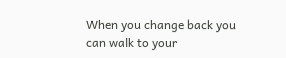When you change back you can walk to your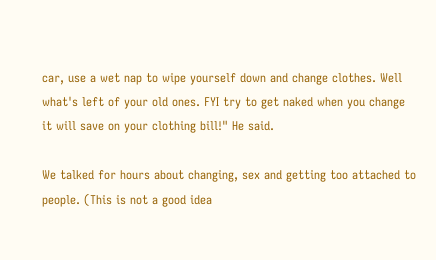car, use a wet nap to wipe yourself down and change clothes. Well what's left of your old ones. FYI try to get naked when you change it will save on your clothing bill!" He said.

We talked for hours about changing, sex and getting too attached to people. (This is not a good idea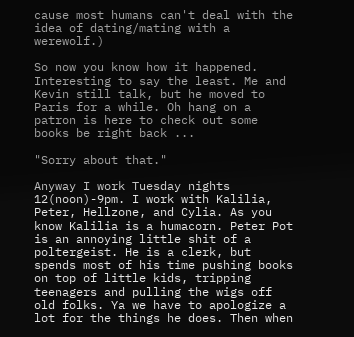cause most humans can't deal with the idea of dating/mating with a werewolf.)

So now you know how it happened. Interesting to say the least. Me and Kevin still talk, but he moved to Paris for a while. Oh hang on a patron is here to check out some books be right back ...

"Sorry about that."

Anyway I work Tuesday nights 12(noon)-9pm. I work with Kalilia, Peter, Hellzone, and Cylia. As you know Kalilia is a humacorn. Peter Pot is an annoying little shit of a poltergeist. He is a clerk, but spends most of his time pushing books on top of little kids, tripping teenagers and pulling the wigs off old folks. Ya we have to apologize a lot for the things he does. Then when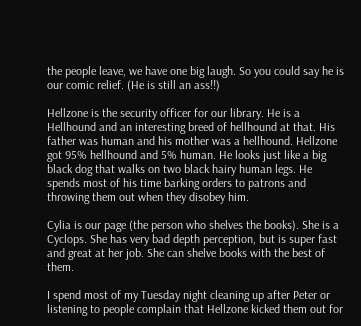the people leave, we have one big laugh. So you could say he is our comic relief. (He is still an ass!!)

Hellzone is the security officer for our library. He is a Hellhound and an interesting breed of hellhound at that. His father was human and his mother was a hellhound. Hellzone got 95% hellhound and 5% human. He looks just like a big black dog that walks on two black hairy human legs. He spends most of his time barking orders to patrons and throwing them out when they disobey him.

Cylia is our page (the person who shelves the books). She is a Cyclops. She has very bad depth perception, but is super fast and great at her job. She can shelve books with the best of them.

I spend most of my Tuesday night cleaning up after Peter or listening to people complain that Hellzone kicked them out for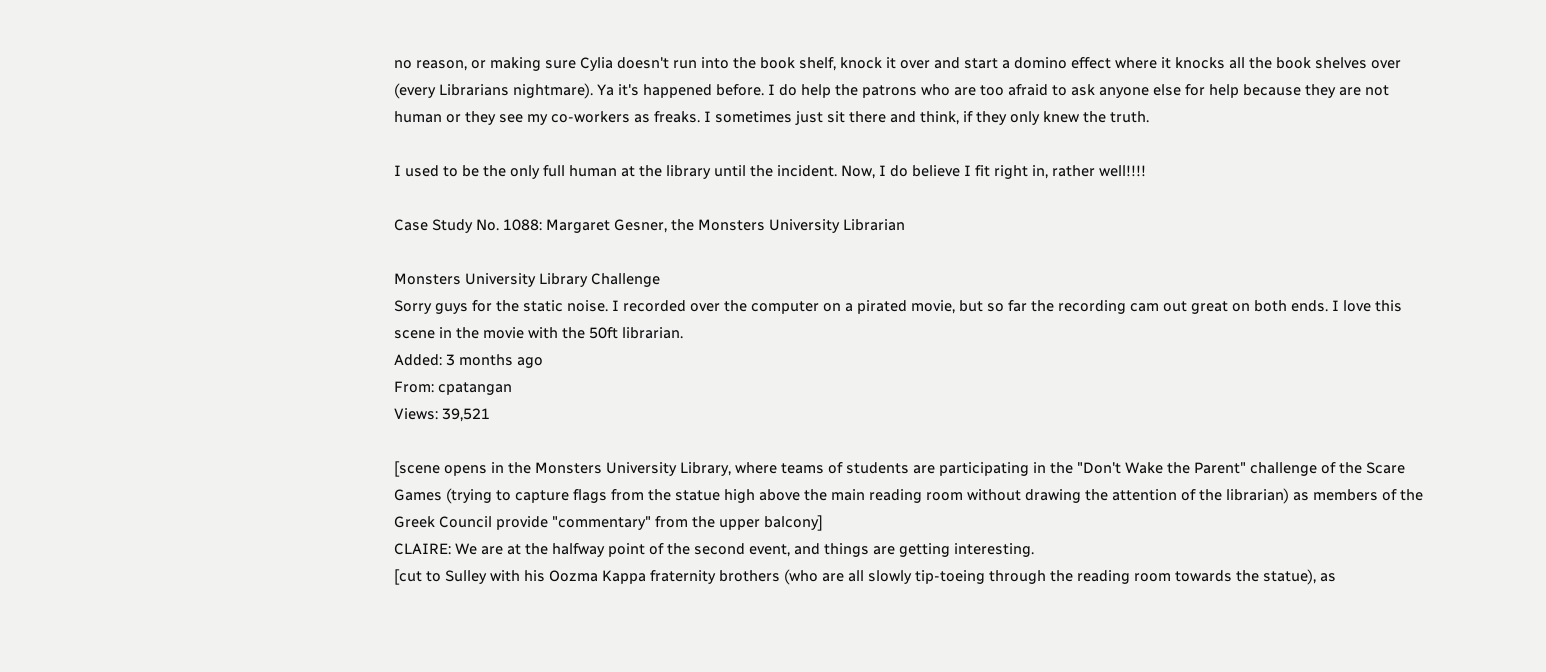no reason, or making sure Cylia doesn't run into the book shelf, knock it over and start a domino effect where it knocks all the book shelves over (every Librarians nightmare). Ya it's happened before. I do help the patrons who are too afraid to ask anyone else for help because they are not human or they see my co-workers as freaks. I sometimes just sit there and think, if they only knew the truth.

I used to be the only full human at the library until the incident. Now, I do believe I fit right in, rather well!!!!

Case Study No. 1088: Margaret Gesner, the Monsters University Librarian

Monsters University Library Challenge
Sorry guys for the static noise. I recorded over the computer on a pirated movie, but so far the recording cam out great on both ends. I love this scene in the movie with the 50ft librarian.
Added: 3 months ago
From: cpatangan
Views: 39,521

[scene opens in the Monsters University Library, where teams of students are participating in the "Don't Wake the Parent" challenge of the Scare Games (trying to capture flags from the statue high above the main reading room without drawing the attention of the librarian) as members of the Greek Council provide "commentary" from the upper balcony]
CLAIRE: We are at the halfway point of the second event, and things are getting interesting.
[cut to Sulley with his Oozma Kappa fraternity brothers (who are all slowly tip-toeing through the reading room towards the statue), as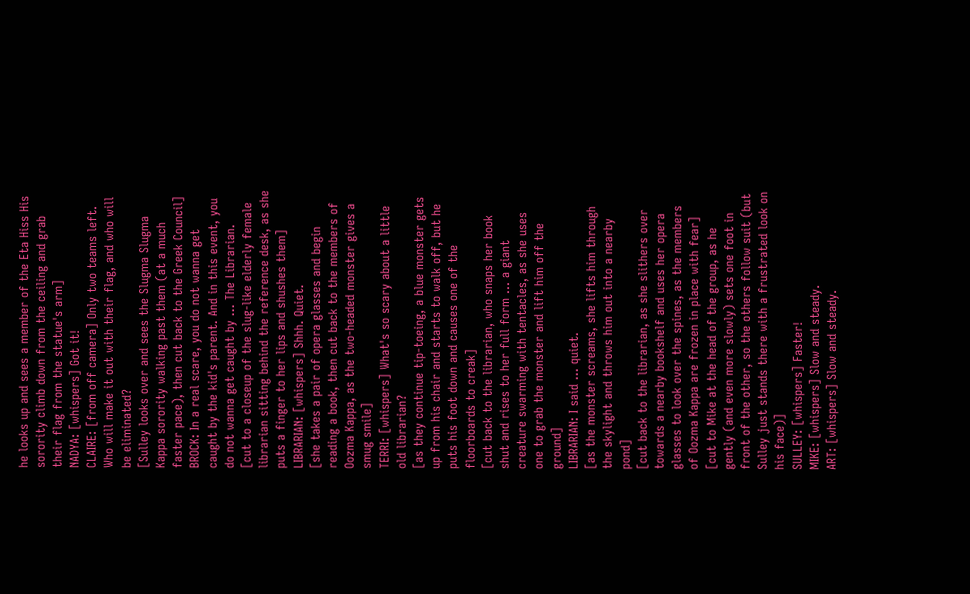he looks up and sees a member of the Eta Hiss His sorority climb down from the ceiling and grab their flag from the statue's arm]
NADYA: [whispers] Got it!
CLAIRE: [from off camera] Only two teams left. Who will make it out with their flag, and who will be eliminated?
[Sulley looks over and sees the Slugma Slugma Kappa sorority walking past them (at a much faster pace), then cut back to the Greek Council]
BROCK: In a real scare, you do not wanna get caught by the kid's parent. And in this event, you do not wanna get caught by ... The Librarian.
[cut to a closeup of the slug-like elderly female librarian sitting behind the reference desk, as she puts a finger to her lips and shushes them]
LIBRARIAN: [whispers] Shhh. Quiet.
[she takes a pair of opera glasses and begin reading a book, then cut back to the members of Oozma Kappa, as the two-headed monster gives a smug smile]
TERRI: [whispers] What's so scary about a little old librarian?
[as they continue tip-toeing, a blue monster gets up from his chair and starts to walk off, but he puts his foot down and causes one of the floorboards to creak]
[cut back to the librarian, who snaps her book shut and rises to her full form ... a giant creature swarming with tentacles, as she uses one to grab the monster and lift him off the ground]
LIBRARIAN: I said ... quiet.
[as the monster screams, she lifts him through the skylight and throws him out into a nearby pond]
[cut back to the librarian, as she slithers over towards a nearby bookshelf and uses her opera glasses to look over the spines, as the members of Oozma Kappa are frozen in place with fear]
[cut to Mike at the head of the group, as he gently (and even more slowly) sets one foot in front of the other, so the others follow suit (but Sulley just stands there with a frustrated look on his face)]
SULLEY: [whispers] Faster!
MIKE: [whispers] Slow and steady.
ART: [whispers] Slow and steady.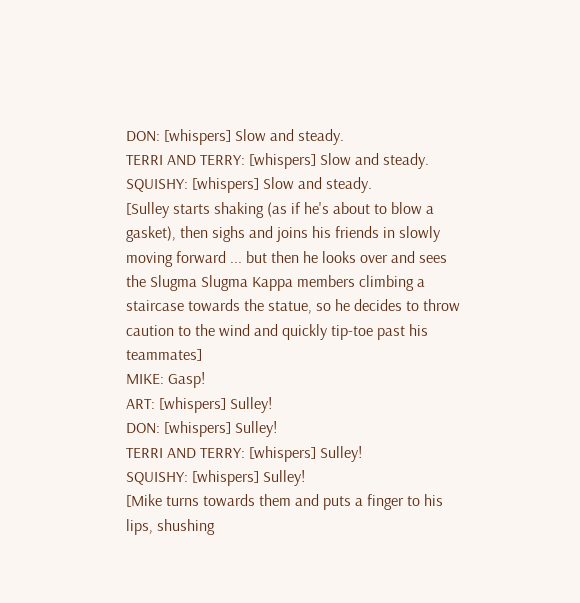DON: [whispers] Slow and steady.
TERRI AND TERRY: [whispers] Slow and steady.
SQUISHY: [whispers] Slow and steady.
[Sulley starts shaking (as if he's about to blow a gasket), then sighs and joins his friends in slowly moving forward ... but then he looks over and sees the Slugma Slugma Kappa members climbing a staircase towards the statue, so he decides to throw caution to the wind and quickly tip-toe past his teammates]
MIKE: Gasp!
ART: [whispers] Sulley!
DON: [whispers] Sulley!
TERRI AND TERRY: [whispers] Sulley!
SQUISHY: [whispers] Sulley!
[Mike turns towards them and puts a finger to his lips, shushing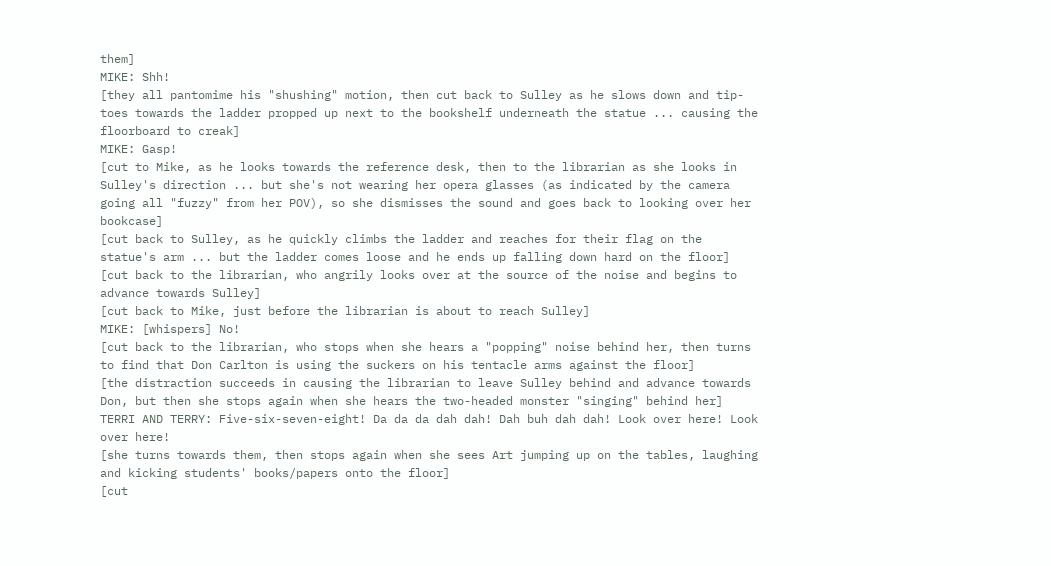them]
MIKE: Shh!
[they all pantomime his "shushing" motion, then cut back to Sulley as he slows down and tip-toes towards the ladder propped up next to the bookshelf underneath the statue ... causing the floorboard to creak]
MIKE: Gasp!
[cut to Mike, as he looks towards the reference desk, then to the librarian as she looks in Sulley's direction ... but she's not wearing her opera glasses (as indicated by the camera going all "fuzzy" from her POV), so she dismisses the sound and goes back to looking over her bookcase]
[cut back to Sulley, as he quickly climbs the ladder and reaches for their flag on the statue's arm ... but the ladder comes loose and he ends up falling down hard on the floor]
[cut back to the librarian, who angrily looks over at the source of the noise and begins to advance towards Sulley]
[cut back to Mike, just before the librarian is about to reach Sulley]
MIKE: [whispers] No!
[cut back to the librarian, who stops when she hears a "popping" noise behind her, then turns to find that Don Carlton is using the suckers on his tentacle arms against the floor]
[the distraction succeeds in causing the librarian to leave Sulley behind and advance towards Don, but then she stops again when she hears the two-headed monster "singing" behind her]
TERRI AND TERRY: Five-six-seven-eight! Da da da dah dah! Dah buh dah dah! Look over here! Look over here!
[she turns towards them, then stops again when she sees Art jumping up on the tables, laughing and kicking students' books/papers onto the floor]
[cut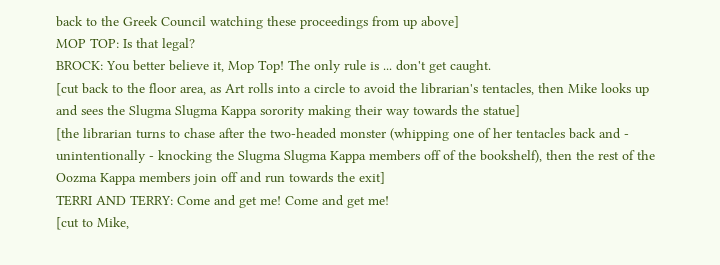back to the Greek Council watching these proceedings from up above]
MOP TOP: Is that legal?
BROCK: You better believe it, Mop Top! The only rule is ... don't get caught.
[cut back to the floor area, as Art rolls into a circle to avoid the librarian's tentacles, then Mike looks up and sees the Slugma Slugma Kappa sorority making their way towards the statue]
[the librarian turns to chase after the two-headed monster (whipping one of her tentacles back and - unintentionally - knocking the Slugma Slugma Kappa members off of the bookshelf), then the rest of the Oozma Kappa members join off and run towards the exit]
TERRI AND TERRY: Come and get me! Come and get me!
[cut to Mike,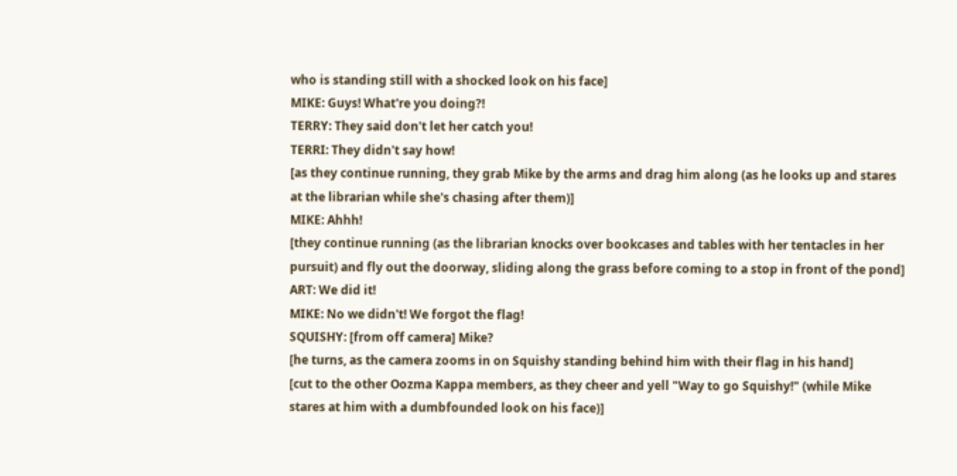who is standing still with a shocked look on his face]
MIKE: Guys! What're you doing?!
TERRY: They said don't let her catch you!
TERRI: They didn't say how!
[as they continue running, they grab Mike by the arms and drag him along (as he looks up and stares at the librarian while she's chasing after them)]
MIKE: Ahhh!
[they continue running (as the librarian knocks over bookcases and tables with her tentacles in her pursuit) and fly out the doorway, sliding along the grass before coming to a stop in front of the pond]
ART: We did it!
MIKE: No we didn't! We forgot the flag!
SQUISHY: [from off camera] Mike?
[he turns, as the camera zooms in on Squishy standing behind him with their flag in his hand]
[cut to the other Oozma Kappa members, as they cheer and yell "Way to go Squishy!" (while Mike stares at him with a dumbfounded look on his face)]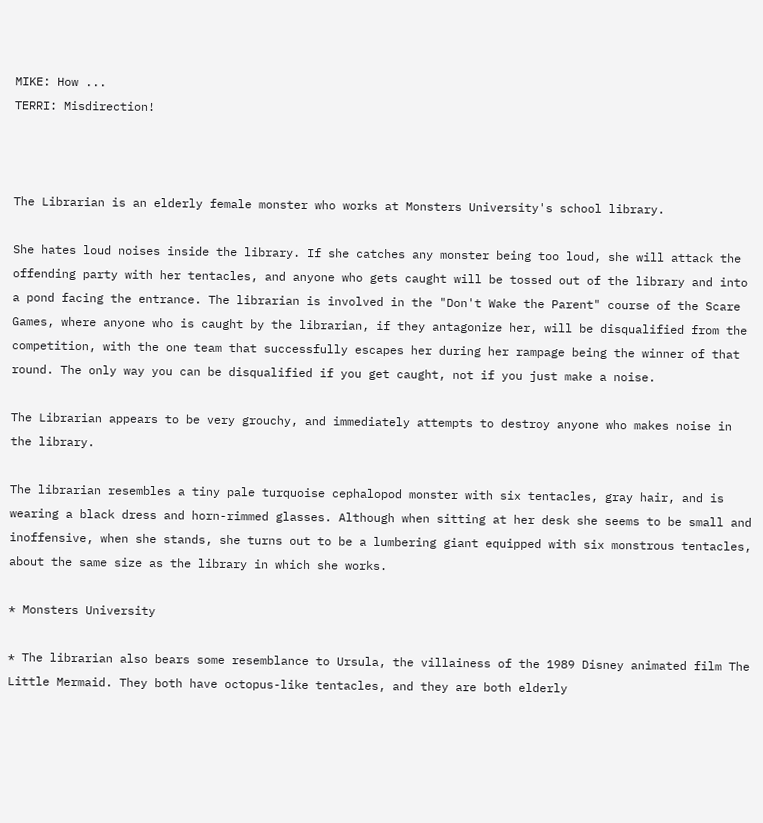MIKE: How ...
TERRI: Misdirection!



The Librarian is an elderly female monster who works at Monsters University's school library.

She hates loud noises inside the library. If she catches any monster being too loud, she will attack the offending party with her tentacles, and anyone who gets caught will be tossed out of the library and into a pond facing the entrance. The librarian is involved in the "Don't Wake the Parent" course of the Scare Games, where anyone who is caught by the librarian, if they antagonize her, will be disqualified from the competition, with the one team that successfully escapes her during her rampage being the winner of that round. The only way you can be disqualified if you get caught, not if you just make a noise.

The Librarian appears to be very grouchy, and immediately attempts to destroy anyone who makes noise in the library.

The librarian resembles a tiny pale turquoise cephalopod monster with six tentacles, gray hair, and is wearing a black dress and horn-rimmed glasses. Although when sitting at her desk she seems to be small and inoffensive, when she stands, she turns out to be a lumbering giant equipped with six monstrous tentacles, about the same size as the library in which she works.

* Monsters University

* The librarian also bears some resemblance to Ursula, the villainess of the 1989 Disney animated film The Little Mermaid. They both have octopus-like tentacles, and they are both elderly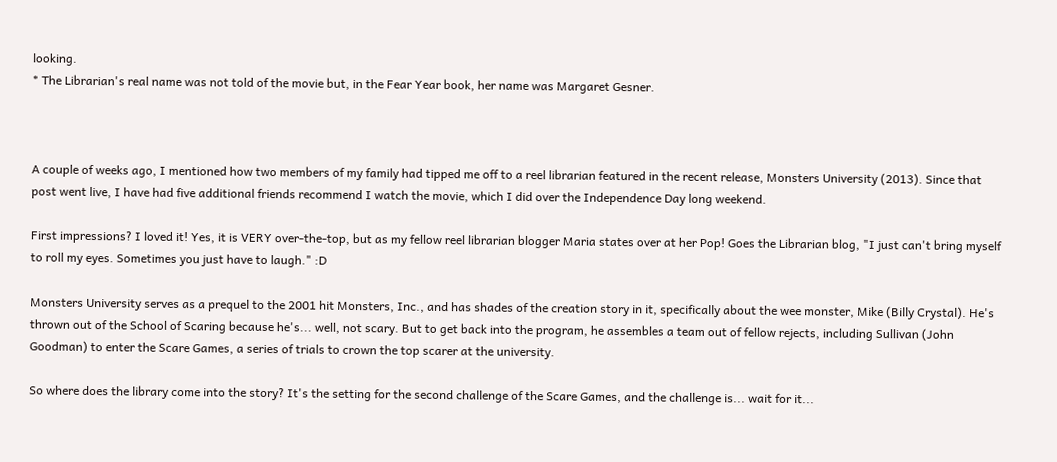looking.
* The Librarian's real name was not told of the movie but, in the Fear Year book, her name was Margaret Gesner.



A couple of weeks ago, I mentioned how two members of my family had tipped me off to a reel librarian featured in the recent release, Monsters University (2013). Since that post went live, I have had five additional friends recommend I watch the movie, which I did over the Independence Day long weekend.

First impressions? I loved it! Yes, it is VERY over-the-top, but as my fellow reel librarian blogger Maria states over at her Pop! Goes the Librarian blog, "I just can't bring myself to roll my eyes. Sometimes you just have to laugh." :D

Monsters University serves as a prequel to the 2001 hit Monsters, Inc., and has shades of the creation story in it, specifically about the wee monster, Mike (Billy Crystal). He's thrown out of the School of Scaring because he's... well, not scary. But to get back into the program, he assembles a team out of fellow rejects, including Sullivan (John Goodman) to enter the Scare Games, a series of trials to crown the top scarer at the university.

So where does the library come into the story? It's the setting for the second challenge of the Scare Games, and the challenge is... wait for it...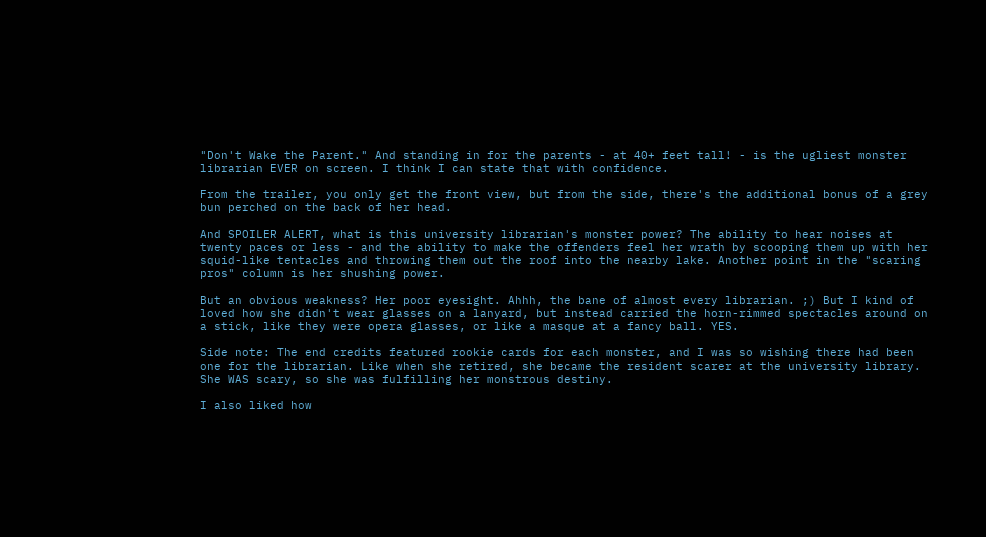"Don't Wake the Parent." And standing in for the parents - at 40+ feet tall! - is the ugliest monster librarian EVER on screen. I think I can state that with confidence.

From the trailer, you only get the front view, but from the side, there's the additional bonus of a grey bun perched on the back of her head.

And SPOILER ALERT, what is this university librarian's monster power? The ability to hear noises at twenty paces or less - and the ability to make the offenders feel her wrath by scooping them up with her squid-like tentacles and throwing them out the roof into the nearby lake. Another point in the "scaring pros" column is her shushing power.

But an obvious weakness? Her poor eyesight. Ahhh, the bane of almost every librarian. ;) But I kind of loved how she didn't wear glasses on a lanyard, but instead carried the horn-rimmed spectacles around on a stick, like they were opera glasses, or like a masque at a fancy ball. YES.

Side note: The end credits featured rookie cards for each monster, and I was so wishing there had been one for the librarian. Like when she retired, she became the resident scarer at the university library. She WAS scary, so she was fulfilling her monstrous destiny.

I also liked how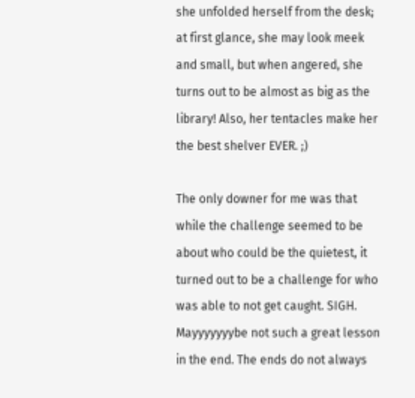she unfolded herself from the desk; at first glance, she may look meek and small, but when angered, she turns out to be almost as big as the library! Also, her tentacles make her the best shelver EVER. ;)

The only downer for me was that while the challenge seemed to be about who could be the quietest, it turned out to be a challenge for who was able to not get caught. SIGH. Mayyyyyyybe not such a great lesson in the end. The ends do not always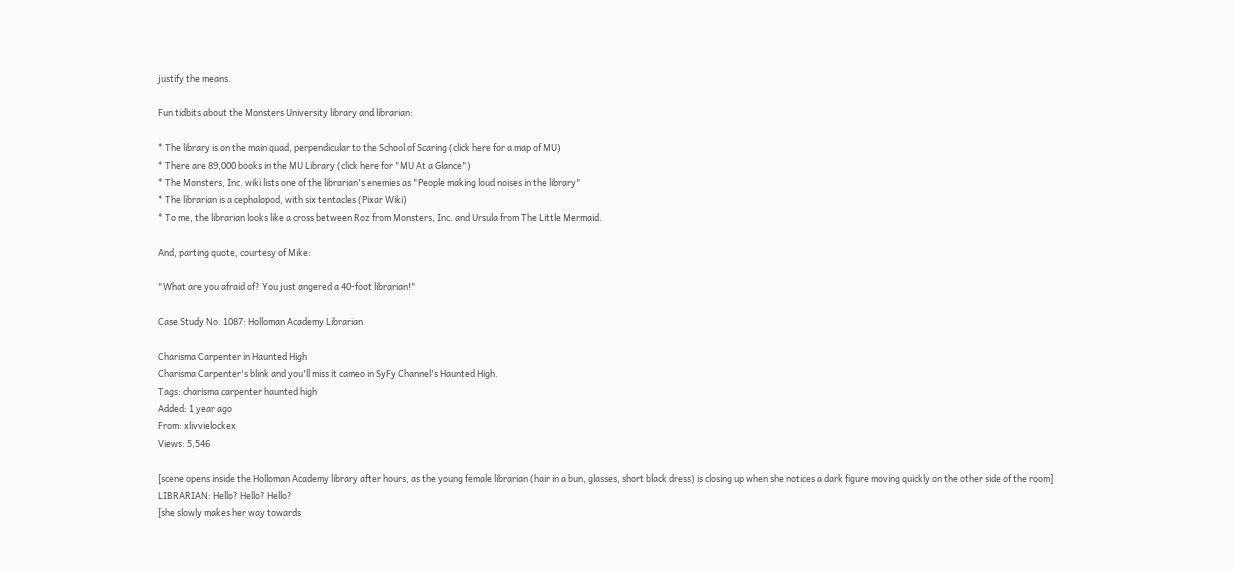justify the means.

Fun tidbits about the Monsters University library and librarian:

* The library is on the main quad, perpendicular to the School of Scaring (click here for a map of MU)
* There are 89,000 books in the MU Library (click here for "MU At a Glance")
* The Monsters, Inc. wiki lists one of the librarian's enemies as "People making loud noises in the library"
* The librarian is a cephalopod, with six tentacles (Pixar Wiki)
* To me, the librarian looks like a cross between Roz from Monsters, Inc. and Ursula from The Little Mermaid.

And, parting quote, courtesy of Mike:

"What are you afraid of? You just angered a 40-foot librarian!"

Case Study No. 1087: Holloman Academy Librarian

Charisma Carpenter in Haunted High
Charisma Carpenter's blink and you'll miss it cameo in SyFy Channel's Haunted High.
Tags: charisma carpenter haunted high
Added: 1 year ago
From: xlivvielockex
Views: 5,546

[scene opens inside the Holloman Academy library after hours, as the young female librarian (hair in a bun, glasses, short black dress) is closing up when she notices a dark figure moving quickly on the other side of the room]
LIBRARIAN: Hello? Hello? Hello?
[she slowly makes her way towards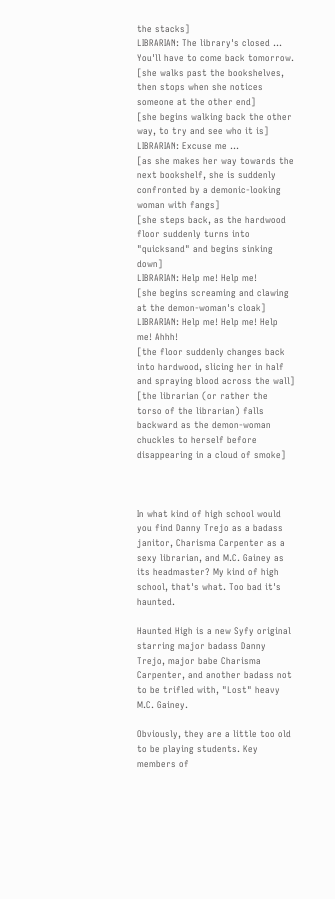the stacks]
LIBRARIAN: The library's closed ... You'll have to come back tomorrow.
[she walks past the bookshelves, then stops when she notices someone at the other end]
[she begins walking back the other way, to try and see who it is]
LIBRARIAN: Excuse me ...
[as she makes her way towards the next bookshelf, she is suddenly confronted by a demonic-looking woman with fangs]
[she steps back, as the hardwood floor suddenly turns into "quicksand" and begins sinking down]
LIBRARIAN: Help me! Help me!
[she begins screaming and clawing at the demon-woman's cloak]
LIBRARIAN: Help me! Help me! Help me! Ahhh!
[the floor suddenly changes back into hardwood, slicing her in half and spraying blood across the wall]
[the librarian (or rather the torso of the librarian) falls backward as the demon-woman chuckles to herself before disappearing in a cloud of smoke]



In what kind of high school would you find Danny Trejo as a badass janitor, Charisma Carpenter as a sexy librarian, and M.C. Gainey as its headmaster? My kind of high school, that's what. Too bad it's haunted.

Haunted High is a new Syfy original starring major badass Danny Trejo, major babe Charisma Carpenter, and another badass not to be trifled with, "Lost" heavy M.C. Gainey.

Obviously, they are a little too old to be playing students. Key members of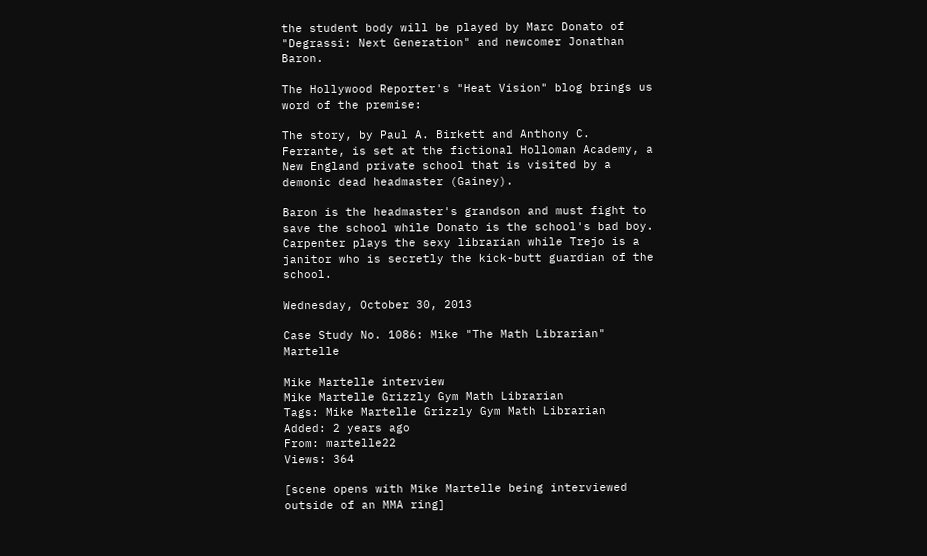the student body will be played by Marc Donato of "Degrassi: Next Generation" and newcomer Jonathan Baron.

The Hollywood Reporter's "Heat Vision" blog brings us word of the premise:

The story, by Paul A. Birkett and Anthony C. Ferrante, is set at the fictional Holloman Academy, a New England private school that is visited by a demonic dead headmaster (Gainey).

Baron is the headmaster's grandson and must fight to save the school while Donato is the school's bad boy. Carpenter plays the sexy librarian while Trejo is a janitor who is secretly the kick-butt guardian of the school.

Wednesday, October 30, 2013

Case Study No. 1086: Mike "The Math Librarian" Martelle

Mike Martelle interview
Mike Martelle Grizzly Gym Math Librarian
Tags: Mike Martelle Grizzly Gym Math Librarian
Added: 2 years ago
From: martelle22
Views: 364

[scene opens with Mike Martelle being interviewed outside of an MMA ring]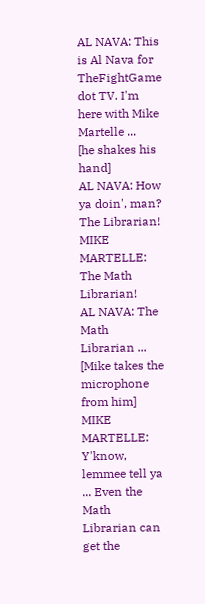AL NAVA: This is Al Nava for TheFightGame dot TV. I'm here with Mike Martelle ...
[he shakes his hand]
AL NAVA: How ya doin', man? The Librarian!
MIKE MARTELLE: The Math Librarian!
AL NAVA: The Math Librarian ...
[Mike takes the microphone from him]
MIKE MARTELLE: Y'know, lemmee tell ya ... Even the Math Librarian can get the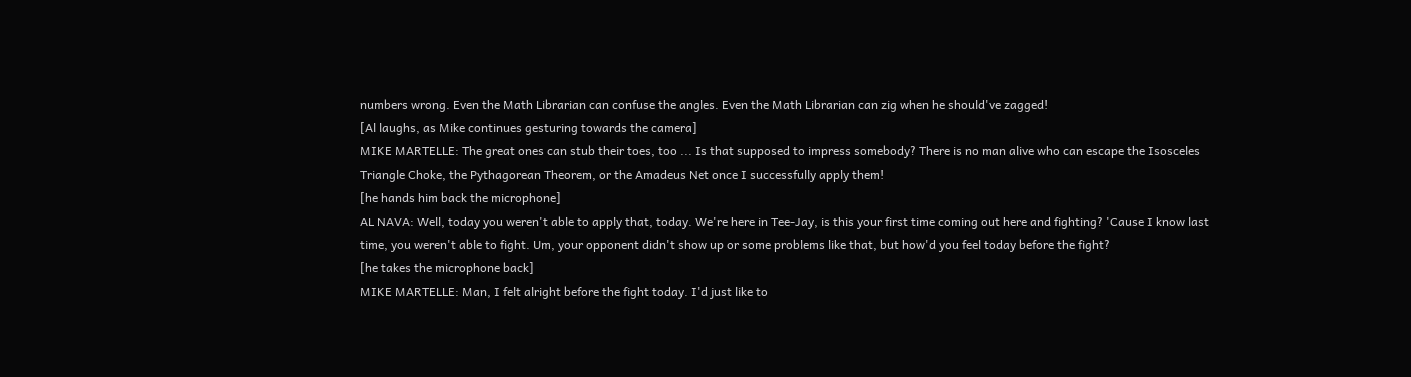numbers wrong. Even the Math Librarian can confuse the angles. Even the Math Librarian can zig when he should've zagged!
[Al laughs, as Mike continues gesturing towards the camera]
MIKE MARTELLE: The great ones can stub their toes, too ... Is that supposed to impress somebody? There is no man alive who can escape the Isosceles Triangle Choke, the Pythagorean Theorem, or the Amadeus Net once I successfully apply them!
[he hands him back the microphone]
AL NAVA: Well, today you weren't able to apply that, today. We're here in Tee-Jay, is this your first time coming out here and fighting? 'Cause I know last time, you weren't able to fight. Um, your opponent didn't show up or some problems like that, but how'd you feel today before the fight?
[he takes the microphone back]
MIKE MARTELLE: Man, I felt alright before the fight today. I'd just like to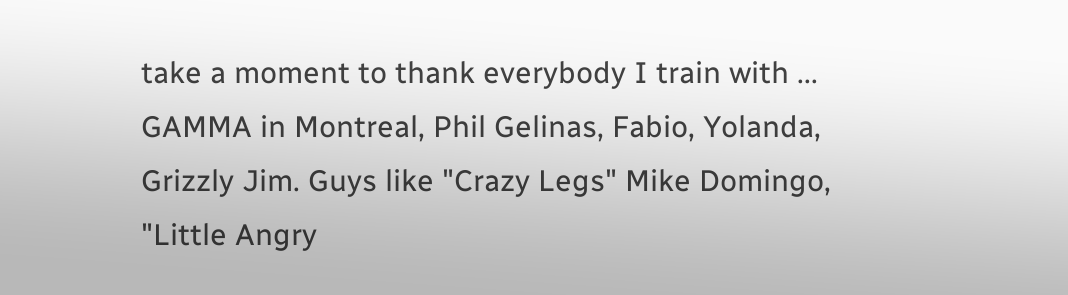take a moment to thank everybody I train with ... GAMMA in Montreal, Phil Gelinas, Fabio, Yolanda, Grizzly Jim. Guys like "Crazy Legs" Mike Domingo, "Little Angry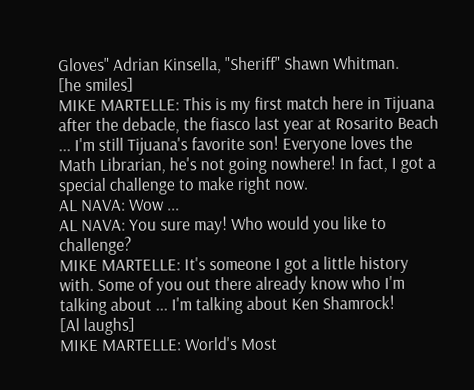Gloves" Adrian Kinsella, "Sheriff" Shawn Whitman.
[he smiles]
MIKE MARTELLE: This is my first match here in Tijuana after the debacle, the fiasco last year at Rosarito Beach ... I'm still Tijuana's favorite son! Everyone loves the Math Librarian, he's not going nowhere! In fact, I got a special challenge to make right now.
AL NAVA: Wow ...
AL NAVA: You sure may! Who would you like to challenge?
MIKE MARTELLE: It's someone I got a little history with. Some of you out there already know who I'm talking about ... I'm talking about Ken Shamrock!
[Al laughs]
MIKE MARTELLE: World's Most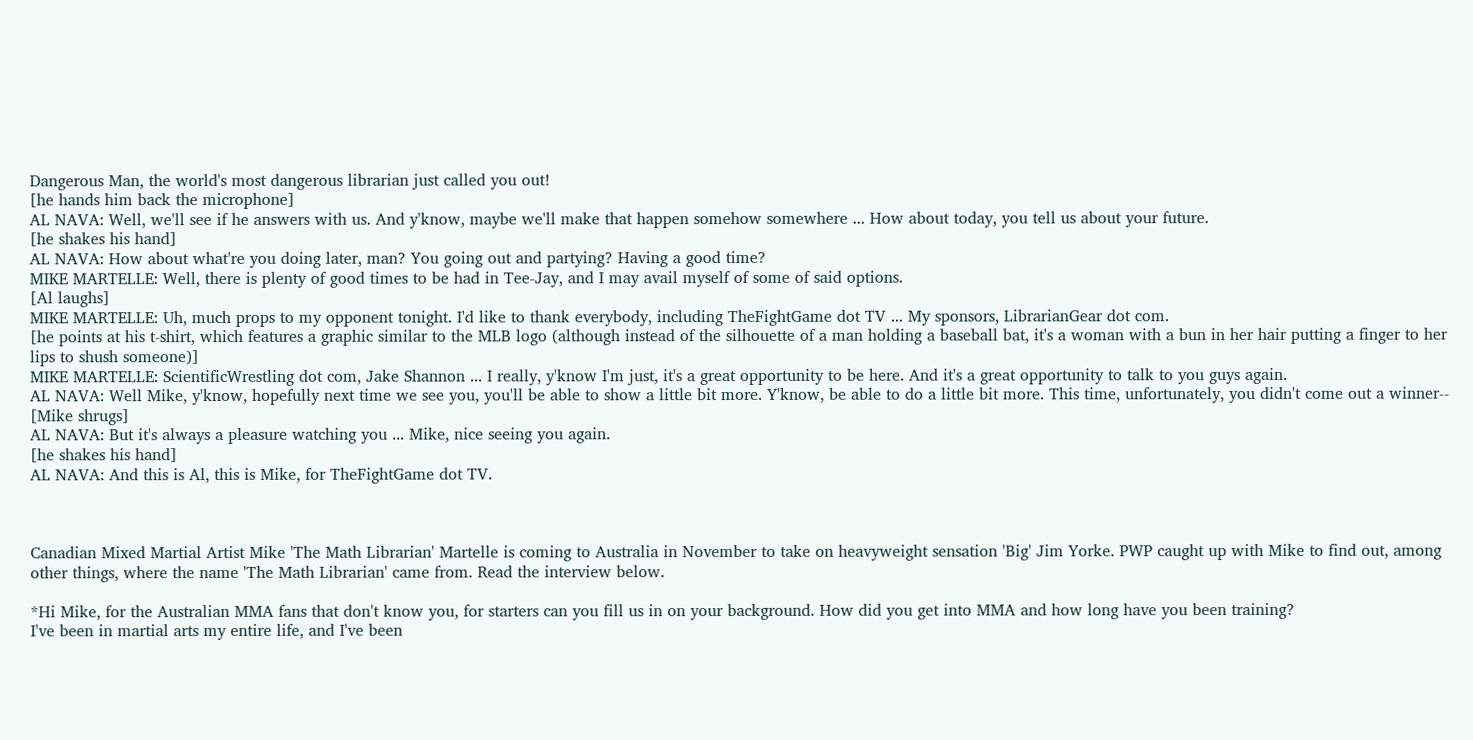Dangerous Man, the world's most dangerous librarian just called you out!
[he hands him back the microphone]
AL NAVA: Well, we'll see if he answers with us. And y'know, maybe we'll make that happen somehow somewhere ... How about today, you tell us about your future.
[he shakes his hand]
AL NAVA: How about what're you doing later, man? You going out and partying? Having a good time?
MIKE MARTELLE: Well, there is plenty of good times to be had in Tee-Jay, and I may avail myself of some of said options.
[Al laughs]
MIKE MARTELLE: Uh, much props to my opponent tonight. I'd like to thank everybody, including TheFightGame dot TV ... My sponsors, LibrarianGear dot com.
[he points at his t-shirt, which features a graphic similar to the MLB logo (although instead of the silhouette of a man holding a baseball bat, it's a woman with a bun in her hair putting a finger to her lips to shush someone)]
MIKE MARTELLE: ScientificWrestling dot com, Jake Shannon ... I really, y'know I'm just, it's a great opportunity to be here. And it's a great opportunity to talk to you guys again.
AL NAVA: Well Mike, y'know, hopefully next time we see you, you'll be able to show a little bit more. Y'know, be able to do a little bit more. This time, unfortunately, you didn't come out a winner--
[Mike shrugs]
AL NAVA: But it's always a pleasure watching you ... Mike, nice seeing you again.
[he shakes his hand]
AL NAVA: And this is Al, this is Mike, for TheFightGame dot TV.



Canadian Mixed Martial Artist Mike 'The Math Librarian' Martelle is coming to Australia in November to take on heavyweight sensation 'Big' Jim Yorke. PWP caught up with Mike to find out, among other things, where the name 'The Math Librarian' came from. Read the interview below.

*Hi Mike, for the Australian MMA fans that don't know you, for starters can you fill us in on your background. How did you get into MMA and how long have you been training?
I've been in martial arts my entire life, and I've been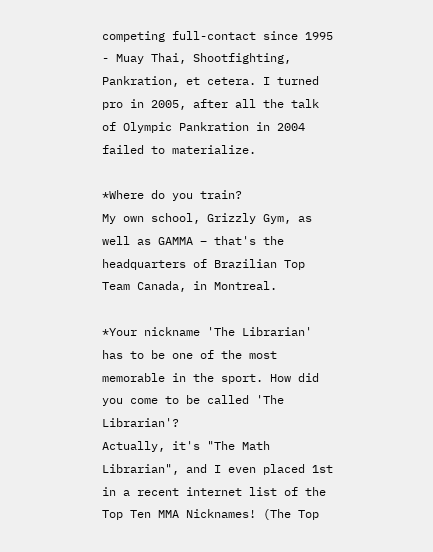competing full-contact since 1995 - Muay Thai, Shootfighting, Pankration, et cetera. I turned pro in 2005, after all the talk of Olympic Pankration in 2004 failed to materialize.

*Where do you train?
My own school, Grizzly Gym, as well as GAMMA – that's the headquarters of Brazilian Top Team Canada, in Montreal.

*Your nickname 'The Librarian' has to be one of the most memorable in the sport. How did you come to be called 'The Librarian'?
Actually, it's "The Math Librarian", and I even placed 1st in a recent internet list of the Top Ten MMA Nicknames! (The Top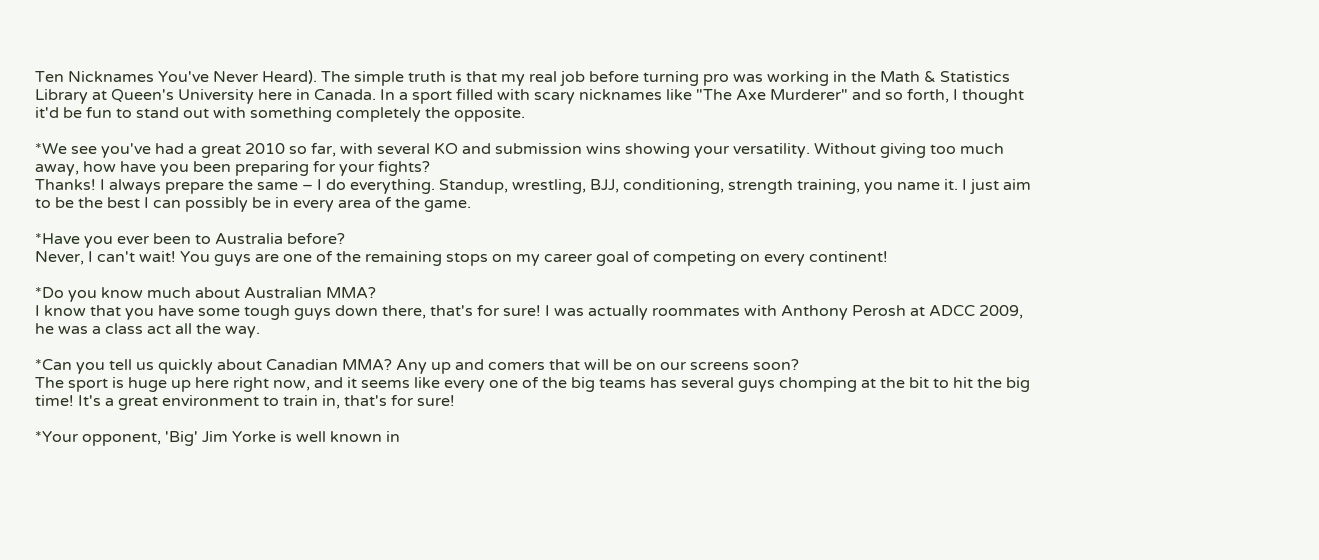Ten Nicknames You've Never Heard). The simple truth is that my real job before turning pro was working in the Math & Statistics Library at Queen's University here in Canada. In a sport filled with scary nicknames like "The Axe Murderer" and so forth, I thought it'd be fun to stand out with something completely the opposite.

*We see you've had a great 2010 so far, with several KO and submission wins showing your versatility. Without giving too much away, how have you been preparing for your fights?
Thanks! I always prepare the same – I do everything. Standup, wrestling, BJJ, conditioning, strength training, you name it. I just aim to be the best I can possibly be in every area of the game.

*Have you ever been to Australia before?
Never, I can't wait! You guys are one of the remaining stops on my career goal of competing on every continent!

*Do you know much about Australian MMA?
I know that you have some tough guys down there, that's for sure! I was actually roommates with Anthony Perosh at ADCC 2009, he was a class act all the way.

*Can you tell us quickly about Canadian MMA? Any up and comers that will be on our screens soon?
The sport is huge up here right now, and it seems like every one of the big teams has several guys chomping at the bit to hit the big time! It's a great environment to train in, that's for sure!

*Your opponent, 'Big' Jim Yorke is well known in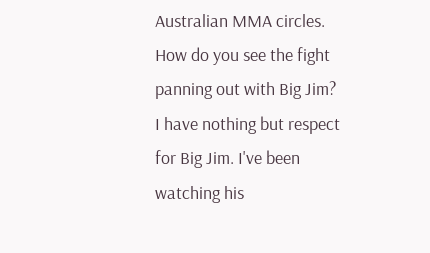Australian MMA circles. How do you see the fight panning out with Big Jim?
I have nothing but respect for Big Jim. I've been watching his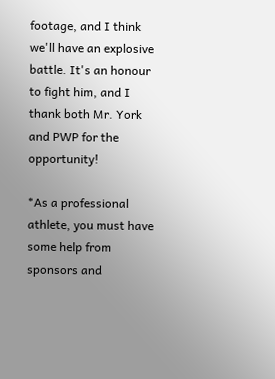footage, and I think we'll have an explosive battle. It's an honour to fight him, and I thank both Mr. York and PWP for the opportunity!

*As a professional athlete, you must have some help from sponsors and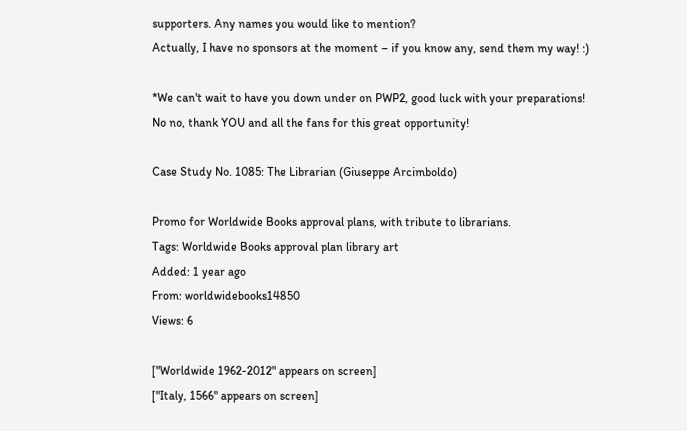supporters. Any names you would like to mention?
Actually, I have no sponsors at the moment – if you know any, send them my way! :)

*We can't wait to have you down under on PWP2, good luck with your preparations!
No no, thank YOU and all the fans for this great opportunity!

Case Study No. 1085: The Librarian (Giuseppe Arcimboldo)

Promo for Worldwide Books approval plans, with tribute to librarians.
Tags: Worldwide Books approval plan library art
Added: 1 year ago
From: worldwidebooks14850
Views: 6

["Worldwide 1962-2012" appears on screen]
["Italy, 1566" appears on screen]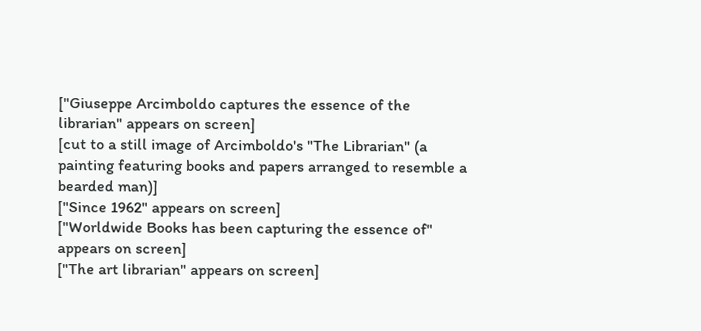["Giuseppe Arcimboldo captures the essence of the librarian" appears on screen]
[cut to a still image of Arcimboldo's "The Librarian" (a painting featuring books and papers arranged to resemble a bearded man)]
["Since 1962" appears on screen]
["Worldwide Books has been capturing the essence of" appears on screen]
["The art librarian" appears on screen]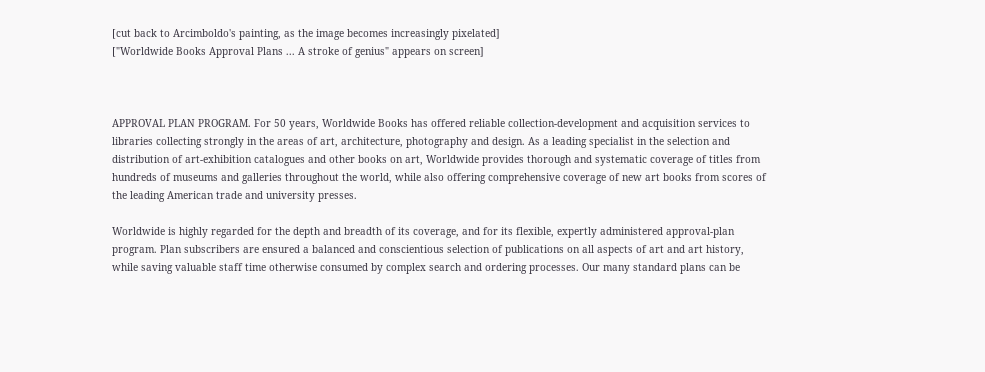[cut back to Arcimboldo's painting, as the image becomes increasingly pixelated]
["Worldwide Books Approval Plans ... A stroke of genius" appears on screen]



APPROVAL PLAN PROGRAM. For 50 years, Worldwide Books has offered reliable collection-development and acquisition services to libraries collecting strongly in the areas of art, architecture, photography and design. As a leading specialist in the selection and distribution of art-exhibition catalogues and other books on art, Worldwide provides thorough and systematic coverage of titles from hundreds of museums and galleries throughout the world, while also offering comprehensive coverage of new art books from scores of the leading American trade and university presses.

Worldwide is highly regarded for the depth and breadth of its coverage, and for its flexible, expertly administered approval-plan program. Plan subscribers are ensured a balanced and conscientious selection of publications on all aspects of art and art history, while saving valuable staff time otherwise consumed by complex search and ordering processes. Our many standard plans can be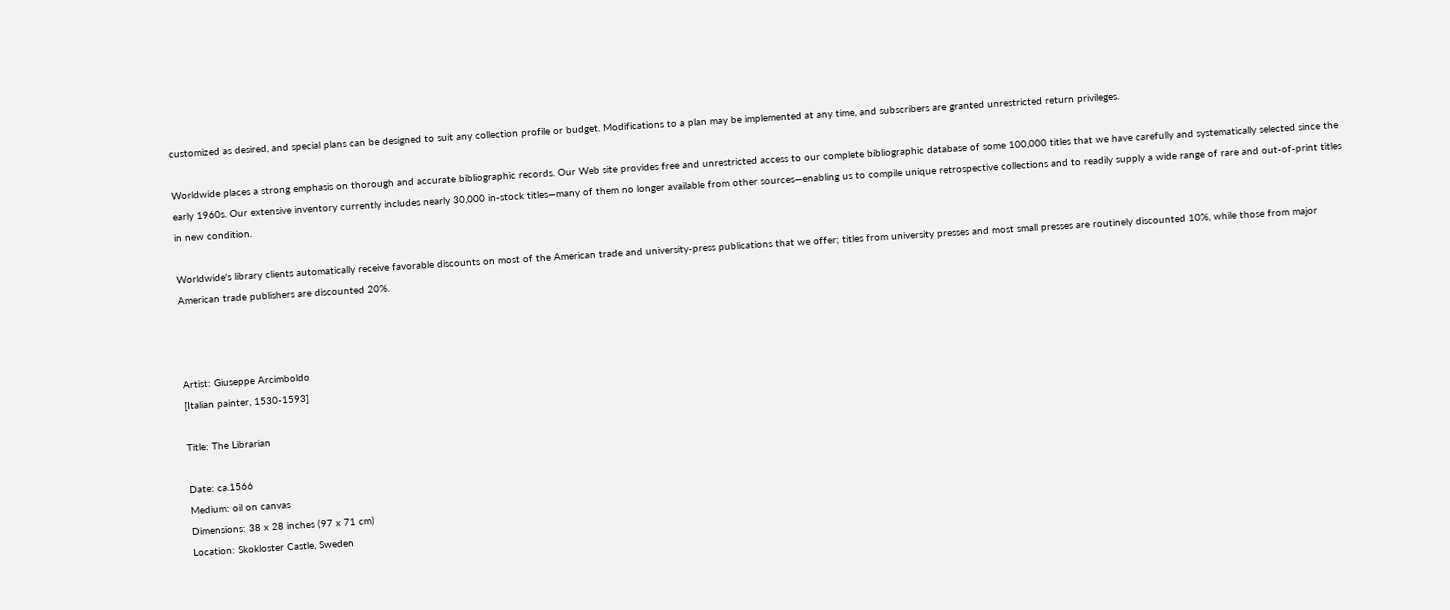customized as desired, and special plans can be designed to suit any collection profile or budget. Modifications to a plan may be implemented at any time, and subscribers are granted unrestricted return privileges.

Worldwide places a strong emphasis on thorough and accurate bibliographic records. Our Web site provides free and unrestricted access to our complete bibliographic database of some 100,000 titles that we have carefully and systematically selected since the early 1960s. Our extensive inventory currently includes nearly 30,000 in-stock titles—many of them no longer available from other sources—enabling us to compile unique retrospective collections and to readily supply a wide range of rare and out-of-print titles in new condition.

Worldwide's library clients automatically receive favorable discounts on most of the American trade and university-press publications that we offer; titles from university presses and most small presses are routinely discounted 10%, while those from major American trade publishers are discounted 20%.



Artist: Giuseppe Arcimboldo
[Italian painter, 1530-1593]

Title: The Librarian

Date: ca.1566
Medium: oil on canvas
Dimensions: 38 x 28 inches (97 x 71 cm)
Location: Skokloster Castle, Sweden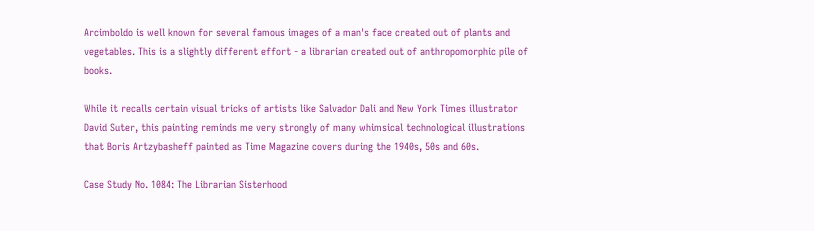Arcimboldo is well known for several famous images of a man's face created out of plants and vegetables. This is a slightly different effort - a librarian created out of anthropomorphic pile of books.

While it recalls certain visual tricks of artists like Salvador Dali and New York Times illustrator David Suter, this painting reminds me very strongly of many whimsical technological illustrations that Boris Artzybasheff painted as Time Magazine covers during the 1940s, 50s and 60s.

Case Study No. 1084: The Librarian Sisterhood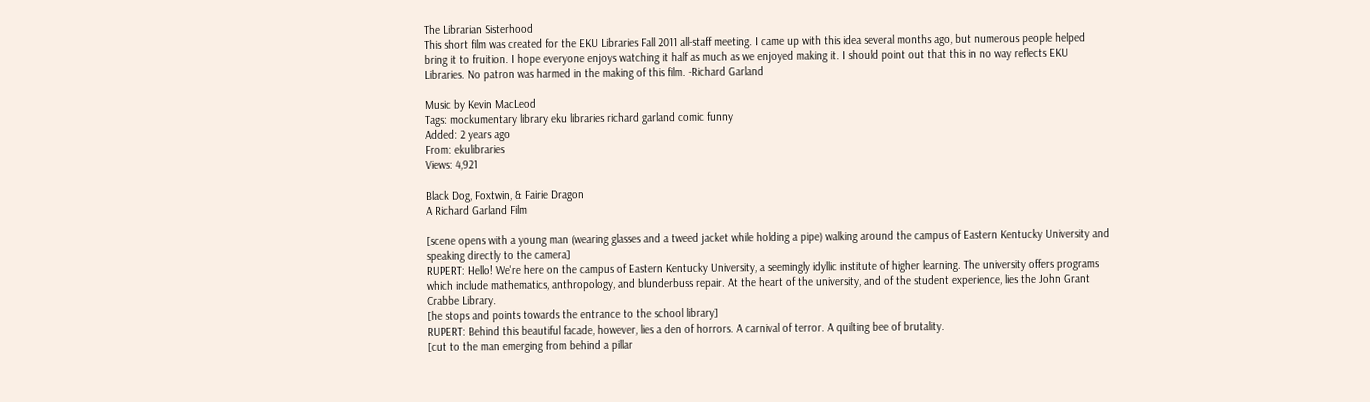The Librarian Sisterhood
This short film was created for the EKU Libraries Fall 2011 all-staff meeting. I came up with this idea several months ago, but numerous people helped bring it to fruition. I hope everyone enjoys watching it half as much as we enjoyed making it. I should point out that this in no way reflects EKU Libraries. No patron was harmed in the making of this film. -Richard Garland

Music by Kevin MacLeod
Tags: mockumentary library eku libraries richard garland comic funny
Added: 2 years ago
From: ekulibraries
Views: 4,921

Black Dog, Foxtwin, & Fairie Dragon
A Richard Garland Film

[scene opens with a young man (wearing glasses and a tweed jacket while holding a pipe) walking around the campus of Eastern Kentucky University and speaking directly to the camera]
RUPERT: Hello! We're here on the campus of Eastern Kentucky University, a seemingly idyllic institute of higher learning. The university offers programs which include mathematics, anthropology, and blunderbuss repair. At the heart of the university, and of the student experience, lies the John Grant Crabbe Library.
[he stops and points towards the entrance to the school library]
RUPERT: Behind this beautiful facade, however, lies a den of horrors. A carnival of terror. A quilting bee of brutality.
[cut to the man emerging from behind a pillar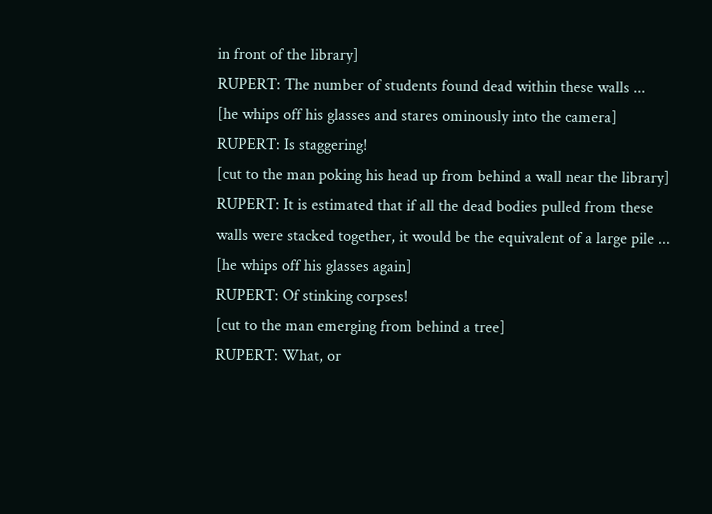in front of the library]
RUPERT: The number of students found dead within these walls ...
[he whips off his glasses and stares ominously into the camera]
RUPERT: Is staggering!
[cut to the man poking his head up from behind a wall near the library]
RUPERT: It is estimated that if all the dead bodies pulled from these walls were stacked together, it would be the equivalent of a large pile ...
[he whips off his glasses again]
RUPERT: Of stinking corpses!
[cut to the man emerging from behind a tree]
RUPERT: What, or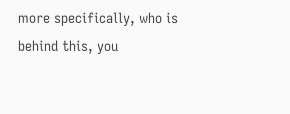more specifically, who is behind this, you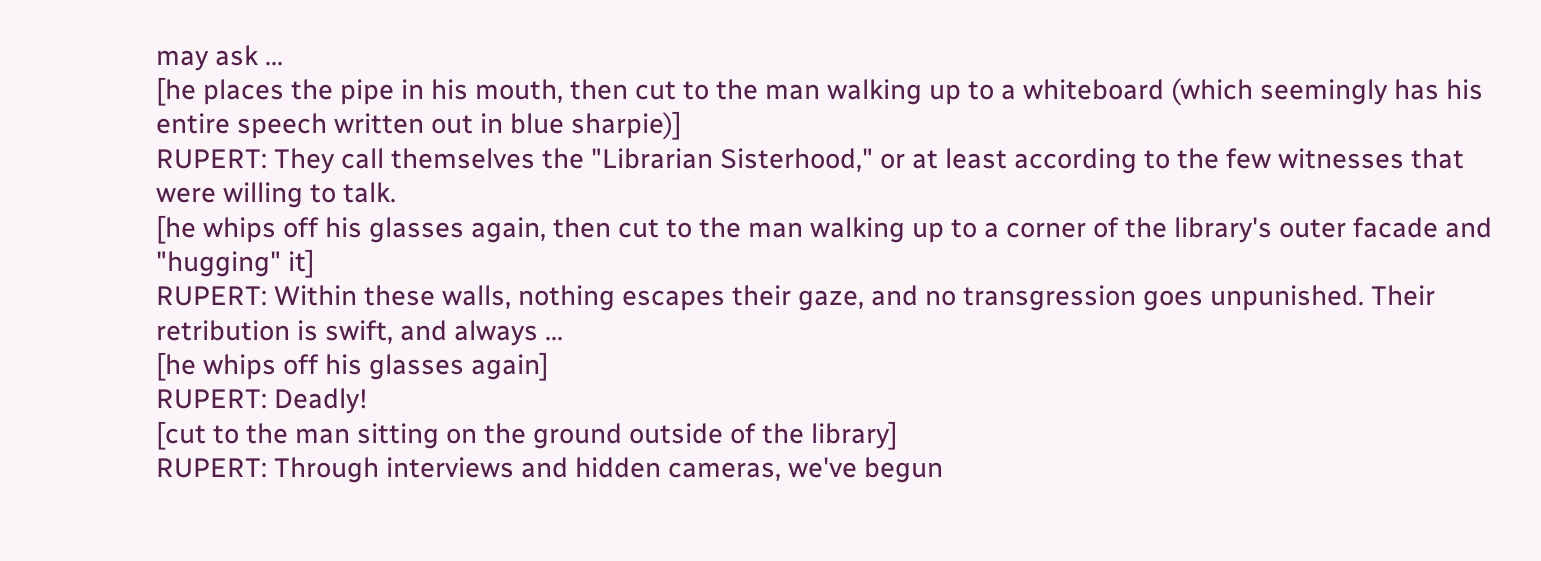may ask ...
[he places the pipe in his mouth, then cut to the man walking up to a whiteboard (which seemingly has his entire speech written out in blue sharpie)]
RUPERT: They call themselves the "Librarian Sisterhood," or at least according to the few witnesses that were willing to talk.
[he whips off his glasses again, then cut to the man walking up to a corner of the library's outer facade and "hugging" it]
RUPERT: Within these walls, nothing escapes their gaze, and no transgression goes unpunished. Their retribution is swift, and always ...
[he whips off his glasses again]
RUPERT: Deadly!
[cut to the man sitting on the ground outside of the library]
RUPERT: Through interviews and hidden cameras, we've begun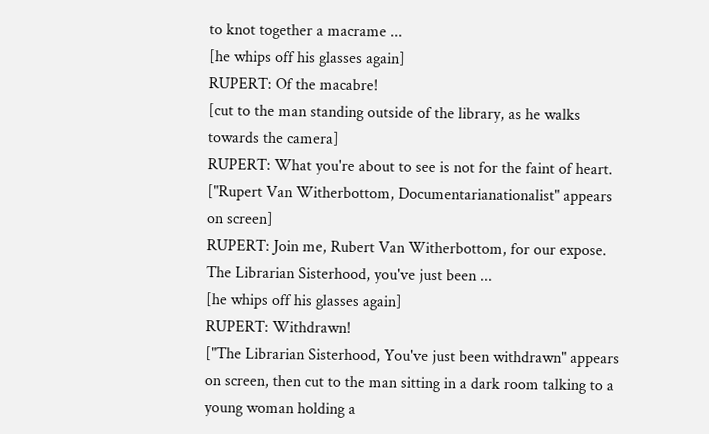to knot together a macrame ...
[he whips off his glasses again]
RUPERT: Of the macabre!
[cut to the man standing outside of the library, as he walks towards the camera]
RUPERT: What you're about to see is not for the faint of heart.
["Rupert Van Witherbottom, Documentarianationalist" appears on screen]
RUPERT: Join me, Rubert Van Witherbottom, for our expose. The Librarian Sisterhood, you've just been ...
[he whips off his glasses again]
RUPERT: Withdrawn!
["The Librarian Sisterhood, You've just been withdrawn" appears on screen, then cut to the man sitting in a dark room talking to a young woman holding a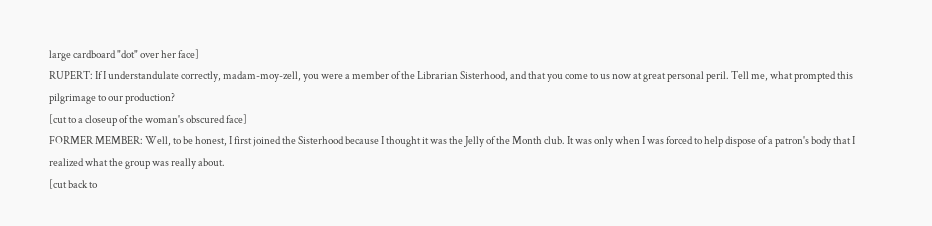large cardboard "dot" over her face]
RUPERT: If I understandulate correctly, madam-moy-zell, you were a member of the Librarian Sisterhood, and that you come to us now at great personal peril. Tell me, what prompted this pilgrimage to our production?
[cut to a closeup of the woman's obscured face]
FORMER MEMBER: Well, to be honest, I first joined the Sisterhood because I thought it was the Jelly of the Month club. It was only when I was forced to help dispose of a patron's body that I realized what the group was really about.
[cut back to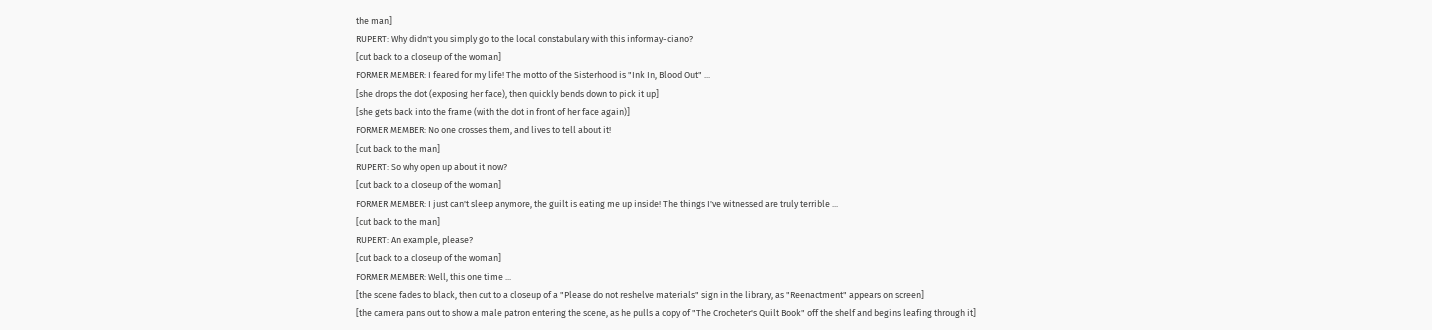the man]
RUPERT: Why didn't you simply go to the local constabulary with this informay-ciano?
[cut back to a closeup of the woman]
FORMER MEMBER: I feared for my life! The motto of the Sisterhood is "Ink In, Blood Out" ...
[she drops the dot (exposing her face), then quickly bends down to pick it up]
[she gets back into the frame (with the dot in front of her face again)]
FORMER MEMBER: No one crosses them, and lives to tell about it!
[cut back to the man]
RUPERT: So why open up about it now?
[cut back to a closeup of the woman]
FORMER MEMBER: I just can't sleep anymore, the guilt is eating me up inside! The things I've witnessed are truly terrible ...
[cut back to the man]
RUPERT: An example, please?
[cut back to a closeup of the woman]
FORMER MEMBER: Well, this one time ...
[the scene fades to black, then cut to a closeup of a "Please do not reshelve materials" sign in the library, as "Reenactment" appears on screen]
[the camera pans out to show a male patron entering the scene, as he pulls a copy of "The Crocheter's Quilt Book" off the shelf and begins leafing through it]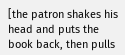[the patron shakes his head and puts the book back, then pulls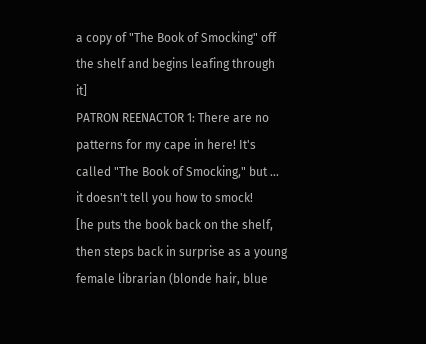a copy of "The Book of Smocking" off the shelf and begins leafing through it]
PATRON REENACTOR 1: There are no patterns for my cape in here! It's called "The Book of Smocking," but ... it doesn't tell you how to smock!
[he puts the book back on the shelf, then steps back in surprise as a young female librarian (blonde hair, blue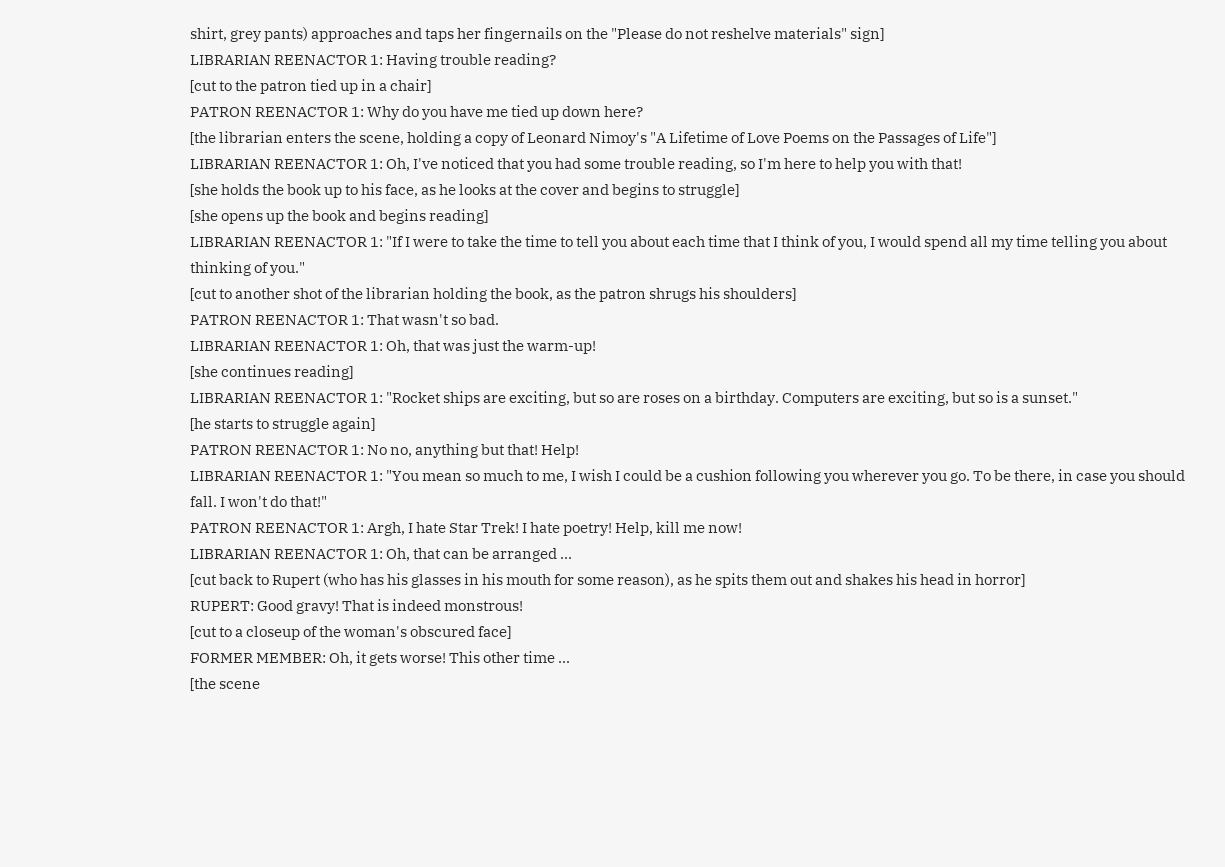shirt, grey pants) approaches and taps her fingernails on the "Please do not reshelve materials" sign]
LIBRARIAN REENACTOR 1: Having trouble reading?
[cut to the patron tied up in a chair]
PATRON REENACTOR 1: Why do you have me tied up down here?
[the librarian enters the scene, holding a copy of Leonard Nimoy's "A Lifetime of Love Poems on the Passages of Life"]
LIBRARIAN REENACTOR 1: Oh, I've noticed that you had some trouble reading, so I'm here to help you with that!
[she holds the book up to his face, as he looks at the cover and begins to struggle]
[she opens up the book and begins reading]
LIBRARIAN REENACTOR 1: "If I were to take the time to tell you about each time that I think of you, I would spend all my time telling you about thinking of you."
[cut to another shot of the librarian holding the book, as the patron shrugs his shoulders]
PATRON REENACTOR 1: That wasn't so bad.
LIBRARIAN REENACTOR 1: Oh, that was just the warm-up!
[she continues reading]
LIBRARIAN REENACTOR 1: "Rocket ships are exciting, but so are roses on a birthday. Computers are exciting, but so is a sunset."
[he starts to struggle again]
PATRON REENACTOR 1: No no, anything but that! Help!
LIBRARIAN REENACTOR 1: "You mean so much to me, I wish I could be a cushion following you wherever you go. To be there, in case you should fall. I won't do that!"
PATRON REENACTOR 1: Argh, I hate Star Trek! I hate poetry! Help, kill me now!
LIBRARIAN REENACTOR 1: Oh, that can be arranged ...
[cut back to Rupert (who has his glasses in his mouth for some reason), as he spits them out and shakes his head in horror]
RUPERT: Good gravy! That is indeed monstrous!
[cut to a closeup of the woman's obscured face]
FORMER MEMBER: Oh, it gets worse! This other time ...
[the scene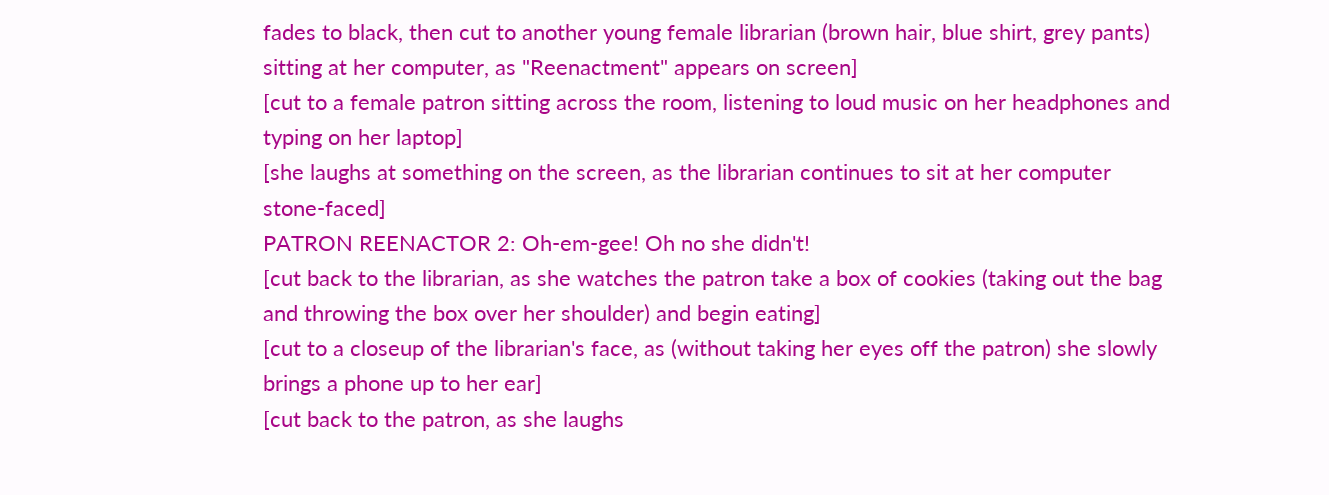fades to black, then cut to another young female librarian (brown hair, blue shirt, grey pants) sitting at her computer, as "Reenactment" appears on screen]
[cut to a female patron sitting across the room, listening to loud music on her headphones and typing on her laptop]
[she laughs at something on the screen, as the librarian continues to sit at her computer stone-faced]
PATRON REENACTOR 2: Oh-em-gee! Oh no she didn't!
[cut back to the librarian, as she watches the patron take a box of cookies (taking out the bag and throwing the box over her shoulder) and begin eating]
[cut to a closeup of the librarian's face, as (without taking her eyes off the patron) she slowly brings a phone up to her ear]
[cut back to the patron, as she laughs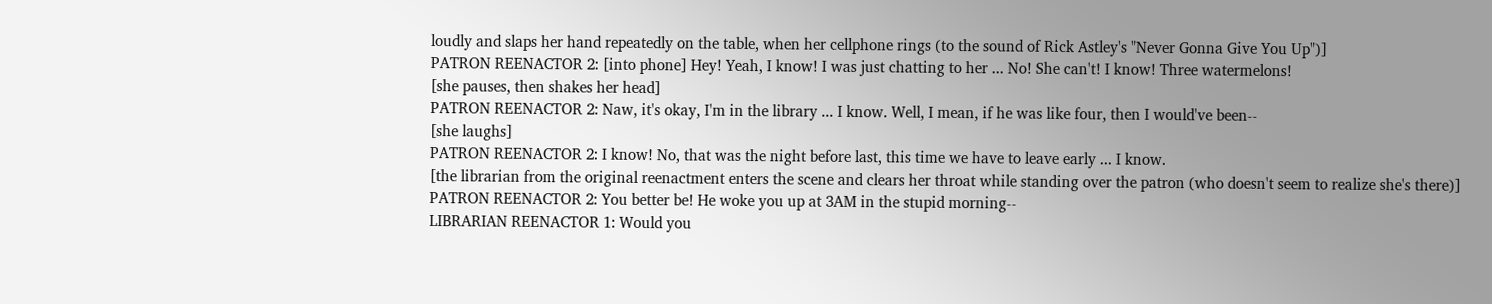loudly and slaps her hand repeatedly on the table, when her cellphone rings (to the sound of Rick Astley's "Never Gonna Give You Up")]
PATRON REENACTOR 2: [into phone] Hey! Yeah, I know! I was just chatting to her ... No! She can't! I know! Three watermelons!
[she pauses, then shakes her head]
PATRON REENACTOR 2: Naw, it's okay, I'm in the library ... I know. Well, I mean, if he was like four, then I would've been--
[she laughs]
PATRON REENACTOR 2: I know! No, that was the night before last, this time we have to leave early ... I know.
[the librarian from the original reenactment enters the scene and clears her throat while standing over the patron (who doesn't seem to realize she's there)]
PATRON REENACTOR 2: You better be! He woke you up at 3AM in the stupid morning--
LIBRARIAN REENACTOR 1: Would you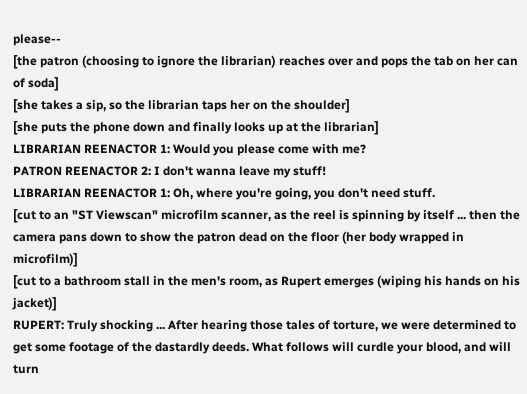please--
[the patron (choosing to ignore the librarian) reaches over and pops the tab on her can of soda]
[she takes a sip, so the librarian taps her on the shoulder]
[she puts the phone down and finally looks up at the librarian]
LIBRARIAN REENACTOR 1: Would you please come with me?
PATRON REENACTOR 2: I don't wanna leave my stuff!
LIBRARIAN REENACTOR 1: Oh, where you're going, you don't need stuff.
[cut to an "ST Viewscan" microfilm scanner, as the reel is spinning by itself ... then the camera pans down to show the patron dead on the floor (her body wrapped in microfilm)]
[cut to a bathroom stall in the men's room, as Rupert emerges (wiping his hands on his jacket)]
RUPERT: Truly shocking ... After hearing those tales of torture, we were determined to get some footage of the dastardly deeds. What follows will curdle your blood, and will turn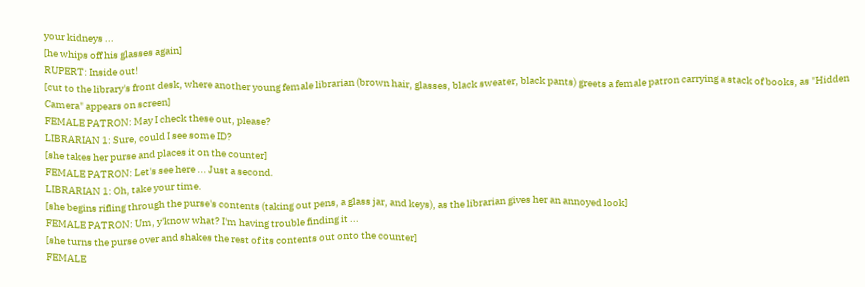your kidneys ...
[he whips off his glasses again]
RUPERT: Inside out!
[cut to the library's front desk, where another young female librarian (brown hair, glasses, black sweater, black pants) greets a female patron carrying a stack of books, as "Hidden Camera" appears on screen]
FEMALE PATRON: May I check these out, please?
LIBRARIAN 1: Sure, could I see some ID?
[she takes her purse and places it on the counter]
FEMALE PATRON: Let's see here ... Just a second.
LIBRARIAN 1: Oh, take your time.
[she begins rifling through the purse's contents (taking out pens, a glass jar, and keys), as the librarian gives her an annoyed look]
FEMALE PATRON: Um, y'know what? I'm having trouble finding it ...
[she turns the purse over and shakes the rest of its contents out onto the counter]
FEMALE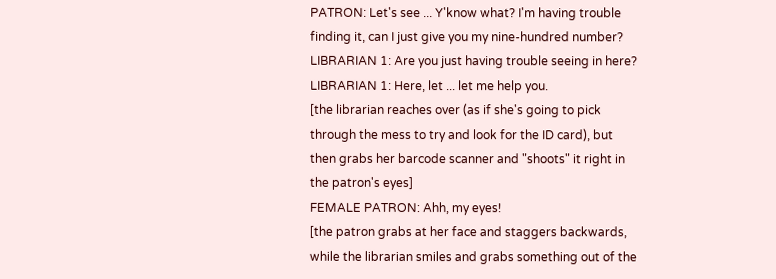PATRON: Let's see ... Y'know what? I'm having trouble finding it, can I just give you my nine-hundred number?
LIBRARIAN 1: Are you just having trouble seeing in here?
LIBRARIAN 1: Here, let ... let me help you.
[the librarian reaches over (as if she's going to pick through the mess to try and look for the ID card), but then grabs her barcode scanner and "shoots" it right in the patron's eyes]
FEMALE PATRON: Ahh, my eyes!
[the patron grabs at her face and staggers backwards, while the librarian smiles and grabs something out of the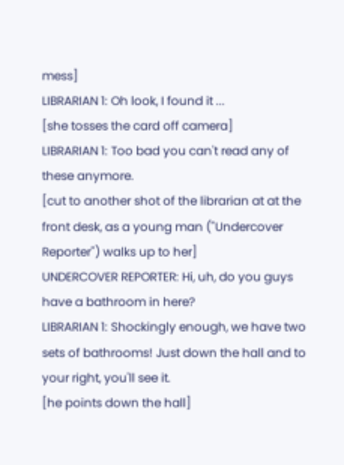mess]
LIBRARIAN 1: Oh look, I found it ...
[she tosses the card off camera]
LIBRARIAN 1: Too bad you can't read any of these anymore.
[cut to another shot of the librarian at at the front desk, as a young man ("Undercover Reporter") walks up to her]
UNDERCOVER REPORTER: Hi, uh, do you guys have a bathroom in here?
LIBRARIAN 1: Shockingly enough, we have two sets of bathrooms! Just down the hall and to your right, you'll see it.
[he points down the hall]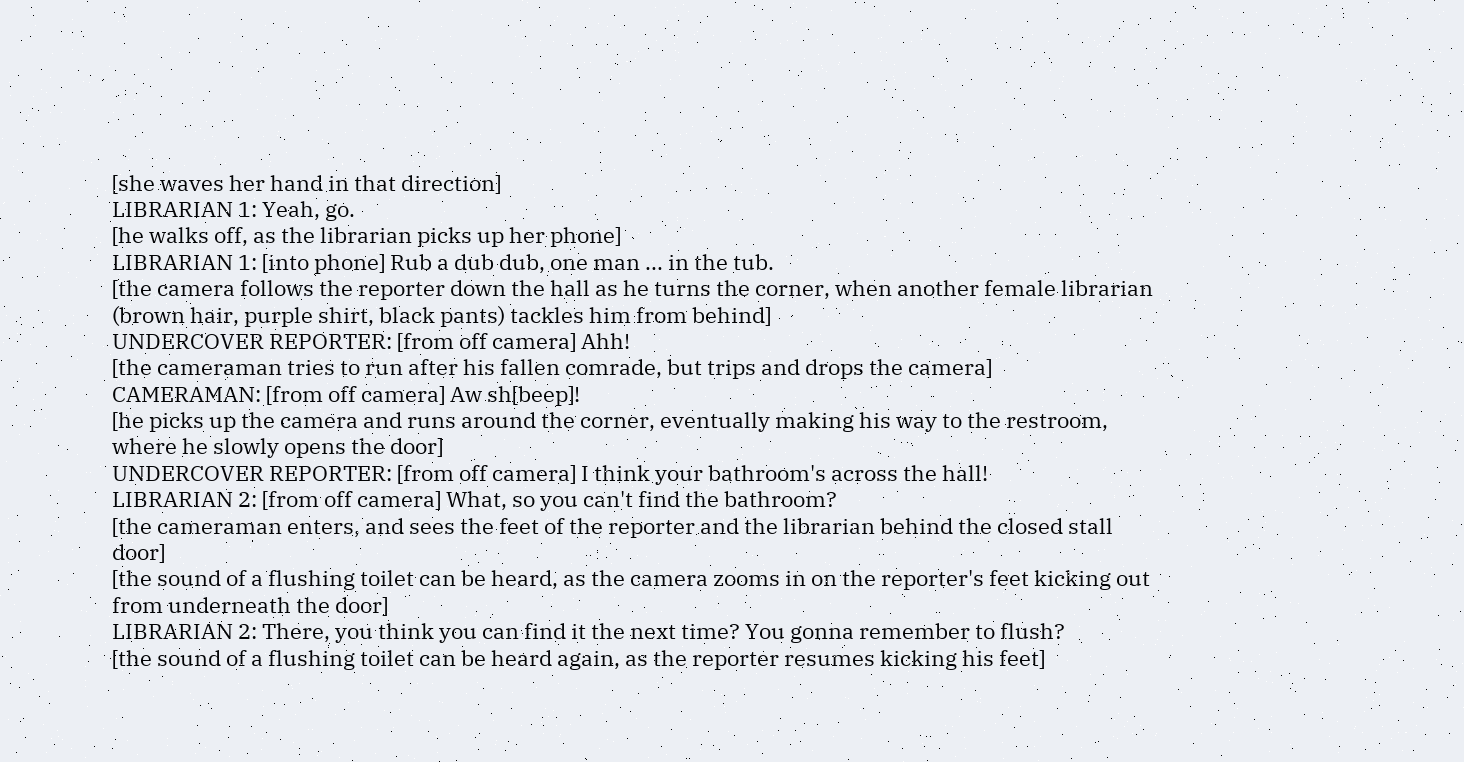[she waves her hand in that direction]
LIBRARIAN 1: Yeah, go.
[he walks off, as the librarian picks up her phone]
LIBRARIAN 1: [into phone] Rub a dub dub, one man ... in the tub.
[the camera follows the reporter down the hall as he turns the corner, when another female librarian (brown hair, purple shirt, black pants) tackles him from behind]
UNDERCOVER REPORTER: [from off camera] Ahh!
[the cameraman tries to run after his fallen comrade, but trips and drops the camera]
CAMERAMAN: [from off camera] Aw sh[beep]!
[he picks up the camera and runs around the corner, eventually making his way to the restroom, where he slowly opens the door]
UNDERCOVER REPORTER: [from off camera] I think your bathroom's across the hall!
LIBRARIAN 2: [from off camera] What, so you can't find the bathroom?
[the cameraman enters, and sees the feet of the reporter and the librarian behind the closed stall door]
[the sound of a flushing toilet can be heard, as the camera zooms in on the reporter's feet kicking out from underneath the door]
LIBRARIAN 2: There, you think you can find it the next time? You gonna remember to flush?
[the sound of a flushing toilet can be heard again, as the reporter resumes kicking his feet]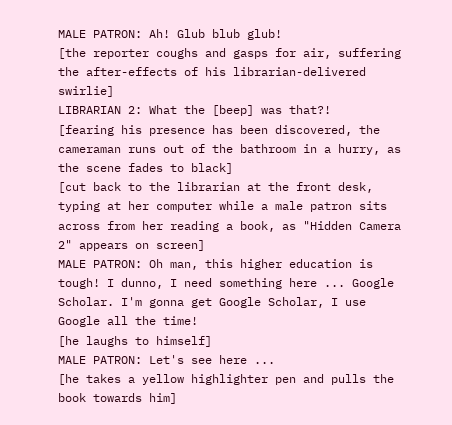MALE PATRON: Ah! Glub blub glub!
[the reporter coughs and gasps for air, suffering the after-effects of his librarian-delivered swirlie]
LIBRARIAN 2: What the [beep] was that?!
[fearing his presence has been discovered, the cameraman runs out of the bathroom in a hurry, as the scene fades to black]
[cut back to the librarian at the front desk, typing at her computer while a male patron sits across from her reading a book, as "Hidden Camera 2" appears on screen]
MALE PATRON: Oh man, this higher education is tough! I dunno, I need something here ... Google Scholar. I'm gonna get Google Scholar, I use Google all the time!
[he laughs to himself]
MALE PATRON: Let's see here ...
[he takes a yellow highlighter pen and pulls the book towards him]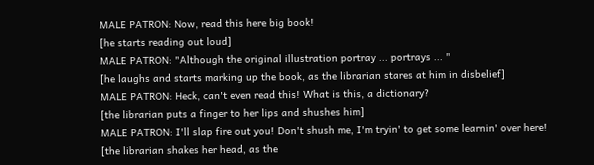MALE PATRON: Now, read this here big book!
[he starts reading out loud]
MALE PATRON: "Although the original illustration portray ... portrays ... "
[he laughs and starts marking up the book, as the librarian stares at him in disbelief]
MALE PATRON: Heck, can't even read this! What is this, a dictionary?
[the librarian puts a finger to her lips and shushes him]
MALE PATRON: I'll slap fire out you! Don't shush me, I'm tryin' to get some learnin' over here!
[the librarian shakes her head, as the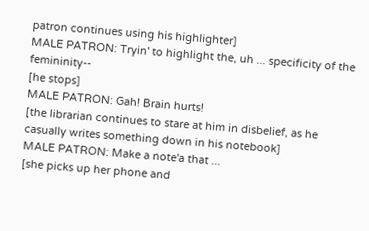patron continues using his highlighter]
MALE PATRON: Tryin' to highlight the, uh ... specificity of the femininity--
[he stops]
MALE PATRON: Gah! Brain hurts!
[the librarian continues to stare at him in disbelief, as he casually writes something down in his notebook]
MALE PATRON: Make a note'a that ...
[she picks up her phone and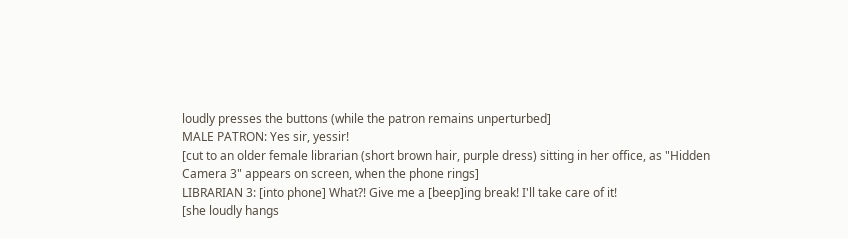loudly presses the buttons (while the patron remains unperturbed]
MALE PATRON: Yes sir, yessir!
[cut to an older female librarian (short brown hair, purple dress) sitting in her office, as "Hidden Camera 3" appears on screen, when the phone rings]
LIBRARIAN 3: [into phone] What?! Give me a [beep]ing break! I'll take care of it!
[she loudly hangs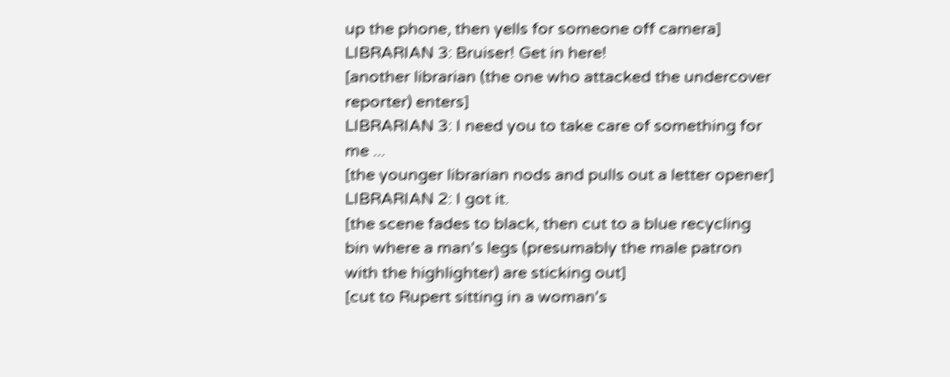up the phone, then yells for someone off camera]
LIBRARIAN 3: Bruiser! Get in here!
[another librarian (the one who attacked the undercover reporter) enters]
LIBRARIAN 3: I need you to take care of something for me ...
[the younger librarian nods and pulls out a letter opener]
LIBRARIAN 2: I got it.
[the scene fades to black, then cut to a blue recycling bin where a man's legs (presumably the male patron with the highlighter) are sticking out]
[cut to Rupert sitting in a woman's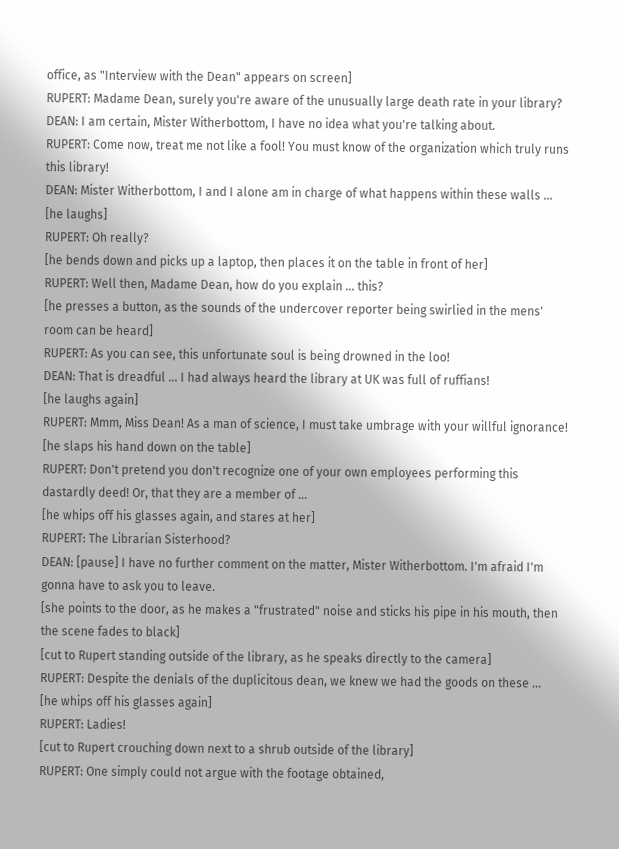office, as "Interview with the Dean" appears on screen]
RUPERT: Madame Dean, surely you're aware of the unusually large death rate in your library?
DEAN: I am certain, Mister Witherbottom, I have no idea what you're talking about.
RUPERT: Come now, treat me not like a fool! You must know of the organization which truly runs this library!
DEAN: Mister Witherbottom, I and I alone am in charge of what happens within these walls ...
[he laughs]
RUPERT: Oh really?
[he bends down and picks up a laptop, then places it on the table in front of her]
RUPERT: Well then, Madame Dean, how do you explain ... this?
[he presses a button, as the sounds of the undercover reporter being swirlied in the mens' room can be heard]
RUPERT: As you can see, this unfortunate soul is being drowned in the loo!
DEAN: That is dreadful ... I had always heard the library at UK was full of ruffians!
[he laughs again]
RUPERT: Mmm, Miss Dean! As a man of science, I must take umbrage with your willful ignorance!
[he slaps his hand down on the table]
RUPERT: Don't pretend you don't recognize one of your own employees performing this dastardly deed! Or, that they are a member of ...
[he whips off his glasses again, and stares at her]
RUPERT: The Librarian Sisterhood?
DEAN: [pause] I have no further comment on the matter, Mister Witherbottom. I'm afraid I'm gonna have to ask you to leave.
[she points to the door, as he makes a "frustrated" noise and sticks his pipe in his mouth, then the scene fades to black]
[cut to Rupert standing outside of the library, as he speaks directly to the camera]
RUPERT: Despite the denials of the duplicitous dean, we knew we had the goods on these ...
[he whips off his glasses again]
RUPERT: Ladies!
[cut to Rupert crouching down next to a shrub outside of the library]
RUPERT: One simply could not argue with the footage obtained,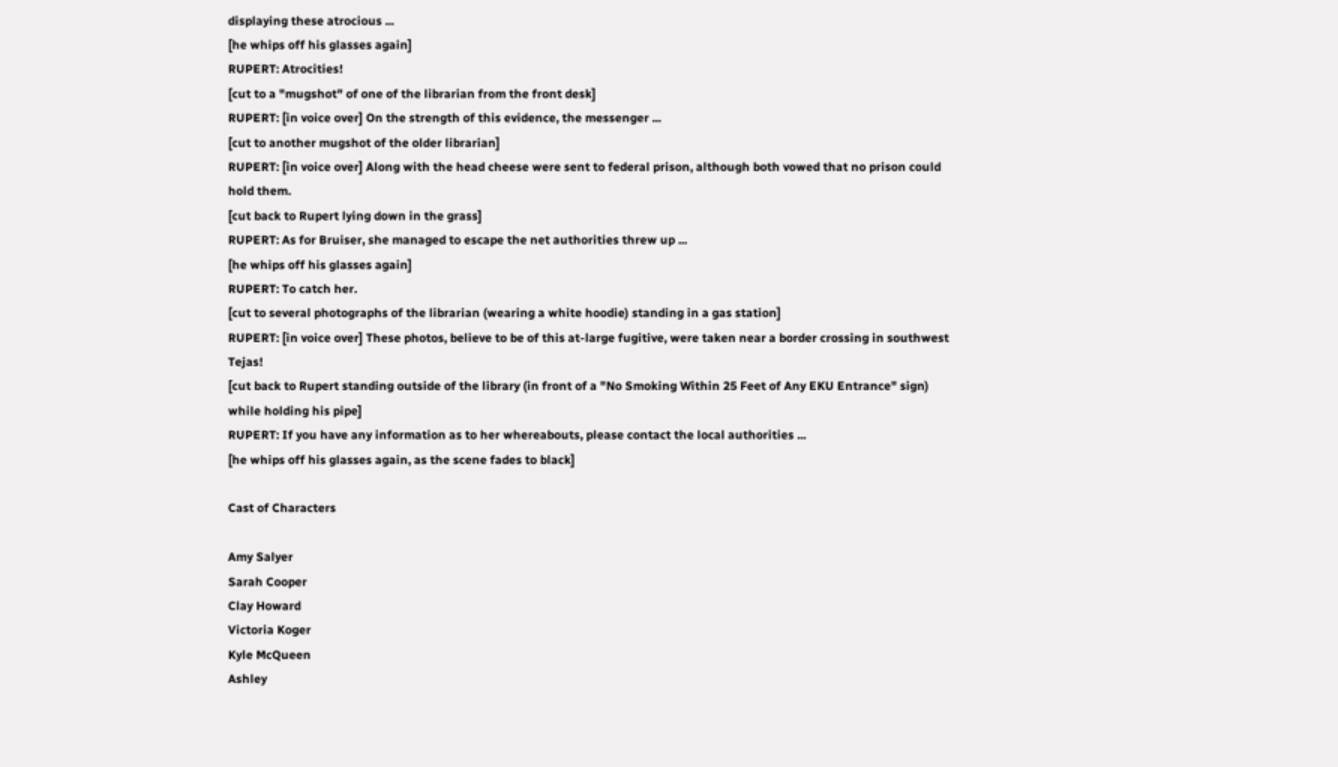displaying these atrocious ...
[he whips off his glasses again]
RUPERT: Atrocities!
[cut to a "mugshot" of one of the librarian from the front desk]
RUPERT: [in voice over] On the strength of this evidence, the messenger ...
[cut to another mugshot of the older librarian]
RUPERT: [in voice over] Along with the head cheese were sent to federal prison, although both vowed that no prison could hold them.
[cut back to Rupert lying down in the grass]
RUPERT: As for Bruiser, she managed to escape the net authorities threw up ...
[he whips off his glasses again]
RUPERT: To catch her.
[cut to several photographs of the librarian (wearing a white hoodie) standing in a gas station]
RUPERT: [in voice over] These photos, believe to be of this at-large fugitive, were taken near a border crossing in southwest Tejas!
[cut back to Rupert standing outside of the library (in front of a "No Smoking Within 25 Feet of Any EKU Entrance" sign) while holding his pipe]
RUPERT: If you have any information as to her whereabouts, please contact the local authorities ...
[he whips off his glasses again, as the scene fades to black]

Cast of Characters

Amy Salyer
Sarah Cooper
Clay Howard
Victoria Koger
Kyle McQueen
Ashley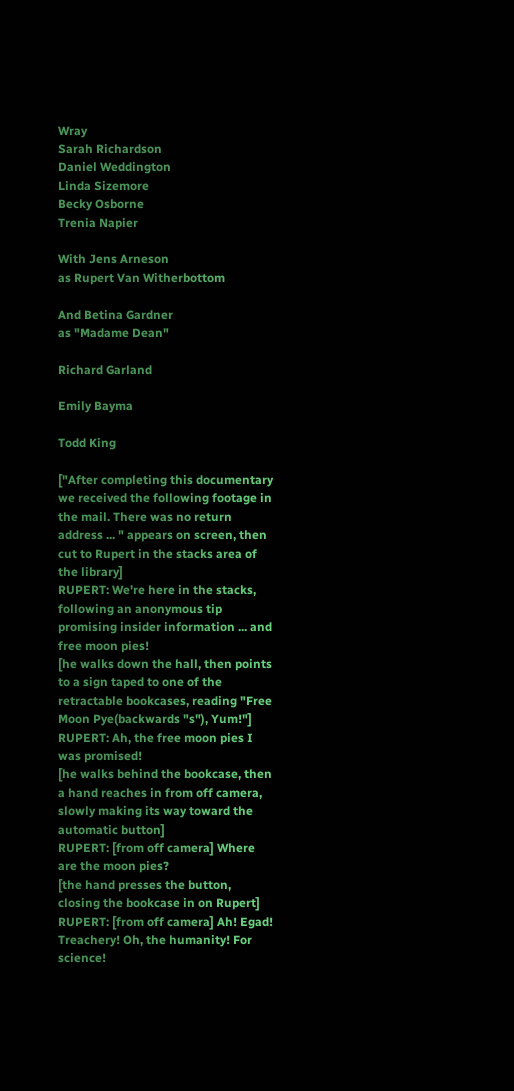Wray
Sarah Richardson
Daniel Weddington
Linda Sizemore
Becky Osborne
Trenia Napier

With Jens Arneson
as Rupert Van Witherbottom

And Betina Gardner
as "Madame Dean"

Richard Garland

Emily Bayma

Todd King

["After completing this documentary we received the following footage in the mail. There was no return address ... " appears on screen, then cut to Rupert in the stacks area of the library]
RUPERT: We're here in the stacks, following an anonymous tip promising insider information ... and free moon pies!
[he walks down the hall, then points to a sign taped to one of the retractable bookcases, reading "Free Moon Pye(backwards "s"), Yum!"]
RUPERT: Ah, the free moon pies I was promised!
[he walks behind the bookcase, then a hand reaches in from off camera, slowly making its way toward the automatic button]
RUPERT: [from off camera] Where are the moon pies?
[the hand presses the button, closing the bookcase in on Rupert]
RUPERT: [from off camera] Ah! Egad! Treachery! Oh, the humanity! For science!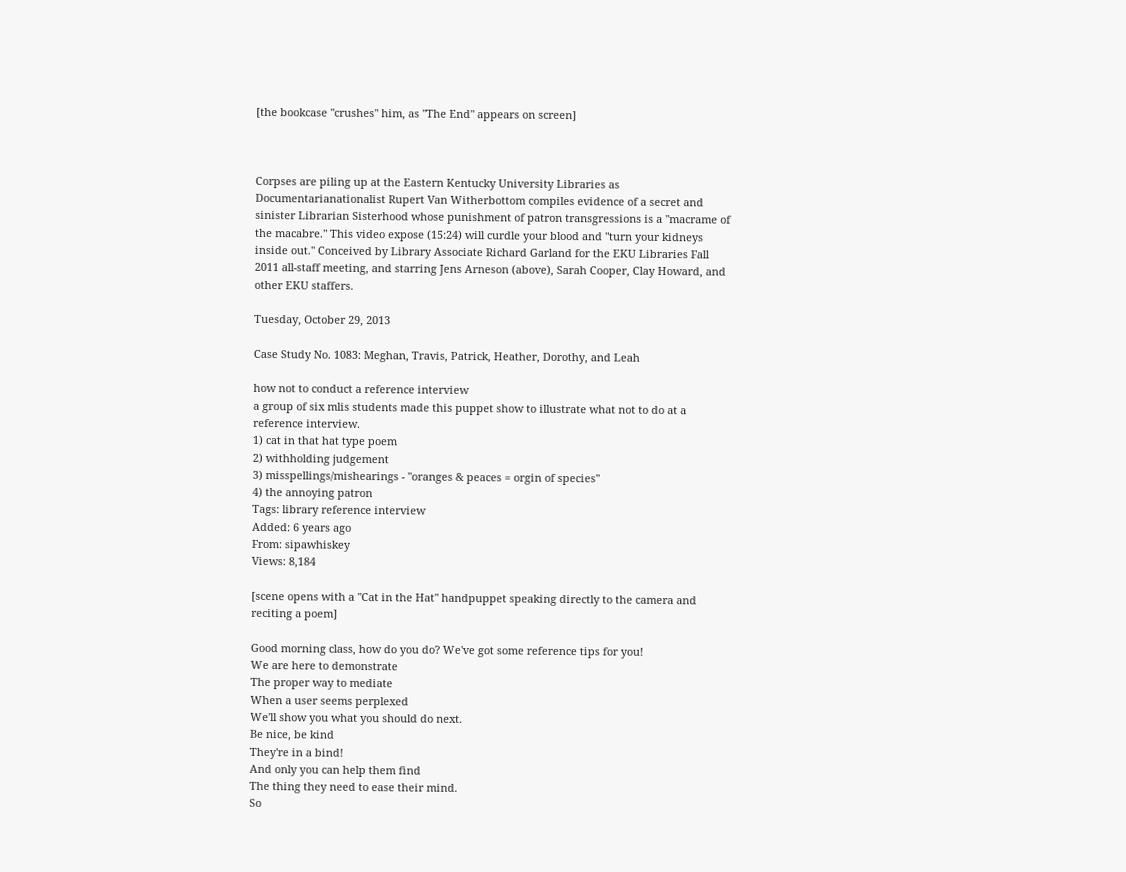[the bookcase "crushes" him, as "The End" appears on screen]



Corpses are piling up at the Eastern Kentucky University Libraries as Documentarianationalist Rupert Van Witherbottom compiles evidence of a secret and sinister Librarian Sisterhood whose punishment of patron transgressions is a "macrame of the macabre." This video expose (15:24) will curdle your blood and "turn your kidneys inside out." Conceived by Library Associate Richard Garland for the EKU Libraries Fall 2011 all-staff meeting, and starring Jens Arneson (above), Sarah Cooper, Clay Howard, and other EKU staffers.

Tuesday, October 29, 2013

Case Study No. 1083: Meghan, Travis, Patrick, Heather, Dorothy, and Leah

how not to conduct a reference interview
a group of six mlis students made this puppet show to illustrate what not to do at a reference interview.
1) cat in that hat type poem
2) withholding judgement
3) misspellings/mishearings - "oranges & peaces = orgin of species"
4) the annoying patron
Tags: library reference interview
Added: 6 years ago
From: sipawhiskey
Views: 8,184

[scene opens with a "Cat in the Hat" handpuppet speaking directly to the camera and reciting a poem]

Good morning class, how do you do? We've got some reference tips for you!
We are here to demonstrate
The proper way to mediate
When a user seems perplexed
We'll show you what you should do next.
Be nice, be kind
They're in a bind!
And only you can help them find
The thing they need to ease their mind.
So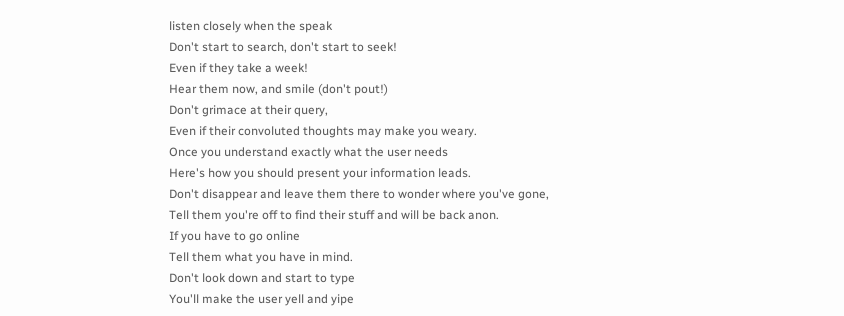listen closely when the speak
Don't start to search, don't start to seek!
Even if they take a week!
Hear them now, and smile (don't pout!)
Don't grimace at their query,
Even if their convoluted thoughts may make you weary.
Once you understand exactly what the user needs
Here's how you should present your information leads.
Don't disappear and leave them there to wonder where you've gone,
Tell them you're off to find their stuff and will be back anon.
If you have to go online
Tell them what you have in mind.
Don't look down and start to type
You'll make the user yell and yipe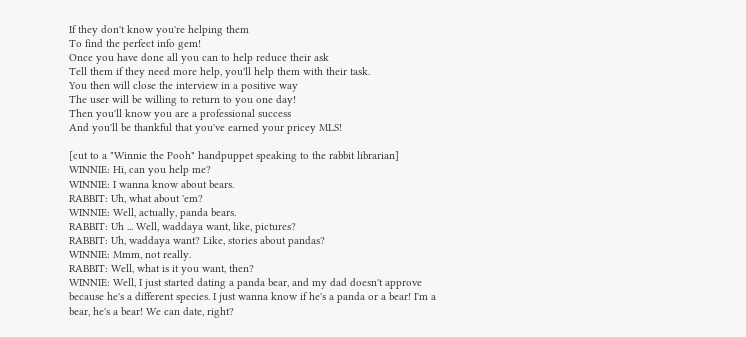If they don't know you're helping them
To find the perfect info gem!
Once you have done all you can to help reduce their ask
Tell them if they need more help, you'll help them with their task.
You then will close the interview in a positive way
The user will be willing to return to you one day!
Then you'll know you are a professional success
And you'll be thankful that you've earned your pricey MLS!

[cut to a "Winnie the Pooh" handpuppet speaking to the rabbit librarian]
WINNIE: Hi, can you help me?
WINNIE: I wanna know about bears.
RABBIT: Uh, what about 'em?
WINNIE: Well, actually, panda bears.
RABBIT: Uh ... Well, waddaya want, like, pictures?
RABBIT: Uh, waddaya want? Like, stories about pandas?
WINNIE: Mmm, not really.
RABBIT: Well, what is it you want, then?
WINNIE: Well, I just started dating a panda bear, and my dad doesn't approve because he's a different species. I just wanna know if he's a panda or a bear! I'm a bear, he's a bear! We can date, right?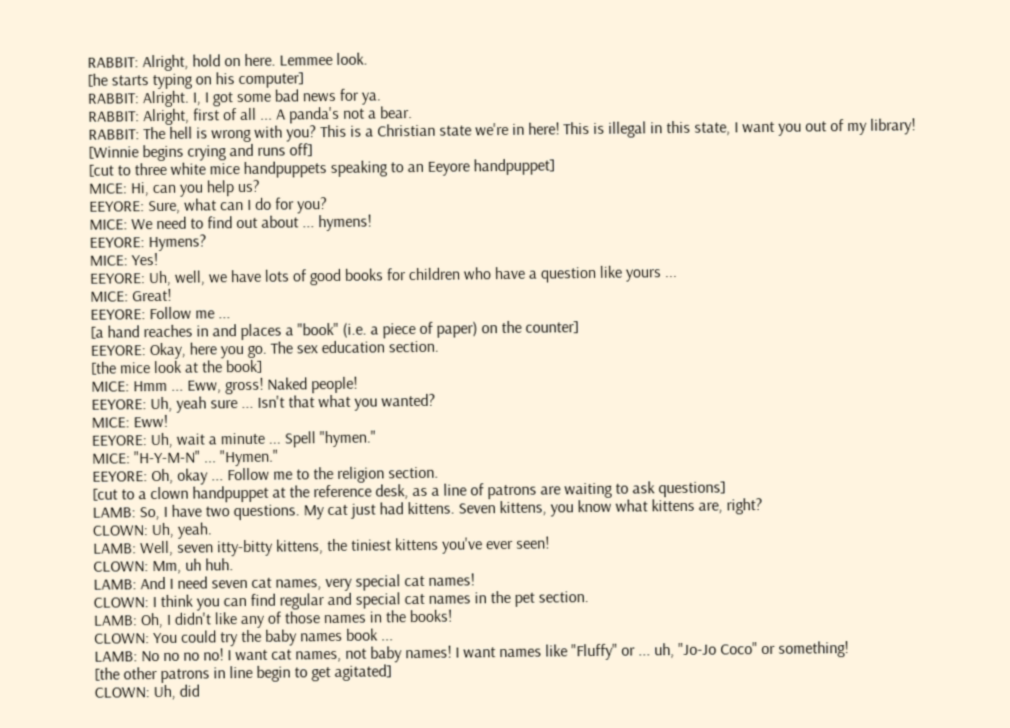RABBIT: Alright, hold on here. Lemmee look.
[he starts typing on his computer]
RABBIT: Alright. I, I got some bad news for ya.
RABBIT: Alright, first of all ... A panda's not a bear.
RABBIT: The hell is wrong with you? This is a Christian state we're in here! This is illegal in this state, I want you out of my library!
[Winnie begins crying and runs off]
[cut to three white mice handpuppets speaking to an Eeyore handpuppet]
MICE: Hi, can you help us?
EEYORE: Sure, what can I do for you?
MICE: We need to find out about ... hymens!
EEYORE: Hymens?
MICE: Yes!
EEYORE: Uh, well, we have lots of good books for children who have a question like yours ...
MICE: Great!
EEYORE: Follow me ...
[a hand reaches in and places a "book" (i.e. a piece of paper) on the counter]
EEYORE: Okay, here you go. The sex education section.
[the mice look at the book]
MICE: Hmm ... Eww, gross! Naked people!
EEYORE: Uh, yeah sure ... Isn't that what you wanted?
MICE: Eww!
EEYORE: Uh, wait a minute ... Spell "hymen."
MICE: "H-Y-M-N" ... "Hymen."
EEYORE: Oh, okay ... Follow me to the religion section.
[cut to a clown handpuppet at the reference desk, as a line of patrons are waiting to ask questions]
LAMB: So, I have two questions. My cat just had kittens. Seven kittens, you know what kittens are, right?
CLOWN: Uh, yeah.
LAMB: Well, seven itty-bitty kittens, the tiniest kittens you've ever seen!
CLOWN: Mm, uh huh.
LAMB: And I need seven cat names, very special cat names!
CLOWN: I think you can find regular and special cat names in the pet section.
LAMB: Oh, I didn't like any of those names in the books!
CLOWN: You could try the baby names book ...
LAMB: No no no no! I want cat names, not baby names! I want names like "Fluffy" or ... uh, "Jo-Jo Coco" or something!
[the other patrons in line begin to get agitated]
CLOWN: Uh, did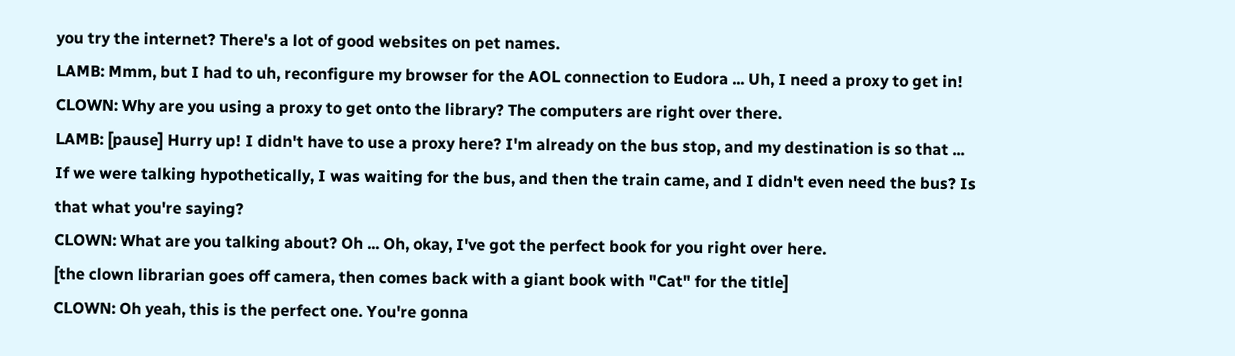you try the internet? There's a lot of good websites on pet names.
LAMB: Mmm, but I had to uh, reconfigure my browser for the AOL connection to Eudora ... Uh, I need a proxy to get in!
CLOWN: Why are you using a proxy to get onto the library? The computers are right over there.
LAMB: [pause] Hurry up! I didn't have to use a proxy here? I'm already on the bus stop, and my destination is so that ... If we were talking hypothetically, I was waiting for the bus, and then the train came, and I didn't even need the bus? Is that what you're saying?
CLOWN: What are you talking about? Oh ... Oh, okay, I've got the perfect book for you right over here.
[the clown librarian goes off camera, then comes back with a giant book with "Cat" for the title]
CLOWN: Oh yeah, this is the perfect one. You're gonna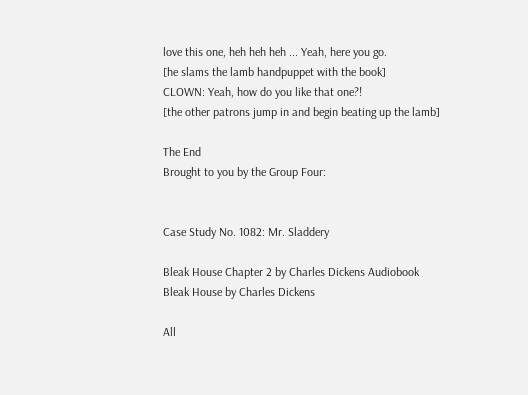love this one, heh heh heh ... Yeah, here you go.
[he slams the lamb handpuppet with the book]
CLOWN: Yeah, how do you like that one?!
[the other patrons jump in and begin beating up the lamb]

The End
Brought to you by the Group Four:


Case Study No. 1082: Mr. Sladdery

Bleak House Chapter 2 by Charles Dickens Audiobook
Bleak House by Charles Dickens

All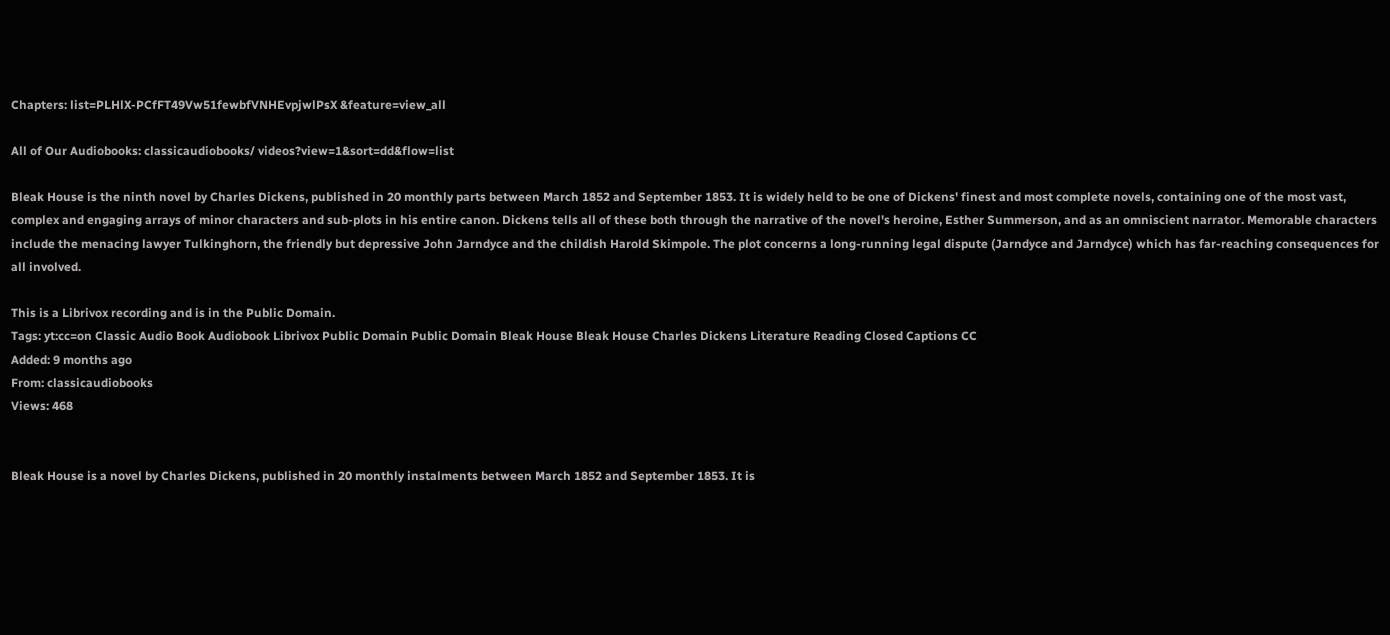Chapters: list=PLHlX-PCfFT49Vw51fewbfVNHEvpjwlPsX &feature=view_all

All of Our Audiobooks: classicaudiobooks/ videos?view=1&sort=dd&flow=list

Bleak House is the ninth novel by Charles Dickens, published in 20 monthly parts between March 1852 and September 1853. It is widely held to be one of Dickens' finest and most complete novels, containing one of the most vast, complex and engaging arrays of minor characters and sub-plots in his entire canon. Dickens tells all of these both through the narrative of the novel's heroine, Esther Summerson, and as an omniscient narrator. Memorable characters include the menacing lawyer Tulkinghorn, the friendly but depressive John Jarndyce and the childish Harold Skimpole. The plot concerns a long-running legal dispute (Jarndyce and Jarndyce) which has far-reaching consequences for all involved.

This is a Librivox recording and is in the Public Domain.
Tags: yt:cc=on Classic Audio Book Audiobook Librivox Public Domain Public Domain Bleak House Bleak House Charles Dickens Literature Reading Closed Captions CC
Added: 9 months ago
From: classicaudiobooks
Views: 468


Bleak House is a novel by Charles Dickens, published in 20 monthly instalments between March 1852 and September 1853. It is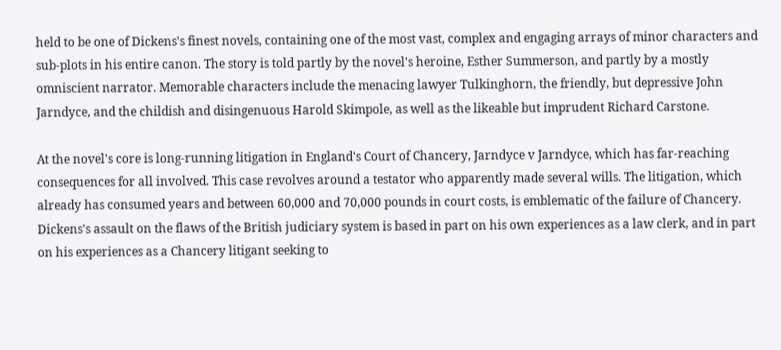held to be one of Dickens's finest novels, containing one of the most vast, complex and engaging arrays of minor characters and sub-plots in his entire canon. The story is told partly by the novel's heroine, Esther Summerson, and partly by a mostly omniscient narrator. Memorable characters include the menacing lawyer Tulkinghorn, the friendly, but depressive John Jarndyce, and the childish and disingenuous Harold Skimpole, as well as the likeable but imprudent Richard Carstone.

At the novel's core is long-running litigation in England's Court of Chancery, Jarndyce v Jarndyce, which has far-reaching consequences for all involved. This case revolves around a testator who apparently made several wills. The litigation, which already has consumed years and between 60,000 and 70,000 pounds in court costs, is emblematic of the failure of Chancery. Dickens's assault on the flaws of the British judiciary system is based in part on his own experiences as a law clerk, and in part on his experiences as a Chancery litigant seeking to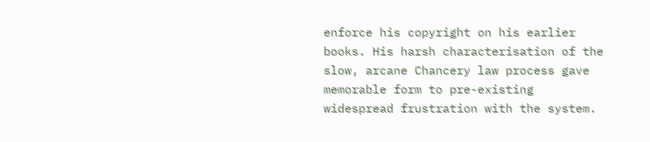enforce his copyright on his earlier books. His harsh characterisation of the slow, arcane Chancery law process gave memorable form to pre-existing widespread frustration with the system.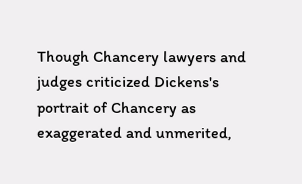Though Chancery lawyers and judges criticized Dickens's portrait of Chancery as exaggerated and unmerited,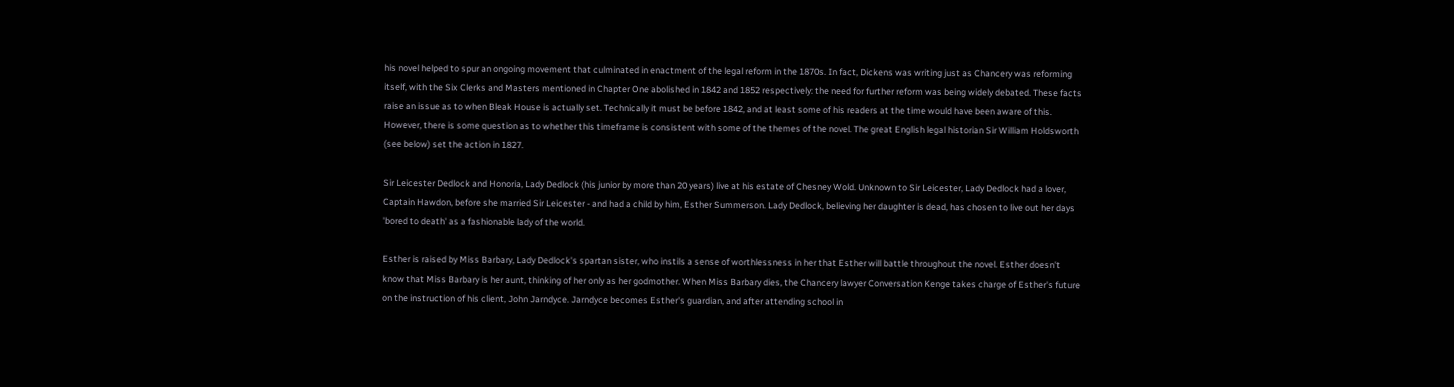his novel helped to spur an ongoing movement that culminated in enactment of the legal reform in the 1870s. In fact, Dickens was writing just as Chancery was reforming itself, with the Six Clerks and Masters mentioned in Chapter One abolished in 1842 and 1852 respectively: the need for further reform was being widely debated. These facts raise an issue as to when Bleak House is actually set. Technically it must be before 1842, and at least some of his readers at the time would have been aware of this. However, there is some question as to whether this timeframe is consistent with some of the themes of the novel. The great English legal historian Sir William Holdsworth (see below) set the action in 1827.

Sir Leicester Dedlock and Honoria, Lady Dedlock (his junior by more than 20 years) live at his estate of Chesney Wold. Unknown to Sir Leicester, Lady Dedlock had a lover, Captain Hawdon, before she married Sir Leicester - and had a child by him, Esther Summerson. Lady Dedlock, believing her daughter is dead, has chosen to live out her days 'bored to death' as a fashionable lady of the world.

Esther is raised by Miss Barbary, Lady Dedlock's spartan sister, who instils a sense of worthlessness in her that Esther will battle throughout the novel. Esther doesn't know that Miss Barbary is her aunt, thinking of her only as her godmother. When Miss Barbary dies, the Chancery lawyer Conversation Kenge takes charge of Esther's future on the instruction of his client, John Jarndyce. Jarndyce becomes Esther's guardian, and after attending school in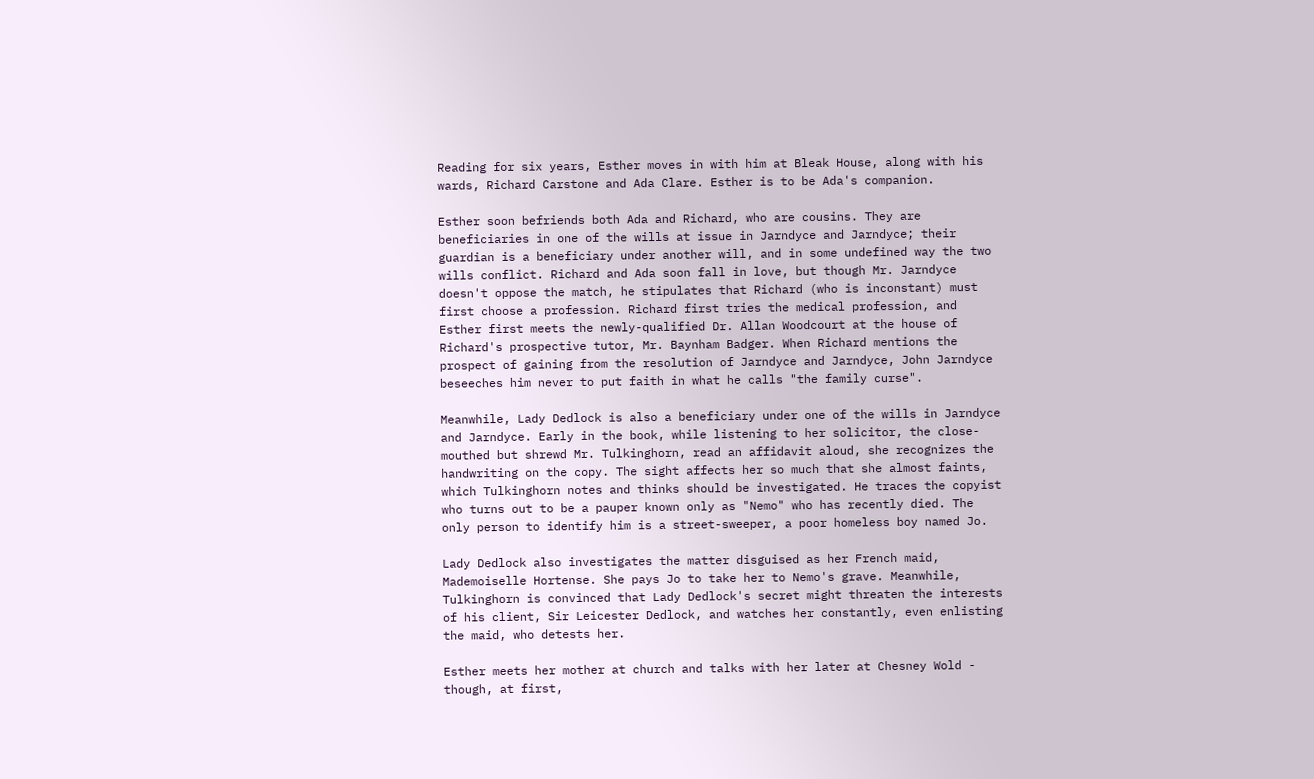Reading for six years, Esther moves in with him at Bleak House, along with his wards, Richard Carstone and Ada Clare. Esther is to be Ada's companion.

Esther soon befriends both Ada and Richard, who are cousins. They are beneficiaries in one of the wills at issue in Jarndyce and Jarndyce; their guardian is a beneficiary under another will, and in some undefined way the two wills conflict. Richard and Ada soon fall in love, but though Mr. Jarndyce doesn't oppose the match, he stipulates that Richard (who is inconstant) must first choose a profession. Richard first tries the medical profession, and Esther first meets the newly-qualified Dr. Allan Woodcourt at the house of Richard's prospective tutor, Mr. Baynham Badger. When Richard mentions the prospect of gaining from the resolution of Jarndyce and Jarndyce, John Jarndyce beseeches him never to put faith in what he calls "the family curse".

Meanwhile, Lady Dedlock is also a beneficiary under one of the wills in Jarndyce and Jarndyce. Early in the book, while listening to her solicitor, the close-mouthed but shrewd Mr. Tulkinghorn, read an affidavit aloud, she recognizes the handwriting on the copy. The sight affects her so much that she almost faints, which Tulkinghorn notes and thinks should be investigated. He traces the copyist who turns out to be a pauper known only as "Nemo" who has recently died. The only person to identify him is a street-sweeper, a poor homeless boy named Jo.

Lady Dedlock also investigates the matter disguised as her French maid, Mademoiselle Hortense. She pays Jo to take her to Nemo's grave. Meanwhile, Tulkinghorn is convinced that Lady Dedlock's secret might threaten the interests of his client, Sir Leicester Dedlock, and watches her constantly, even enlisting the maid, who detests her.

Esther meets her mother at church and talks with her later at Chesney Wold - though, at first,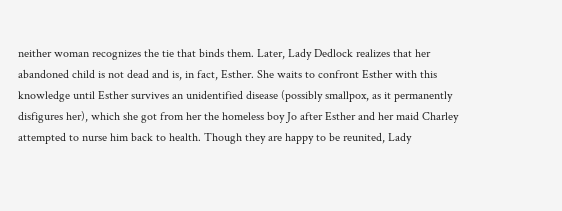neither woman recognizes the tie that binds them. Later, Lady Dedlock realizes that her abandoned child is not dead and is, in fact, Esther. She waits to confront Esther with this knowledge until Esther survives an unidentified disease (possibly smallpox, as it permanently disfigures her), which she got from her the homeless boy Jo after Esther and her maid Charley attempted to nurse him back to health. Though they are happy to be reunited, Lady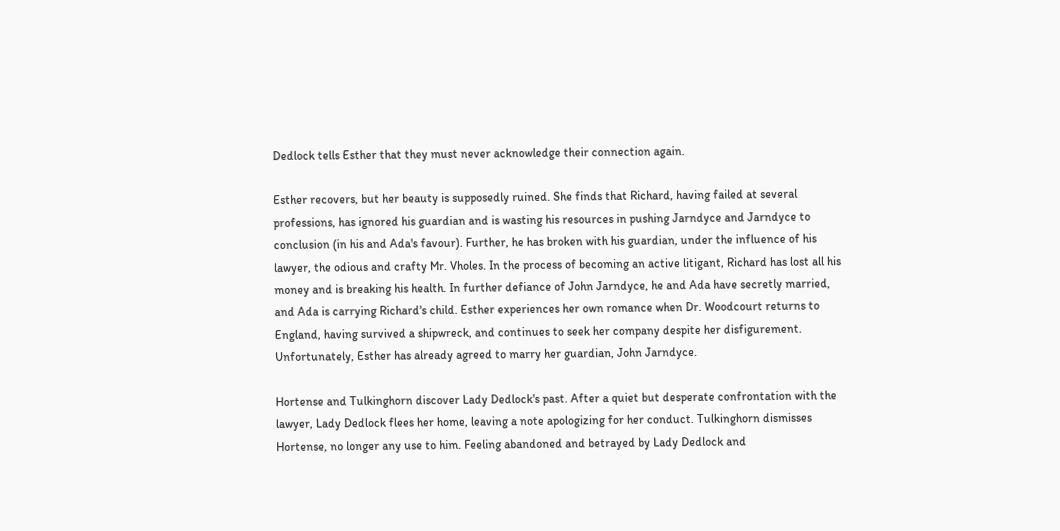Dedlock tells Esther that they must never acknowledge their connection again.

Esther recovers, but her beauty is supposedly ruined. She finds that Richard, having failed at several professions, has ignored his guardian and is wasting his resources in pushing Jarndyce and Jarndyce to conclusion (in his and Ada's favour). Further, he has broken with his guardian, under the influence of his lawyer, the odious and crafty Mr. Vholes. In the process of becoming an active litigant, Richard has lost all his money and is breaking his health. In further defiance of John Jarndyce, he and Ada have secretly married, and Ada is carrying Richard's child. Esther experiences her own romance when Dr. Woodcourt returns to England, having survived a shipwreck, and continues to seek her company despite her disfigurement. Unfortunately, Esther has already agreed to marry her guardian, John Jarndyce.

Hortense and Tulkinghorn discover Lady Dedlock's past. After a quiet but desperate confrontation with the lawyer, Lady Dedlock flees her home, leaving a note apologizing for her conduct. Tulkinghorn dismisses Hortense, no longer any use to him. Feeling abandoned and betrayed by Lady Dedlock and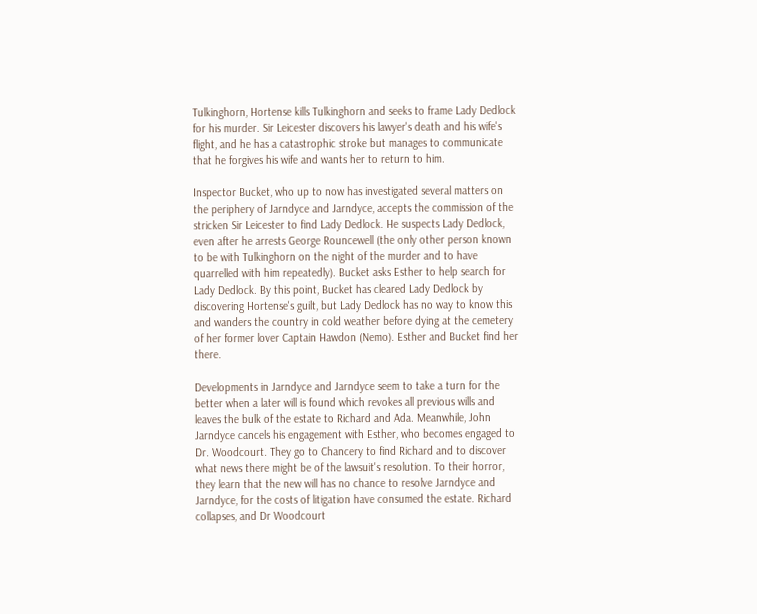Tulkinghorn, Hortense kills Tulkinghorn and seeks to frame Lady Dedlock for his murder. Sir Leicester discovers his lawyer's death and his wife's flight, and he has a catastrophic stroke but manages to communicate that he forgives his wife and wants her to return to him.

Inspector Bucket, who up to now has investigated several matters on the periphery of Jarndyce and Jarndyce, accepts the commission of the stricken Sir Leicester to find Lady Dedlock. He suspects Lady Dedlock, even after he arrests George Rouncewell (the only other person known to be with Tulkinghorn on the night of the murder and to have quarrelled with him repeatedly). Bucket asks Esther to help search for Lady Dedlock. By this point, Bucket has cleared Lady Dedlock by discovering Hortense's guilt, but Lady Dedlock has no way to know this and wanders the country in cold weather before dying at the cemetery of her former lover Captain Hawdon (Nemo). Esther and Bucket find her there.

Developments in Jarndyce and Jarndyce seem to take a turn for the better when a later will is found which revokes all previous wills and leaves the bulk of the estate to Richard and Ada. Meanwhile, John Jarndyce cancels his engagement with Esther, who becomes engaged to Dr. Woodcourt. They go to Chancery to find Richard and to discover what news there might be of the lawsuit's resolution. To their horror, they learn that the new will has no chance to resolve Jarndyce and Jarndyce, for the costs of litigation have consumed the estate. Richard collapses, and Dr Woodcourt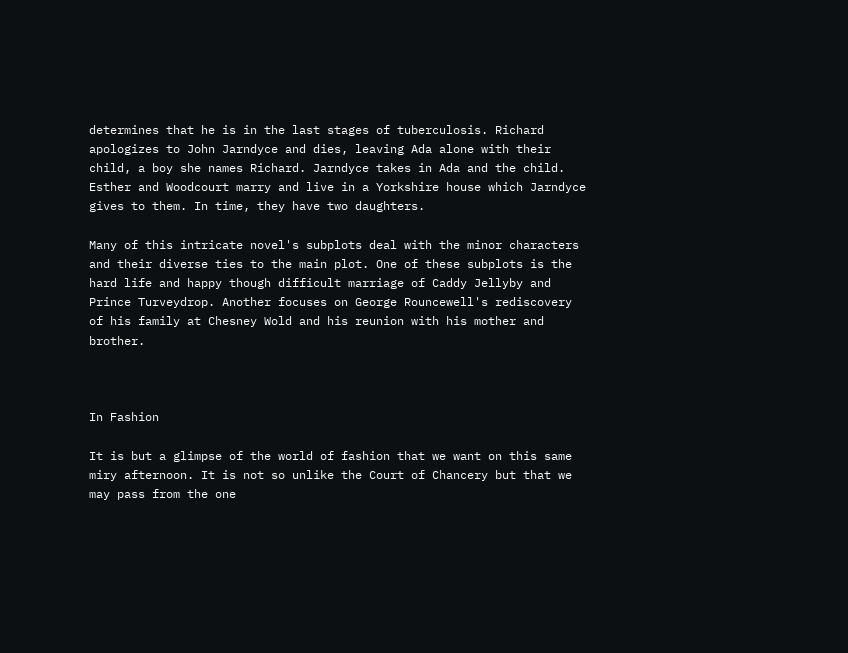determines that he is in the last stages of tuberculosis. Richard apologizes to John Jarndyce and dies, leaving Ada alone with their child, a boy she names Richard. Jarndyce takes in Ada and the child. Esther and Woodcourt marry and live in a Yorkshire house which Jarndyce gives to them. In time, they have two daughters.

Many of this intricate novel's subplots deal with the minor characters and their diverse ties to the main plot. One of these subplots is the hard life and happy though difficult marriage of Caddy Jellyby and Prince Turveydrop. Another focuses on George Rouncewell's rediscovery of his family at Chesney Wold and his reunion with his mother and brother.



In Fashion

It is but a glimpse of the world of fashion that we want on this same miry afternoon. It is not so unlike the Court of Chancery but that we may pass from the one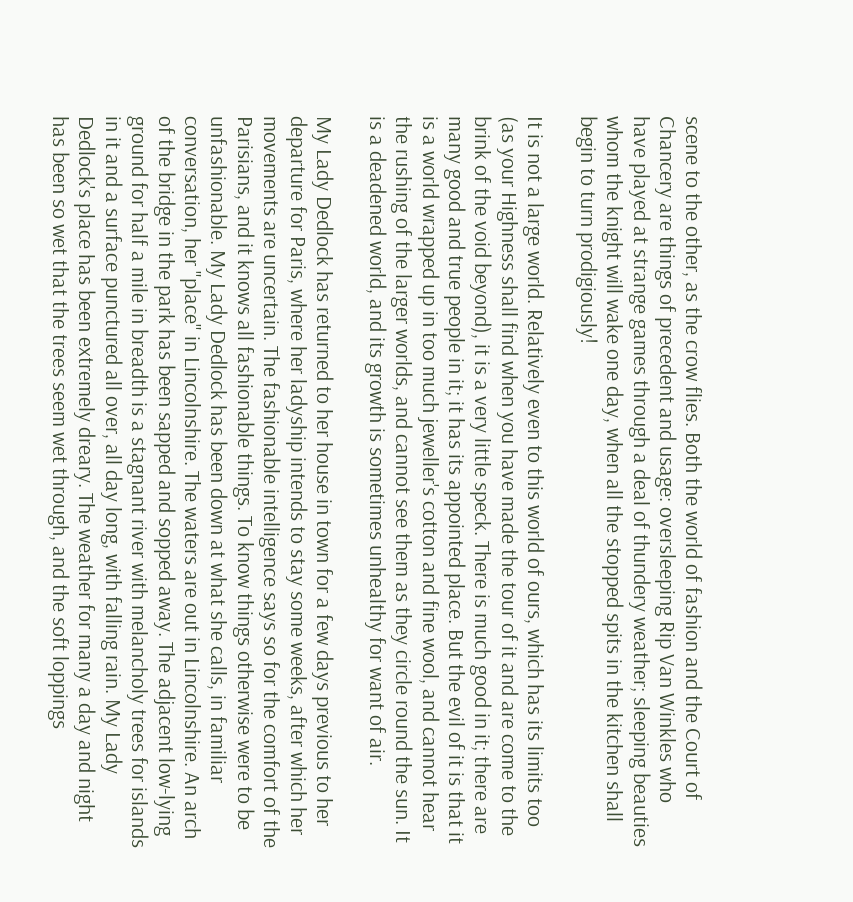scene to the other, as the crow flies. Both the world of fashion and the Court of Chancery are things of precedent and usage: oversleeping Rip Van Winkles who have played at strange games through a deal of thundery weather; sleeping beauties whom the knight will wake one day, when all the stopped spits in the kitchen shall begin to turn prodigiously!

It is not a large world. Relatively even to this world of ours, which has its limits too (as your Highness shall find when you have made the tour of it and are come to the brink of the void beyond), it is a very little speck. There is much good in it; there are many good and true people in it; it has its appointed place. But the evil of it is that it is a world wrapped up in too much jeweller's cotton and fine wool, and cannot hear the rushing of the larger worlds, and cannot see them as they circle round the sun. It is a deadened world, and its growth is sometimes unhealthy for want of air.

My Lady Dedlock has returned to her house in town for a few days previous to her departure for Paris, where her ladyship intends to stay some weeks, after which her movements are uncertain. The fashionable intelligence says so for the comfort of the Parisians, and it knows all fashionable things. To know things otherwise were to be unfashionable. My Lady Dedlock has been down at what she calls, in familiar conversation, her "place" in Lincolnshire. The waters are out in Lincolnshire. An arch of the bridge in the park has been sapped and sopped away. The adjacent low-lying ground for half a mile in breadth is a stagnant river with melancholy trees for islands in it and a surface punctured all over, all day long, with falling rain. My Lady Dedlock's place has been extremely dreary. The weather for many a day and night has been so wet that the trees seem wet through, and the soft loppings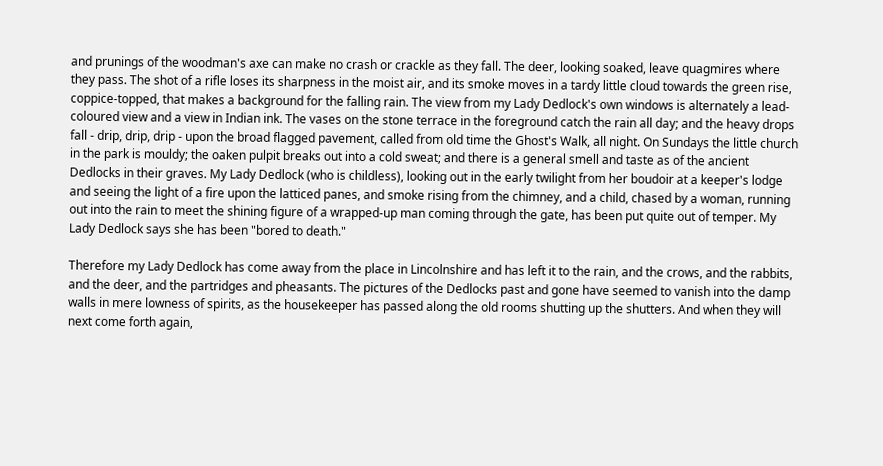and prunings of the woodman's axe can make no crash or crackle as they fall. The deer, looking soaked, leave quagmires where they pass. The shot of a rifle loses its sharpness in the moist air, and its smoke moves in a tardy little cloud towards the green rise, coppice-topped, that makes a background for the falling rain. The view from my Lady Dedlock's own windows is alternately a lead-coloured view and a view in Indian ink. The vases on the stone terrace in the foreground catch the rain all day; and the heavy drops fall - drip, drip, drip - upon the broad flagged pavement, called from old time the Ghost's Walk, all night. On Sundays the little church in the park is mouldy; the oaken pulpit breaks out into a cold sweat; and there is a general smell and taste as of the ancient Dedlocks in their graves. My Lady Dedlock (who is childless), looking out in the early twilight from her boudoir at a keeper's lodge and seeing the light of a fire upon the latticed panes, and smoke rising from the chimney, and a child, chased by a woman, running out into the rain to meet the shining figure of a wrapped-up man coming through the gate, has been put quite out of temper. My Lady Dedlock says she has been "bored to death."

Therefore my Lady Dedlock has come away from the place in Lincolnshire and has left it to the rain, and the crows, and the rabbits, and the deer, and the partridges and pheasants. The pictures of the Dedlocks past and gone have seemed to vanish into the damp walls in mere lowness of spirits, as the housekeeper has passed along the old rooms shutting up the shutters. And when they will next come forth again,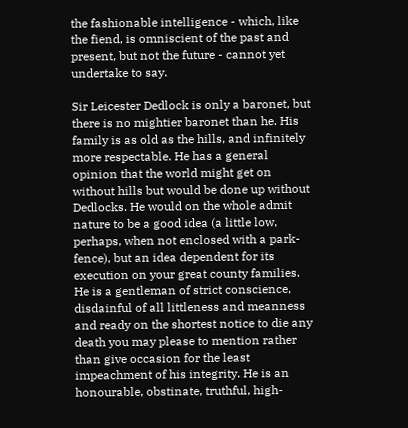the fashionable intelligence - which, like the fiend, is omniscient of the past and present, but not the future - cannot yet undertake to say.

Sir Leicester Dedlock is only a baronet, but there is no mightier baronet than he. His family is as old as the hills, and infinitely more respectable. He has a general opinion that the world might get on without hills but would be done up without Dedlocks. He would on the whole admit nature to be a good idea (a little low, perhaps, when not enclosed with a park-fence), but an idea dependent for its execution on your great county families. He is a gentleman of strict conscience, disdainful of all littleness and meanness and ready on the shortest notice to die any death you may please to mention rather than give occasion for the least impeachment of his integrity. He is an honourable, obstinate, truthful, high-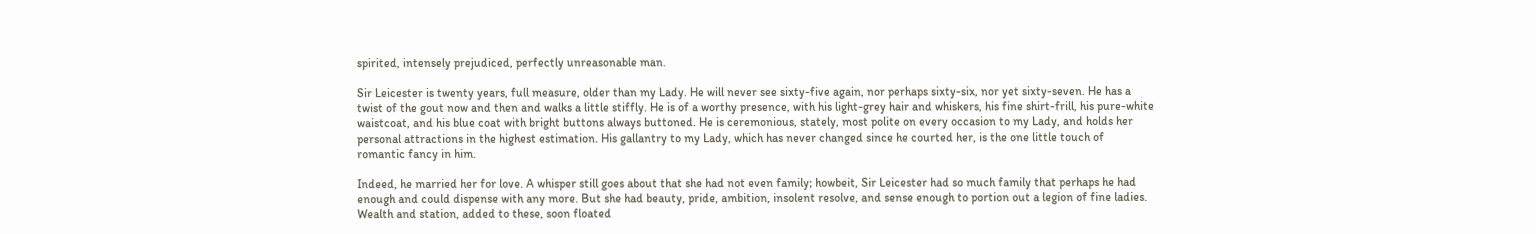spirited, intensely prejudiced, perfectly unreasonable man.

Sir Leicester is twenty years, full measure, older than my Lady. He will never see sixty-five again, nor perhaps sixty-six, nor yet sixty-seven. He has a twist of the gout now and then and walks a little stiffly. He is of a worthy presence, with his light-grey hair and whiskers, his fine shirt-frill, his pure-white waistcoat, and his blue coat with bright buttons always buttoned. He is ceremonious, stately, most polite on every occasion to my Lady, and holds her personal attractions in the highest estimation. His gallantry to my Lady, which has never changed since he courted her, is the one little touch of romantic fancy in him.

Indeed, he married her for love. A whisper still goes about that she had not even family; howbeit, Sir Leicester had so much family that perhaps he had enough and could dispense with any more. But she had beauty, pride, ambition, insolent resolve, and sense enough to portion out a legion of fine ladies. Wealth and station, added to these, soon floated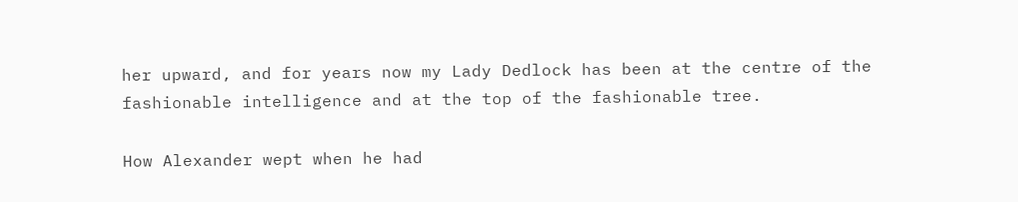her upward, and for years now my Lady Dedlock has been at the centre of the fashionable intelligence and at the top of the fashionable tree.

How Alexander wept when he had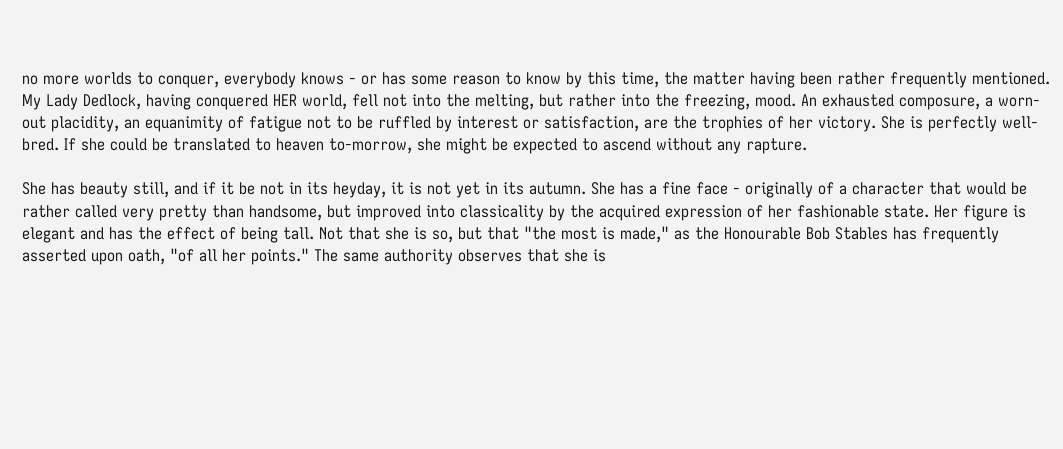no more worlds to conquer, everybody knows - or has some reason to know by this time, the matter having been rather frequently mentioned. My Lady Dedlock, having conquered HER world, fell not into the melting, but rather into the freezing, mood. An exhausted composure, a worn-out placidity, an equanimity of fatigue not to be ruffled by interest or satisfaction, are the trophies of her victory. She is perfectly well-bred. If she could be translated to heaven to-morrow, she might be expected to ascend without any rapture.

She has beauty still, and if it be not in its heyday, it is not yet in its autumn. She has a fine face - originally of a character that would be rather called very pretty than handsome, but improved into classicality by the acquired expression of her fashionable state. Her figure is elegant and has the effect of being tall. Not that she is so, but that "the most is made," as the Honourable Bob Stables has frequently asserted upon oath, "of all her points." The same authority observes that she is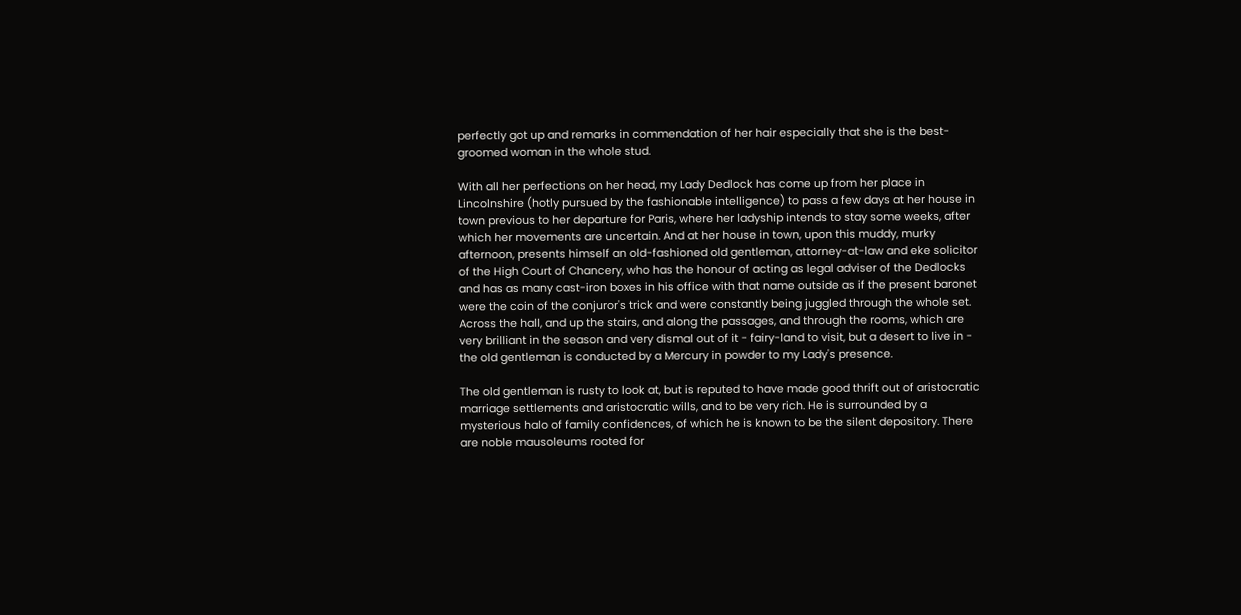perfectly got up and remarks in commendation of her hair especially that she is the best-groomed woman in the whole stud.

With all her perfections on her head, my Lady Dedlock has come up from her place in Lincolnshire (hotly pursued by the fashionable intelligence) to pass a few days at her house in town previous to her departure for Paris, where her ladyship intends to stay some weeks, after which her movements are uncertain. And at her house in town, upon this muddy, murky afternoon, presents himself an old-fashioned old gentleman, attorney-at-law and eke solicitor of the High Court of Chancery, who has the honour of acting as legal adviser of the Dedlocks and has as many cast-iron boxes in his office with that name outside as if the present baronet were the coin of the conjuror's trick and were constantly being juggled through the whole set. Across the hall, and up the stairs, and along the passages, and through the rooms, which are very brilliant in the season and very dismal out of it - fairy-land to visit, but a desert to live in - the old gentleman is conducted by a Mercury in powder to my Lady's presence.

The old gentleman is rusty to look at, but is reputed to have made good thrift out of aristocratic marriage settlements and aristocratic wills, and to be very rich. He is surrounded by a mysterious halo of family confidences, of which he is known to be the silent depository. There are noble mausoleums rooted for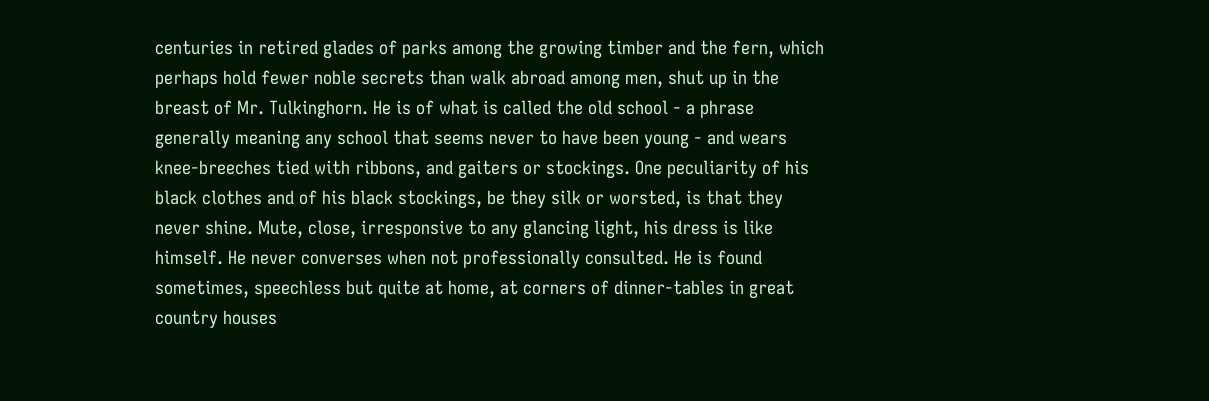centuries in retired glades of parks among the growing timber and the fern, which perhaps hold fewer noble secrets than walk abroad among men, shut up in the breast of Mr. Tulkinghorn. He is of what is called the old school - a phrase generally meaning any school that seems never to have been young - and wears knee-breeches tied with ribbons, and gaiters or stockings. One peculiarity of his black clothes and of his black stockings, be they silk or worsted, is that they never shine. Mute, close, irresponsive to any glancing light, his dress is like himself. He never converses when not professionally consulted. He is found sometimes, speechless but quite at home, at corners of dinner-tables in great country houses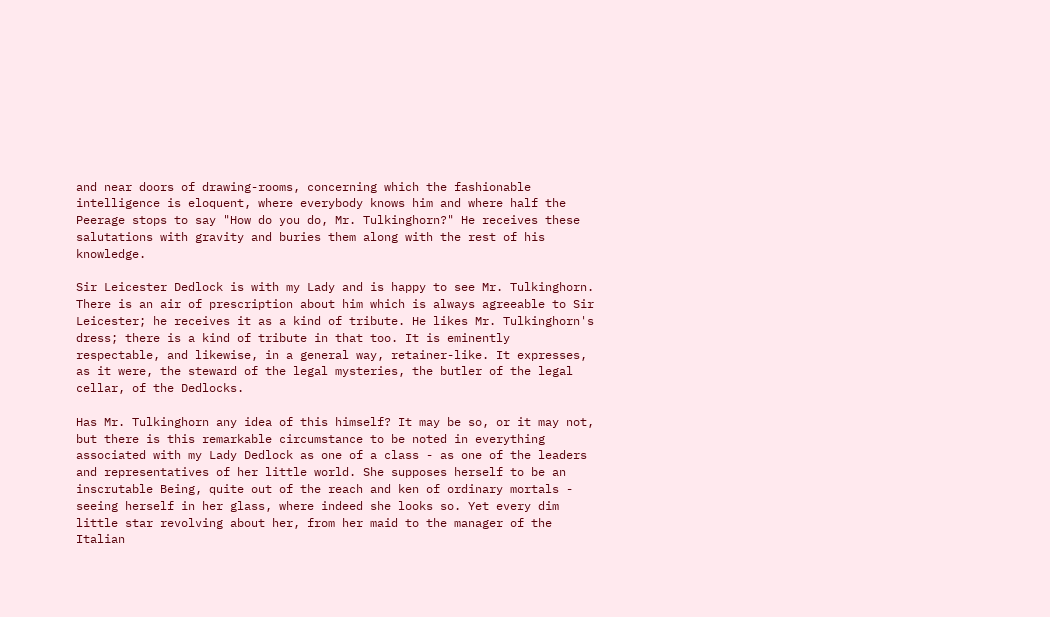and near doors of drawing-rooms, concerning which the fashionable intelligence is eloquent, where everybody knows him and where half the Peerage stops to say "How do you do, Mr. Tulkinghorn?" He receives these salutations with gravity and buries them along with the rest of his knowledge.

Sir Leicester Dedlock is with my Lady and is happy to see Mr. Tulkinghorn. There is an air of prescription about him which is always agreeable to Sir Leicester; he receives it as a kind of tribute. He likes Mr. Tulkinghorn's dress; there is a kind of tribute in that too. It is eminently respectable, and likewise, in a general way, retainer-like. It expresses, as it were, the steward of the legal mysteries, the butler of the legal cellar, of the Dedlocks.

Has Mr. Tulkinghorn any idea of this himself? It may be so, or it may not, but there is this remarkable circumstance to be noted in everything associated with my Lady Dedlock as one of a class - as one of the leaders and representatives of her little world. She supposes herself to be an inscrutable Being, quite out of the reach and ken of ordinary mortals - seeing herself in her glass, where indeed she looks so. Yet every dim little star revolving about her, from her maid to the manager of the Italian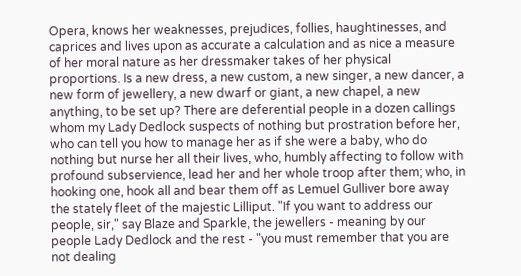Opera, knows her weaknesses, prejudices, follies, haughtinesses, and caprices and lives upon as accurate a calculation and as nice a measure of her moral nature as her dressmaker takes of her physical proportions. Is a new dress, a new custom, a new singer, a new dancer, a new form of jewellery, a new dwarf or giant, a new chapel, a new anything, to be set up? There are deferential people in a dozen callings whom my Lady Dedlock suspects of nothing but prostration before her, who can tell you how to manage her as if she were a baby, who do nothing but nurse her all their lives, who, humbly affecting to follow with profound subservience, lead her and her whole troop after them; who, in hooking one, hook all and bear them off as Lemuel Gulliver bore away the stately fleet of the majestic Lilliput. "If you want to address our people, sir," say Blaze and Sparkle, the jewellers - meaning by our people Lady Dedlock and the rest - "you must remember that you are not dealing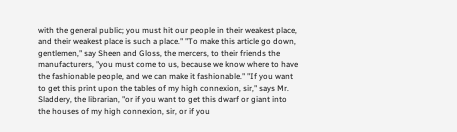with the general public; you must hit our people in their weakest place, and their weakest place is such a place." "To make this article go down, gentlemen," say Sheen and Gloss, the mercers, to their friends the manufacturers, "you must come to us, because we know where to have the fashionable people, and we can make it fashionable." "If you want to get this print upon the tables of my high connexion, sir," says Mr. Sladdery, the librarian, "or if you want to get this dwarf or giant into the houses of my high connexion, sir, or if you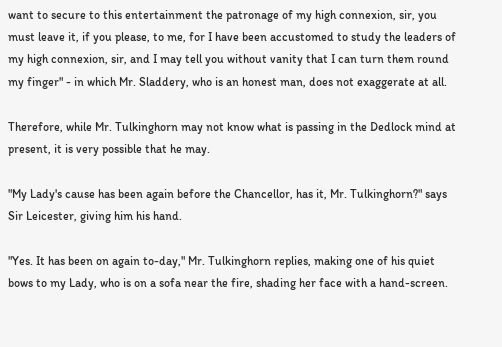want to secure to this entertainment the patronage of my high connexion, sir, you must leave it, if you please, to me, for I have been accustomed to study the leaders of my high connexion, sir, and I may tell you without vanity that I can turn them round my finger" - in which Mr. Sladdery, who is an honest man, does not exaggerate at all.

Therefore, while Mr. Tulkinghorn may not know what is passing in the Dedlock mind at present, it is very possible that he may.

"My Lady's cause has been again before the Chancellor, has it, Mr. Tulkinghorn?" says Sir Leicester, giving him his hand.

"Yes. It has been on again to-day," Mr. Tulkinghorn replies, making one of his quiet bows to my Lady, who is on a sofa near the fire, shading her face with a hand-screen.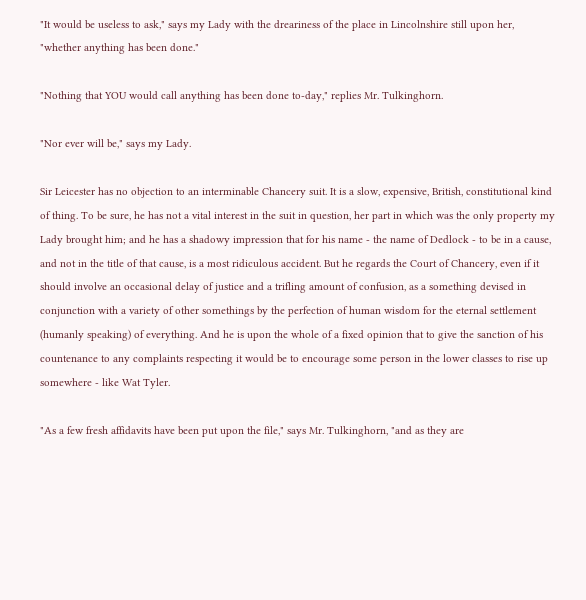"It would be useless to ask," says my Lady with the dreariness of the place in Lincolnshire still upon her, "whether anything has been done."

"Nothing that YOU would call anything has been done to-day," replies Mr. Tulkinghorn.

"Nor ever will be," says my Lady.

Sir Leicester has no objection to an interminable Chancery suit. It is a slow, expensive, British, constitutional kind of thing. To be sure, he has not a vital interest in the suit in question, her part in which was the only property my Lady brought him; and he has a shadowy impression that for his name - the name of Dedlock - to be in a cause, and not in the title of that cause, is a most ridiculous accident. But he regards the Court of Chancery, even if it should involve an occasional delay of justice and a trifling amount of confusion, as a something devised in conjunction with a variety of other somethings by the perfection of human wisdom for the eternal settlement (humanly speaking) of everything. And he is upon the whole of a fixed opinion that to give the sanction of his countenance to any complaints respecting it would be to encourage some person in the lower classes to rise up somewhere - like Wat Tyler.

"As a few fresh affidavits have been put upon the file," says Mr. Tulkinghorn, "and as they are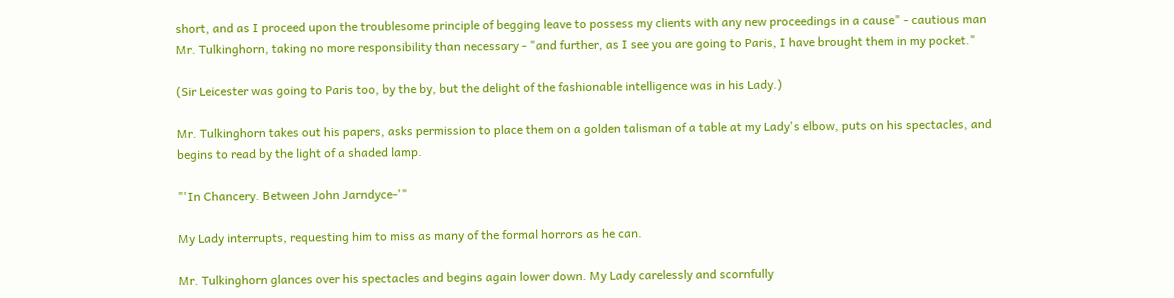short, and as I proceed upon the troublesome principle of begging leave to possess my clients with any new proceedings in a cause" - cautious man Mr. Tulkinghorn, taking no more responsibility than necessary - "and further, as I see you are going to Paris, I have brought them in my pocket."

(Sir Leicester was going to Paris too, by the by, but the delight of the fashionable intelligence was in his Lady.)

Mr. Tulkinghorn takes out his papers, asks permission to place them on a golden talisman of a table at my Lady's elbow, puts on his spectacles, and begins to read by the light of a shaded lamp.

"'In Chancery. Between John Jarndyce-'"

My Lady interrupts, requesting him to miss as many of the formal horrors as he can.

Mr. Tulkinghorn glances over his spectacles and begins again lower down. My Lady carelessly and scornfully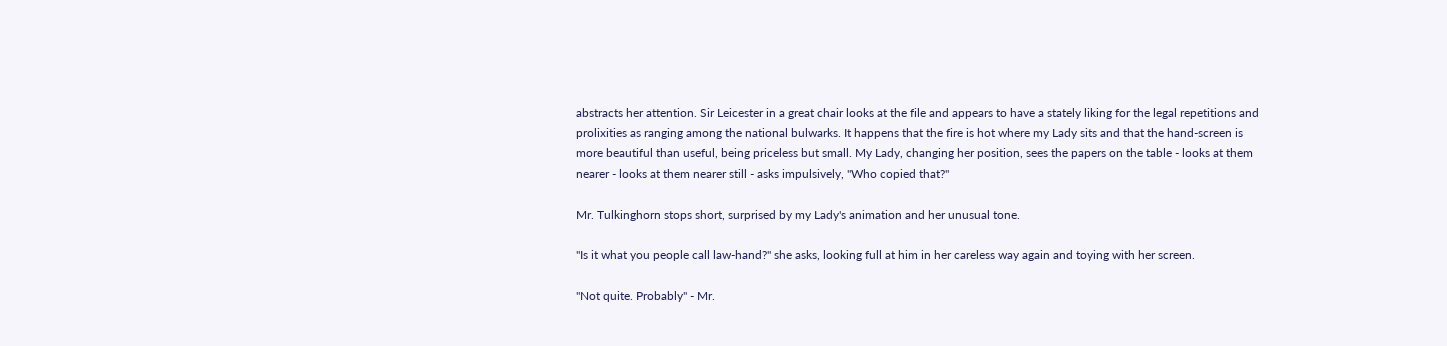abstracts her attention. Sir Leicester in a great chair looks at the file and appears to have a stately liking for the legal repetitions and prolixities as ranging among the national bulwarks. It happens that the fire is hot where my Lady sits and that the hand-screen is more beautiful than useful, being priceless but small. My Lady, changing her position, sees the papers on the table - looks at them nearer - looks at them nearer still - asks impulsively, "Who copied that?"

Mr. Tulkinghorn stops short, surprised by my Lady's animation and her unusual tone.

"Is it what you people call law-hand?" she asks, looking full at him in her careless way again and toying with her screen.

"Not quite. Probably" - Mr.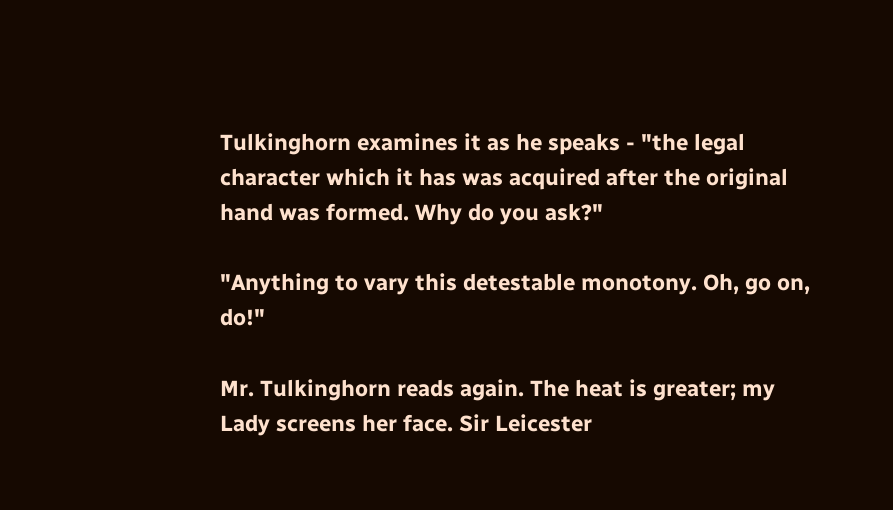Tulkinghorn examines it as he speaks - "the legal character which it has was acquired after the original hand was formed. Why do you ask?"

"Anything to vary this detestable monotony. Oh, go on, do!"

Mr. Tulkinghorn reads again. The heat is greater; my Lady screens her face. Sir Leicester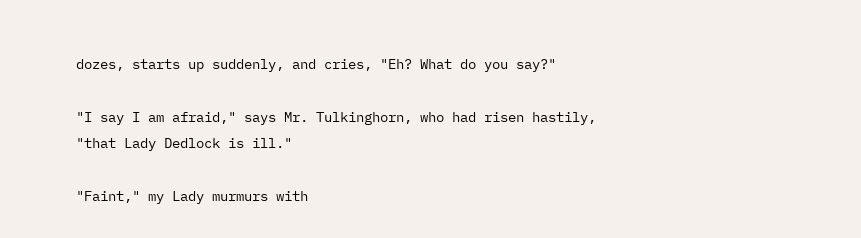dozes, starts up suddenly, and cries, "Eh? What do you say?"

"I say I am afraid," says Mr. Tulkinghorn, who had risen hastily, "that Lady Dedlock is ill."

"Faint," my Lady murmurs with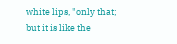white lips, "only that; but it is like the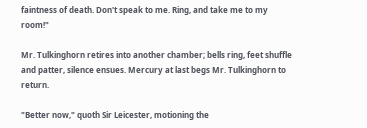faintness of death. Don't speak to me. Ring, and take me to my room!"

Mr. Tulkinghorn retires into another chamber; bells ring, feet shuffle and patter, silence ensues. Mercury at last begs Mr. Tulkinghorn to return.

"Better now," quoth Sir Leicester, motioning the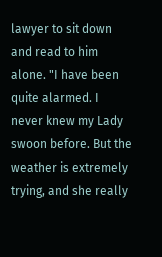lawyer to sit down and read to him alone. "I have been quite alarmed. I never knew my Lady swoon before. But the weather is extremely trying, and she really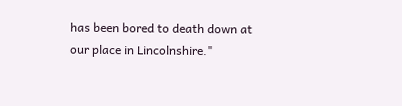has been bored to death down at our place in Lincolnshire."